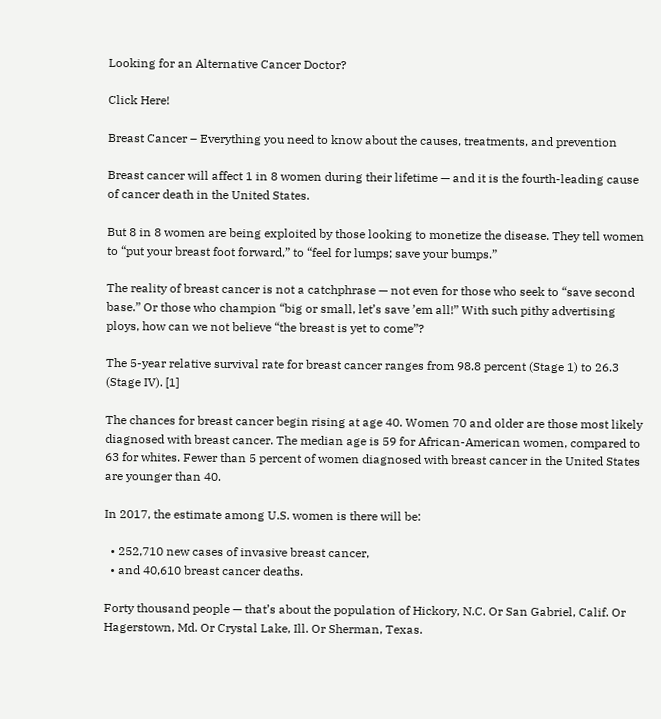Looking for an Alternative Cancer Doctor?

Click Here!

Breast Cancer – Everything you need to know about the causes, treatments, and prevention

Breast cancer will affect 1 in 8 women during their lifetime — and it is the fourth-leading cause of cancer death in the United States.

But 8 in 8 women are being exploited by those looking to monetize the disease. They tell women to “put your breast foot forward,” to “feel for lumps; save your bumps.”

The reality of breast cancer is not a catchphrase — not even for those who seek to “save second base.” Or those who champion “big or small, let’s save ’em all!” With such pithy advertising ploys, how can we not believe “the breast is yet to come”?

The 5-year relative survival rate for breast cancer ranges from 98.8 percent (Stage 1) to 26.3 (Stage IV). [1]

The chances for breast cancer begin rising at age 40. Women 70 and older are those most likely diagnosed with breast cancer. The median age is 59 for African-American women, compared to 63 for whites. Fewer than 5 percent of women diagnosed with breast cancer in the United States are younger than 40.

In 2017, the estimate among U.S. women is there will be:

  • 252,710 new cases of invasive breast cancer,
  • and 40,610 breast cancer deaths.

Forty thousand people — that’s about the population of Hickory, N.C. Or San Gabriel, Calif. Or Hagerstown, Md. Or Crystal Lake, Ill. Or Sherman, Texas.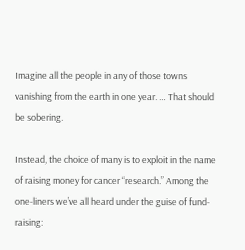Imagine all the people in any of those towns vanishing from the earth in one year. … That should be sobering.

Instead, the choice of many is to exploit in the name of raising money for cancer “research.” Among the one-liners we’ve all heard under the guise of fund-raising: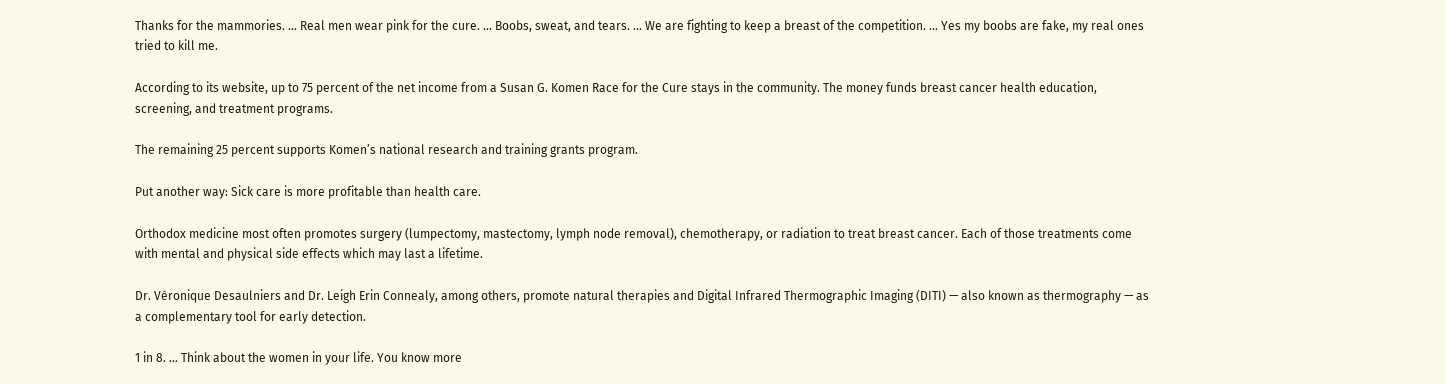Thanks for the mammories. … Real men wear pink for the cure. … Boobs, sweat, and tears. … We are fighting to keep a breast of the competition. … Yes my boobs are fake, my real ones tried to kill me.

According to its website, up to 75 percent of the net income from a Susan G. Komen Race for the Cure stays in the community. The money funds breast cancer health education, screening, and treatment programs.

The remaining 25 percent supports Komen’s national research and training grants program.

Put another way: Sick care is more profitable than health care.

Orthodox medicine most often promotes surgery (lumpectomy, mastectomy, lymph node removal), chemotherapy, or radiation to treat breast cancer. Each of those treatments come with mental and physical side effects which may last a lifetime.

Dr. Véronique Desaulniers and Dr. Leigh Erin Connealy, among others, promote natural therapies and Digital Infrared Thermographic Imaging (DITI) — also known as thermography — as a complementary tool for early detection.

1 in 8. … Think about the women in your life. You know more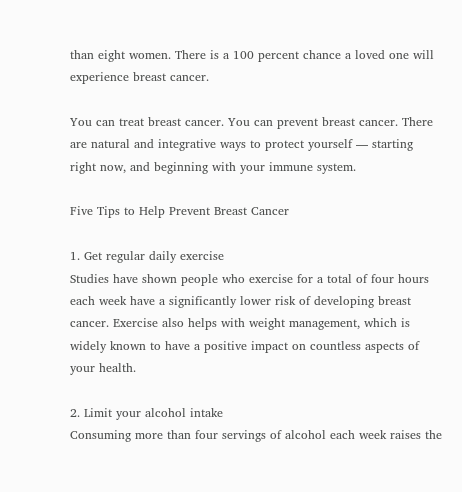than eight women. There is a 100 percent chance a loved one will experience breast cancer.

You can treat breast cancer. You can prevent breast cancer. There are natural and integrative ways to protect yourself — starting right now, and beginning with your immune system.

Five Tips to Help Prevent Breast Cancer

1. Get regular daily exercise
Studies have shown people who exercise for a total of four hours each week have a significantly lower risk of developing breast cancer. Exercise also helps with weight management, which is widely known to have a positive impact on countless aspects of your health.

2. Limit your alcohol intake
Consuming more than four servings of alcohol each week raises the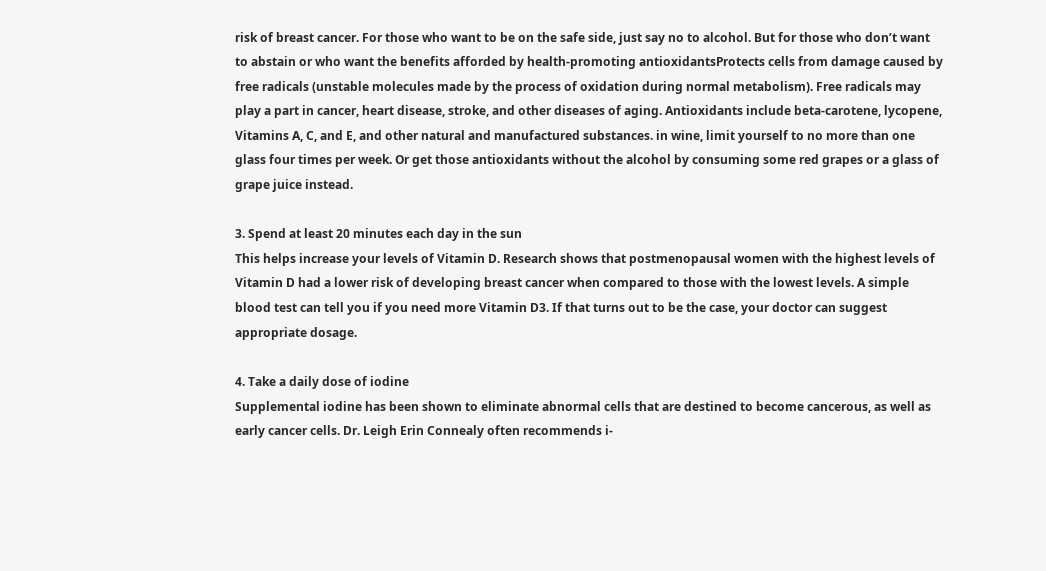risk of breast cancer. For those who want to be on the safe side, just say no to alcohol. But for those who don’t want to abstain or who want the benefits afforded by health-promoting antioxidantsProtects cells from damage caused by free radicals (unstable molecules made by the process of oxidation during normal metabolism). Free radicals may play a part in cancer, heart disease, stroke, and other diseases of aging. Antioxidants include beta-carotene, lycopene, Vitamins A, C, and E, and other natural and manufactured substances. in wine, limit yourself to no more than one glass four times per week. Or get those antioxidants without the alcohol by consuming some red grapes or a glass of grape juice instead.

3. Spend at least 20 minutes each day in the sun
This helps increase your levels of Vitamin D. Research shows that postmenopausal women with the highest levels of Vitamin D had a lower risk of developing breast cancer when compared to those with the lowest levels. A simple blood test can tell you if you need more Vitamin D3. If that turns out to be the case, your doctor can suggest appropriate dosage.

4. Take a daily dose of iodine
Supplemental iodine has been shown to eliminate abnormal cells that are destined to become cancerous, as well as early cancer cells. Dr. Leigh Erin Connealy often recommends i-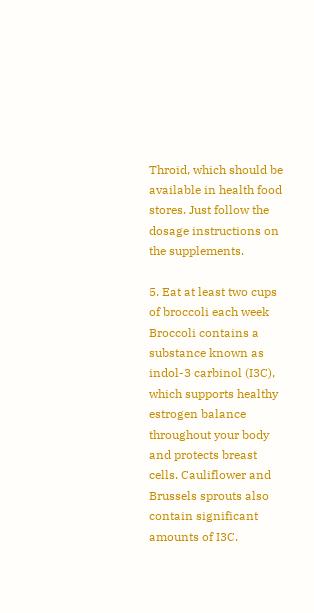Throid, which should be available in health food stores. Just follow the dosage instructions on the supplements.

5. Eat at least two cups of broccoli each week
Broccoli contains a substance known as indol-3 carbinol (I3C), which supports healthy estrogen balance throughout your body and protects breast cells. Cauliflower and Brussels sprouts also contain significant amounts of I3C.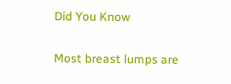Did You Know

Most breast lumps are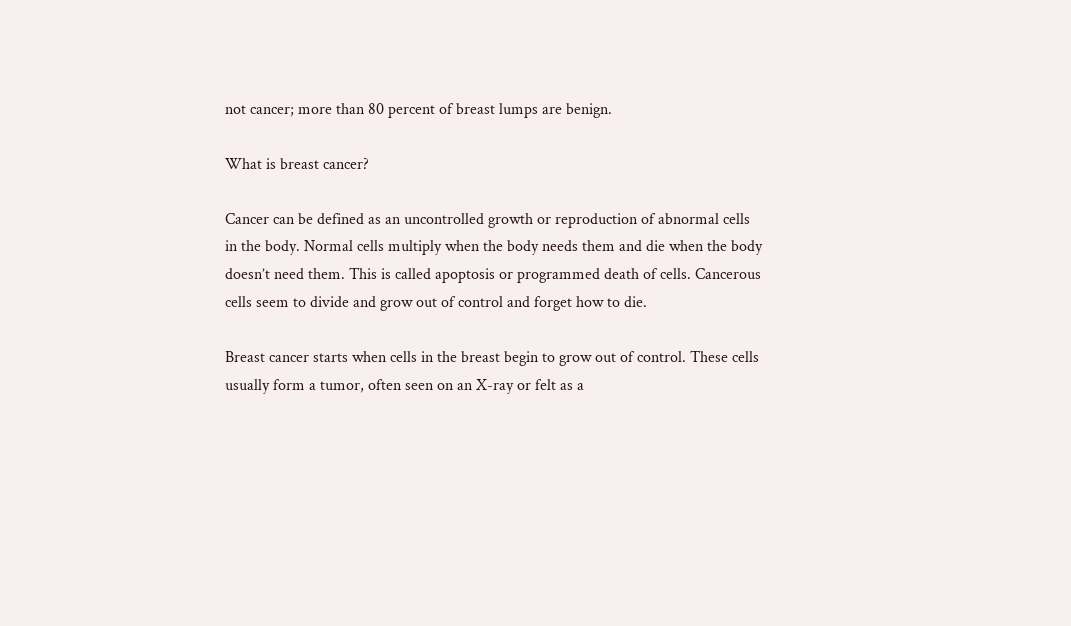not cancer; more than 80 percent of breast lumps are benign.

What is breast cancer?

Cancer can be defined as an uncontrolled growth or reproduction of abnormal cells in the body. Normal cells multiply when the body needs them and die when the body doesn’t need them. This is called apoptosis or programmed death of cells. Cancerous cells seem to divide and grow out of control and forget how to die.

Breast cancer starts when cells in the breast begin to grow out of control. These cells usually form a tumor, often seen on an X-ray or felt as a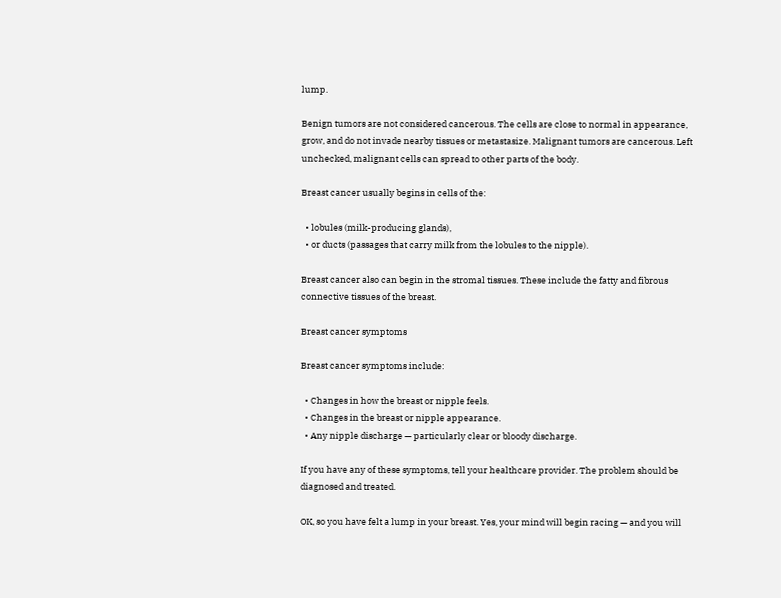lump.

Benign tumors are not considered cancerous. The cells are close to normal in appearance, grow, and do not invade nearby tissues or metastasize. Malignant tumors are cancerous. Left unchecked, malignant cells can spread to other parts of the body.

Breast cancer usually begins in cells of the:

  • lobules (milk-producing glands),
  • or ducts (passages that carry milk from the lobules to the nipple).

Breast cancer also can begin in the stromal tissues. These include the fatty and fibrous connective tissues of the breast.

Breast cancer symptoms

Breast cancer symptoms include:

  • Changes in how the breast or nipple feels.
  • Changes in the breast or nipple appearance.
  • Any nipple discharge — particularly clear or bloody discharge.

If you have any of these symptoms, tell your healthcare provider. The problem should be diagnosed and treated.

OK, so you have felt a lump in your breast. Yes, your mind will begin racing — and you will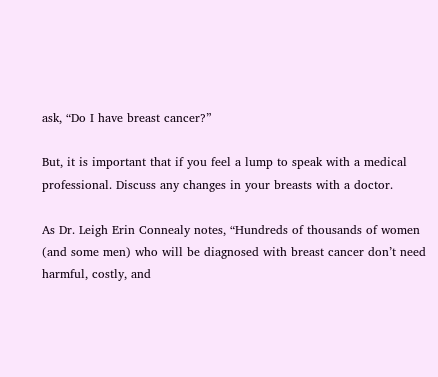ask, “Do I have breast cancer?”

But, it is important that if you feel a lump to speak with a medical professional. Discuss any changes in your breasts with a doctor.

As Dr. Leigh Erin Connealy notes, “Hundreds of thousands of women (and some men) who will be diagnosed with breast cancer don’t need harmful, costly, and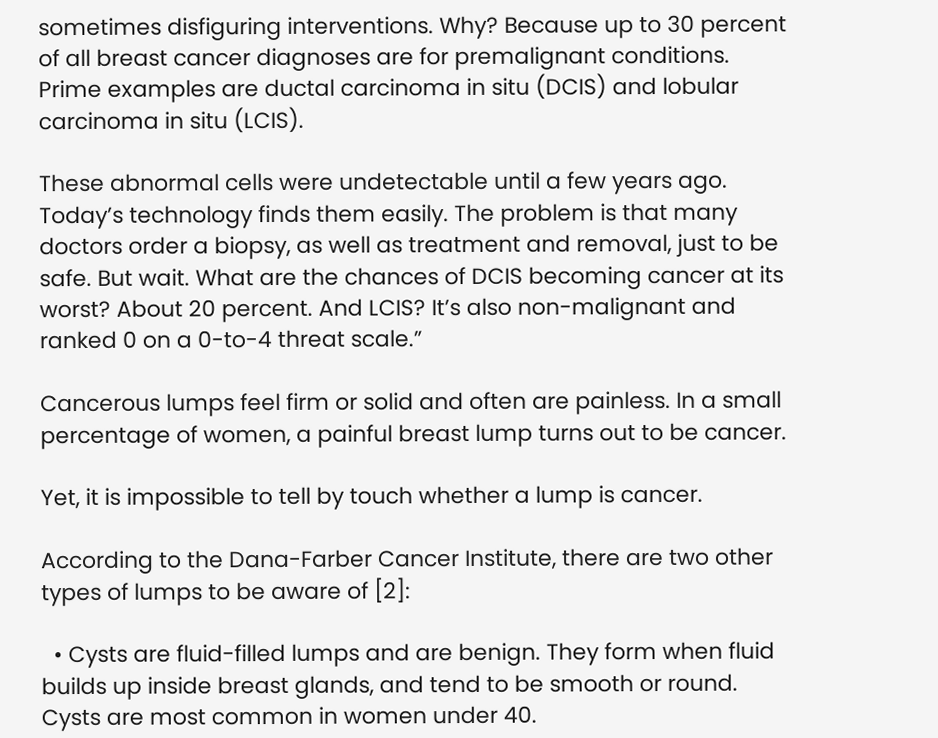sometimes disfiguring interventions. Why? Because up to 30 percent of all breast cancer diagnoses are for premalignant conditions. Prime examples are ductal carcinoma in situ (DCIS) and lobular carcinoma in situ (LCIS).

These abnormal cells were undetectable until a few years ago. Today’s technology finds them easily. The problem is that many doctors order a biopsy, as well as treatment and removal, just to be safe. But wait. What are the chances of DCIS becoming cancer at its worst? About 20 percent. And LCIS? It’s also non-malignant and ranked 0 on a 0-to-4 threat scale.”

Cancerous lumps feel firm or solid and often are painless. In a small percentage of women, a painful breast lump turns out to be cancer.

Yet, it is impossible to tell by touch whether a lump is cancer.

According to the Dana-Farber Cancer Institute, there are two other types of lumps to be aware of [2]:

  • Cysts are fluid-filled lumps and are benign. They form when fluid builds up inside breast glands, and tend to be smooth or round. Cysts are most common in women under 40.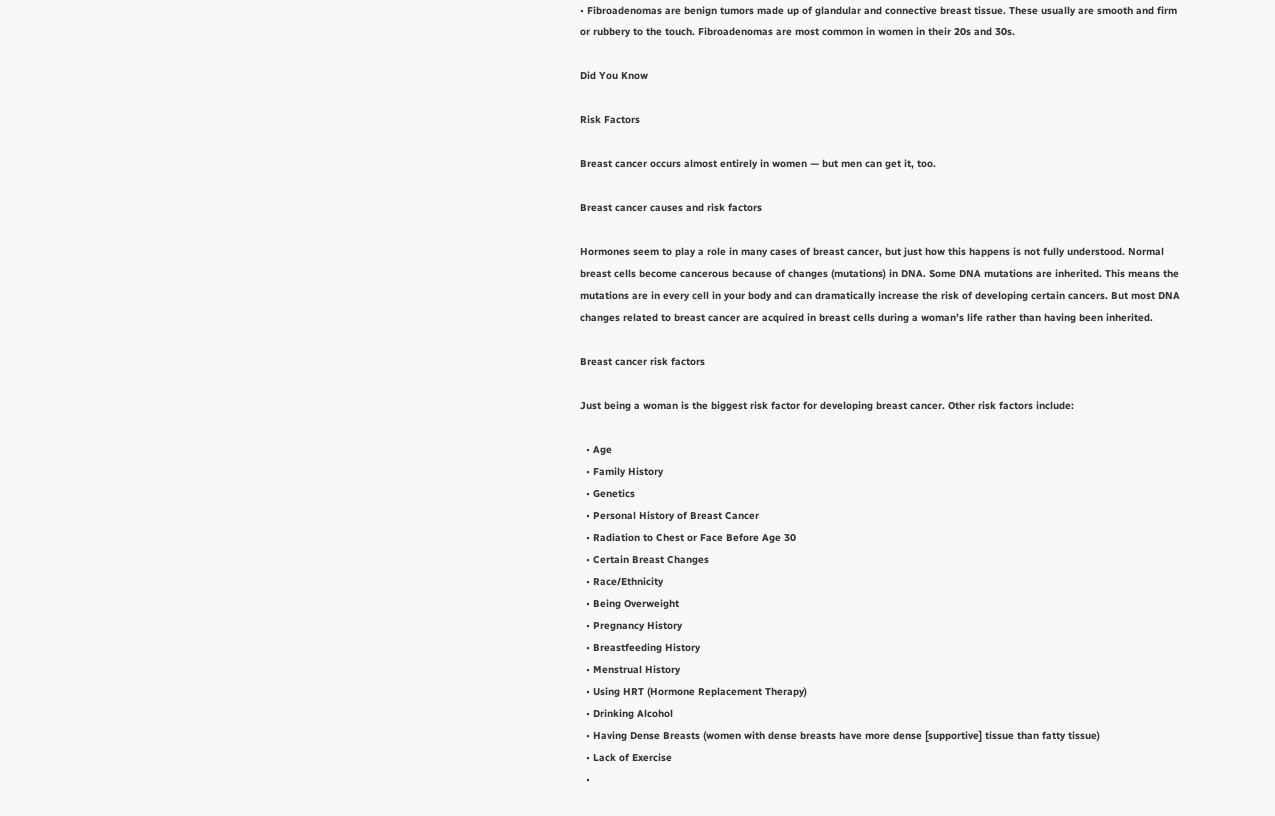• Fibroadenomas are benign tumors made up of glandular and connective breast tissue. These usually are smooth and firm or rubbery to the touch. Fibroadenomas are most common in women in their 20s and 30s.

Did You Know

Risk Factors

Breast cancer occurs almost entirely in women — but men can get it, too.

Breast cancer causes and risk factors

Hormones seem to play a role in many cases of breast cancer, but just how this happens is not fully understood. Normal breast cells become cancerous because of changes (mutations) in DNA. Some DNA mutations are inherited. This means the mutations are in every cell in your body and can dramatically increase the risk of developing certain cancers. But most DNA changes related to breast cancer are acquired in breast cells during a woman’s life rather than having been inherited.

Breast cancer risk factors

Just being a woman is the biggest risk factor for developing breast cancer. Other risk factors include:

  • Age
  • Family History
  • Genetics
  • Personal History of Breast Cancer
  • Radiation to Chest or Face Before Age 30
  • Certain Breast Changes
  • Race/Ethnicity
  • Being Overweight
  • Pregnancy History
  • Breastfeeding History
  • Menstrual History
  • Using HRT (Hormone Replacement Therapy)
  • Drinking Alcohol
  • Having Dense Breasts (women with dense breasts have more dense [supportive] tissue than fatty tissue)
  • Lack of Exercise
  •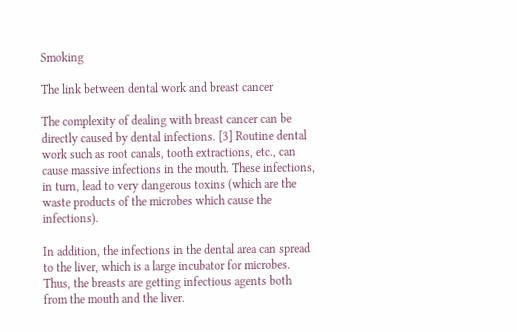Smoking

The link between dental work and breast cancer

The complexity of dealing with breast cancer can be directly caused by dental infections. [3] Routine dental work such as root canals, tooth extractions, etc., can cause massive infections in the mouth. These infections, in turn, lead to very dangerous toxins (which are the waste products of the microbes which cause the infections).

In addition, the infections in the dental area can spread to the liver, which is a large incubator for microbes. Thus, the breasts are getting infectious agents both from the mouth and the liver.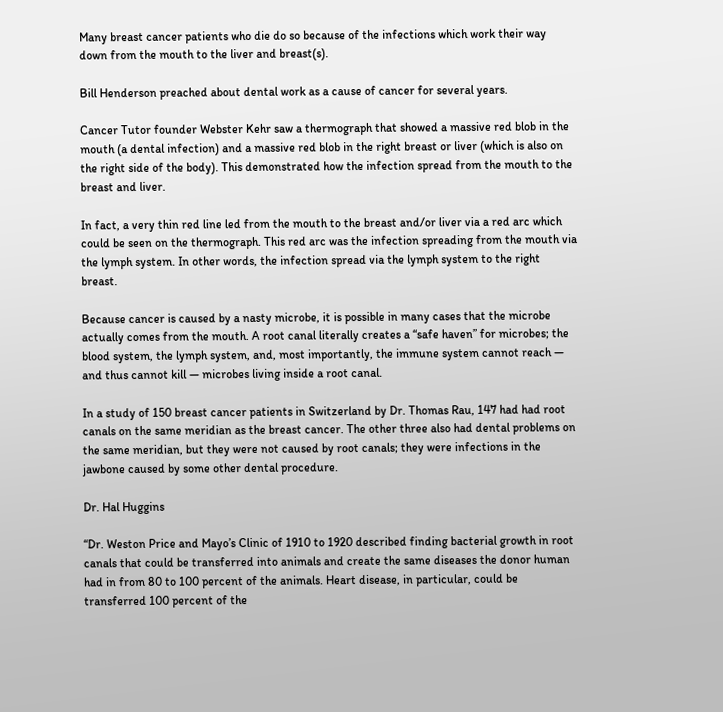Many breast cancer patients who die do so because of the infections which work their way down from the mouth to the liver and breast(s).

Bill Henderson preached about dental work as a cause of cancer for several years.

Cancer Tutor founder Webster Kehr saw a thermograph that showed a massive red blob in the mouth (a dental infection) and a massive red blob in the right breast or liver (which is also on the right side of the body). This demonstrated how the infection spread from the mouth to the breast and liver.

In fact, a very thin red line led from the mouth to the breast and/or liver via a red arc which could be seen on the thermograph. This red arc was the infection spreading from the mouth via the lymph system. In other words, the infection spread via the lymph system to the right breast.

Because cancer is caused by a nasty microbe, it is possible in many cases that the microbe actually comes from the mouth. A root canal literally creates a “safe haven” for microbes; the blood system, the lymph system, and, most importantly, the immune system cannot reach — and thus cannot kill — microbes living inside a root canal.

In a study of 150 breast cancer patients in Switzerland by Dr. Thomas Rau, 147 had had root canals on the same meridian as the breast cancer. The other three also had dental problems on the same meridian, but they were not caused by root canals; they were infections in the jawbone caused by some other dental procedure.

Dr. Hal Huggins

“Dr. Weston Price and Mayo’s Clinic of 1910 to 1920 described finding bacterial growth in root canals that could be transferred into animals and create the same diseases the donor human had in from 80 to 100 percent of the animals. Heart disease, in particular, could be transferred 100 percent of the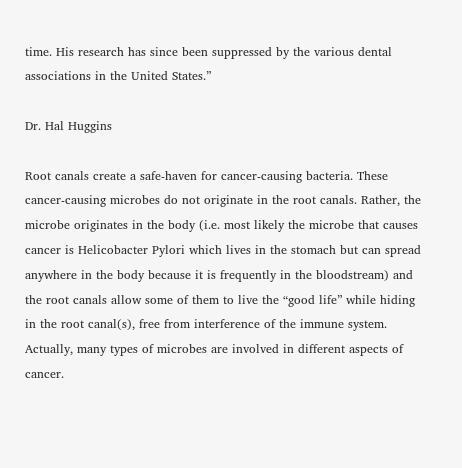time. His research has since been suppressed by the various dental associations in the United States.”

Dr. Hal Huggins

Root canals create a safe-haven for cancer-causing bacteria. These cancer-causing microbes do not originate in the root canals. Rather, the microbe originates in the body (i.e. most likely the microbe that causes cancer is Helicobacter Pylori which lives in the stomach but can spread anywhere in the body because it is frequently in the bloodstream) and the root canals allow some of them to live the “good life” while hiding in the root canal(s), free from interference of the immune system. Actually, many types of microbes are involved in different aspects of cancer.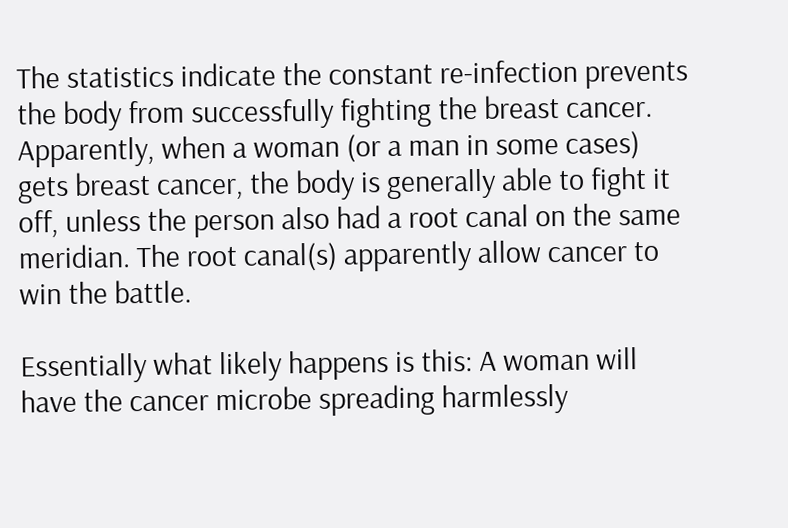The statistics indicate the constant re-infection prevents the body from successfully fighting the breast cancer. Apparently, when a woman (or a man in some cases) gets breast cancer, the body is generally able to fight it off, unless the person also had a root canal on the same meridian. The root canal(s) apparently allow cancer to win the battle.

Essentially what likely happens is this: A woman will have the cancer microbe spreading harmlessly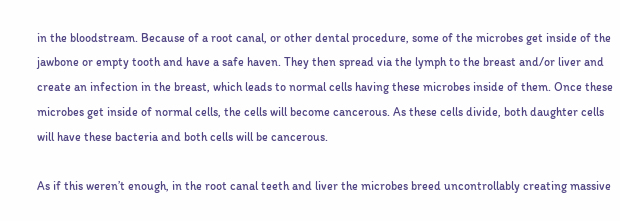in the bloodstream. Because of a root canal, or other dental procedure, some of the microbes get inside of the jawbone or empty tooth and have a safe haven. They then spread via the lymph to the breast and/or liver and create an infection in the breast, which leads to normal cells having these microbes inside of them. Once these microbes get inside of normal cells, the cells will become cancerous. As these cells divide, both daughter cells will have these bacteria and both cells will be cancerous.

As if this weren’t enough, in the root canal teeth and liver the microbes breed uncontrollably creating massive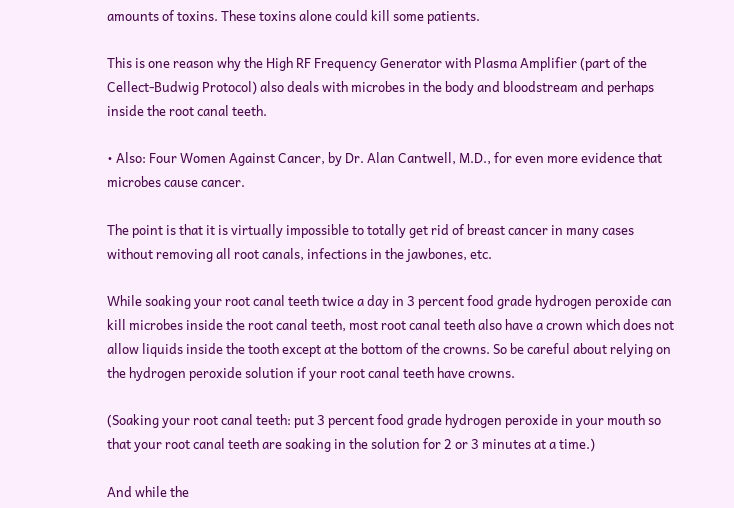amounts of toxins. These toxins alone could kill some patients.

This is one reason why the High RF Frequency Generator with Plasma Amplifier (part of the Cellect-Budwig Protocol) also deals with microbes in the body and bloodstream and perhaps inside the root canal teeth.

• Also: Four Women Against Cancer, by Dr. Alan Cantwell, M.D., for even more evidence that microbes cause cancer.

The point is that it is virtually impossible to totally get rid of breast cancer in many cases without removing all root canals, infections in the jawbones, etc.

While soaking your root canal teeth twice a day in 3 percent food grade hydrogen peroxide can kill microbes inside the root canal teeth, most root canal teeth also have a crown which does not allow liquids inside the tooth except at the bottom of the crowns. So be careful about relying on the hydrogen peroxide solution if your root canal teeth have crowns.

(Soaking your root canal teeth: put 3 percent food grade hydrogen peroxide in your mouth so that your root canal teeth are soaking in the solution for 2 or 3 minutes at a time.)

And while the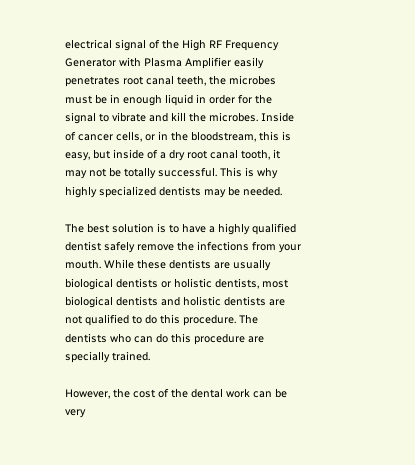electrical signal of the High RF Frequency Generator with Plasma Amplifier easily penetrates root canal teeth, the microbes must be in enough liquid in order for the signal to vibrate and kill the microbes. Inside of cancer cells, or in the bloodstream, this is easy, but inside of a dry root canal tooth, it may not be totally successful. This is why highly specialized dentists may be needed.

The best solution is to have a highly qualified dentist safely remove the infections from your mouth. While these dentists are usually biological dentists or holistic dentists, most biological dentists and holistic dentists are not qualified to do this procedure. The dentists who can do this procedure are specially trained.

However, the cost of the dental work can be very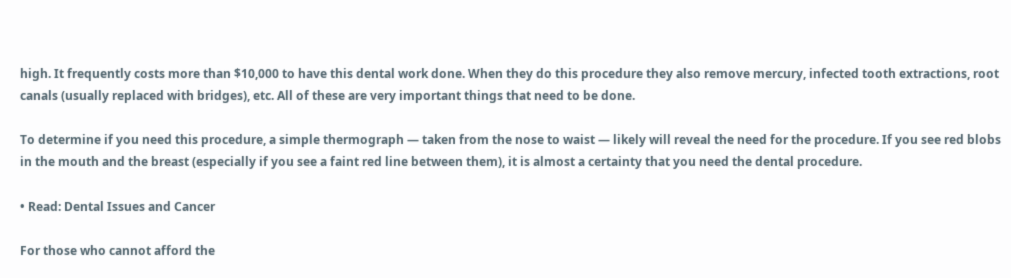high. It frequently costs more than $10,000 to have this dental work done. When they do this procedure they also remove mercury, infected tooth extractions, root canals (usually replaced with bridges), etc. All of these are very important things that need to be done.

To determine if you need this procedure, a simple thermograph — taken from the nose to waist — likely will reveal the need for the procedure. If you see red blobs in the mouth and the breast (especially if you see a faint red line between them), it is almost a certainty that you need the dental procedure.

• Read: Dental Issues and Cancer

For those who cannot afford the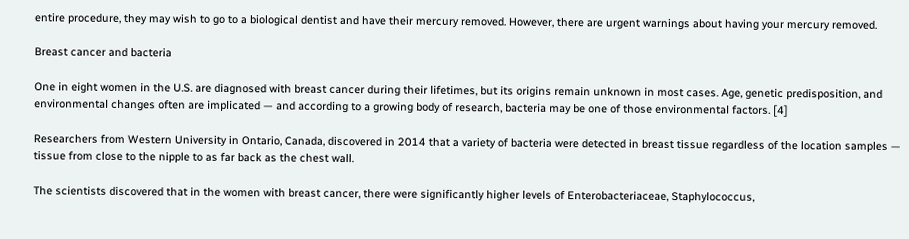entire procedure, they may wish to go to a biological dentist and have their mercury removed. However, there are urgent warnings about having your mercury removed.

Breast cancer and bacteria

One in eight women in the U.S. are diagnosed with breast cancer during their lifetimes, but its origins remain unknown in most cases. Age, genetic predisposition, and environmental changes often are implicated — and according to a growing body of research, bacteria may be one of those environmental factors. [4]

Researchers from Western University in Ontario, Canada, discovered in 2014 that a variety of bacteria were detected in breast tissue regardless of the location samples — tissue from close to the nipple to as far back as the chest wall.

The scientists discovered that in the women with breast cancer, there were significantly higher levels of Enterobacteriaceae, Staphylococcus,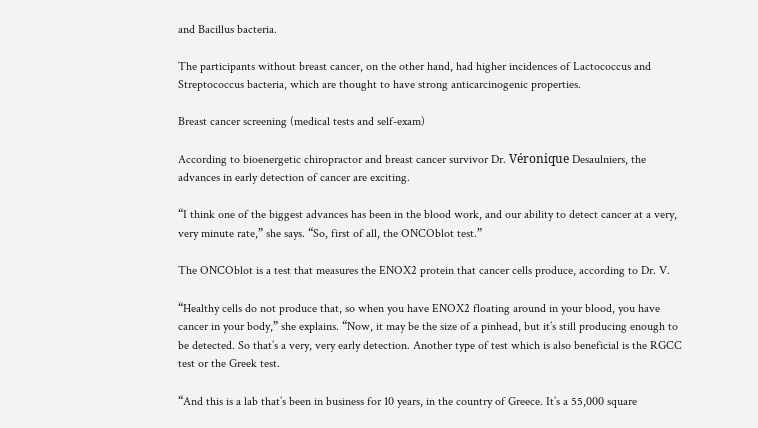and Bacillus bacteria.

The participants without breast cancer, on the other hand, had higher incidences of Lactococcus and Streptococcus bacteria, which are thought to have strong anticarcinogenic properties.

Breast cancer screening (medical tests and self-exam)

According to bioenergetic chiropractor and breast cancer survivor Dr. Véronique Desaulniers, the advances in early detection of cancer are exciting.

“I think one of the biggest advances has been in the blood work, and our ability to detect cancer at a very, very minute rate,” she says. “So, first of all, the ONCOblot test.”

The ONCOblot is a test that measures the ENOX2 protein that cancer cells produce, according to Dr. V.

“Healthy cells do not produce that, so when you have ENOX2 floating around in your blood, you have cancer in your body,” she explains. “Now, it may be the size of a pinhead, but it’s still producing enough to be detected. So that’s a very, very early detection. Another type of test which is also beneficial is the RGCC test or the Greek test.

“And this is a lab that’s been in business for 10 years, in the country of Greece. It’s a 55,000 square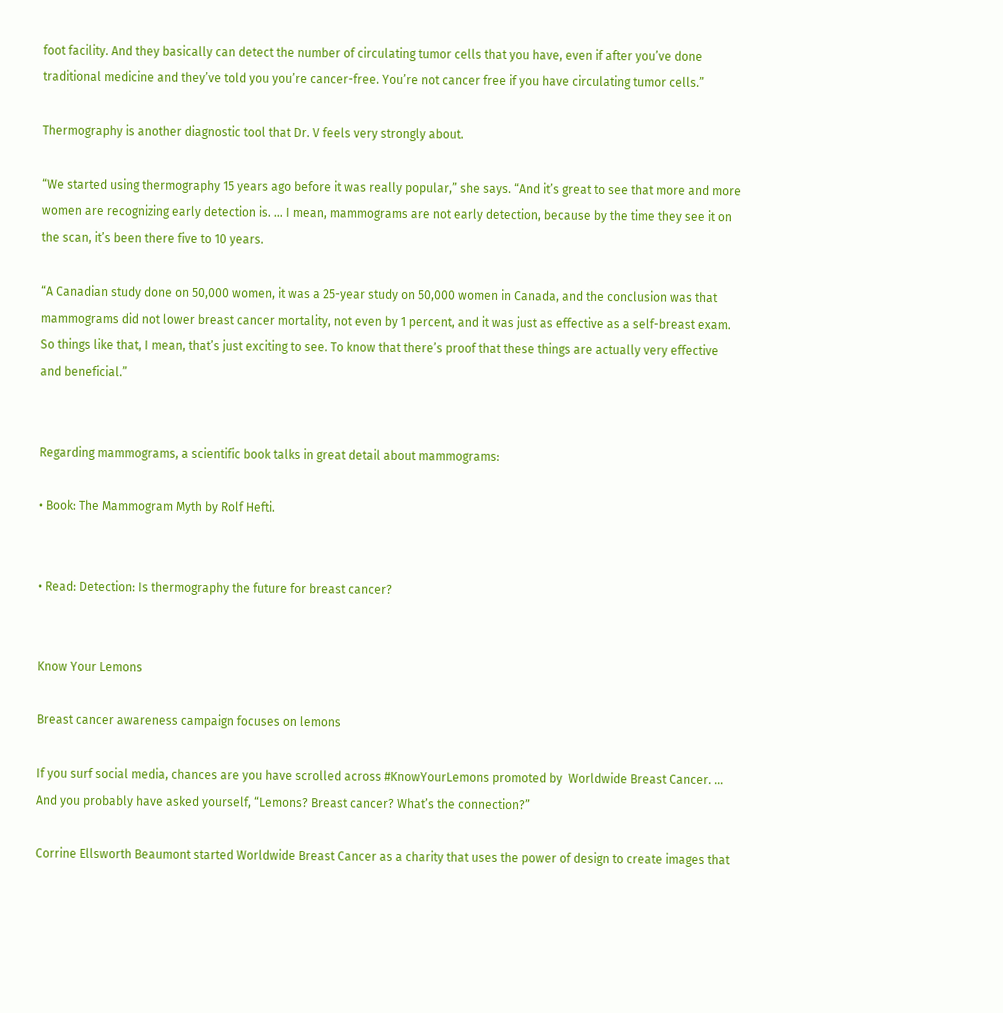foot facility. And they basically can detect the number of circulating tumor cells that you have, even if after you’ve done traditional medicine and they’ve told you you’re cancer-free. You’re not cancer free if you have circulating tumor cells.”

Thermography is another diagnostic tool that Dr. V feels very strongly about.

“We started using thermography 15 years ago before it was really popular,” she says. “And it’s great to see that more and more women are recognizing early detection is. … I mean, mammograms are not early detection, because by the time they see it on the scan, it’s been there five to 10 years.

“A Canadian study done on 50,000 women, it was a 25-year study on 50,000 women in Canada, and the conclusion was that mammograms did not lower breast cancer mortality, not even by 1 percent, and it was just as effective as a self-breast exam. So things like that, I mean, that’s just exciting to see. To know that there’s proof that these things are actually very effective and beneficial.”


Regarding mammograms, a scientific book talks in great detail about mammograms:

• Book: The Mammogram Myth by Rolf Hefti.


• Read: Detection: Is thermography the future for breast cancer?


Know Your Lemons

Breast cancer awareness campaign focuses on lemons

If you surf social media, chances are you have scrolled across #KnowYourLemons promoted by  Worldwide Breast Cancer. … And you probably have asked yourself, “Lemons? Breast cancer? What’s the connection?”

Corrine Ellsworth Beaumont started Worldwide Breast Cancer as a charity that uses the power of design to create images that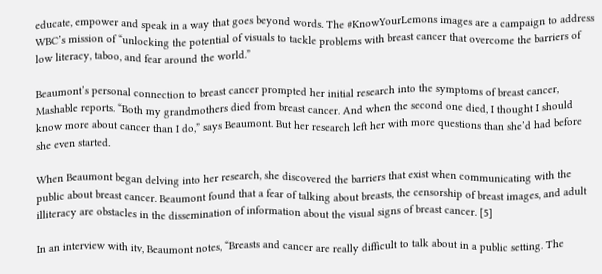educate, empower and speak in a way that goes beyond words. The #KnowYourLemons images are a campaign to address WBC’s mission of “unlocking the potential of visuals to tackle problems with breast cancer that overcome the barriers of low literacy, taboo, and fear around the world.”

Beaumont’s personal connection to breast cancer prompted her initial research into the symptoms of breast cancer, Mashable reports. “Both my grandmothers died from breast cancer. And when the second one died, I thought I should know more about cancer than I do,” says Beaumont. But her research left her with more questions than she’d had before she even started.

When Beaumont began delving into her research, she discovered the barriers that exist when communicating with the public about breast cancer. Beaumont found that a fear of talking about breasts, the censorship of breast images, and adult illiteracy are obstacles in the dissemination of information about the visual signs of breast cancer. [5]

In an interview with itv, Beaumont notes, “Breasts and cancer are really difficult to talk about in a public setting. The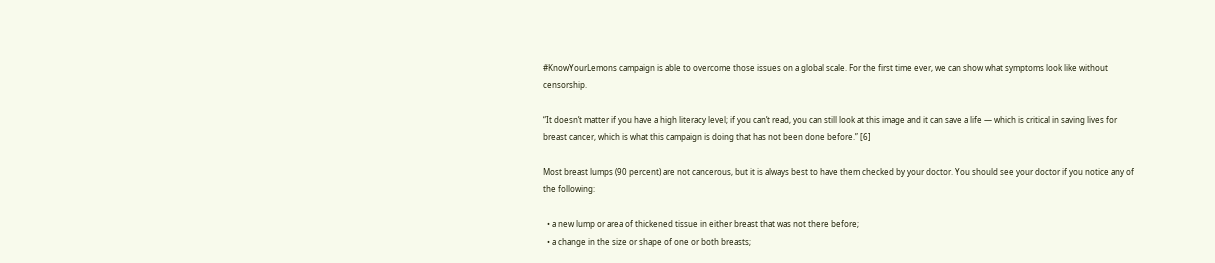#KnowYourLemons campaign is able to overcome those issues on a global scale. For the first time ever, we can show what symptoms look like without censorship.

“It doesn’t matter if you have a high literacy level; if you can’t read, you can still look at this image and it can save a life — which is critical in saving lives for breast cancer, which is what this campaign is doing that has not been done before.” [6]

Most breast lumps (90 percent) are not cancerous, but it is always best to have them checked by your doctor. You should see your doctor if you notice any of the following:

  • a new lump or area of thickened tissue in either breast that was not there before;
  • a change in the size or shape of one or both breasts;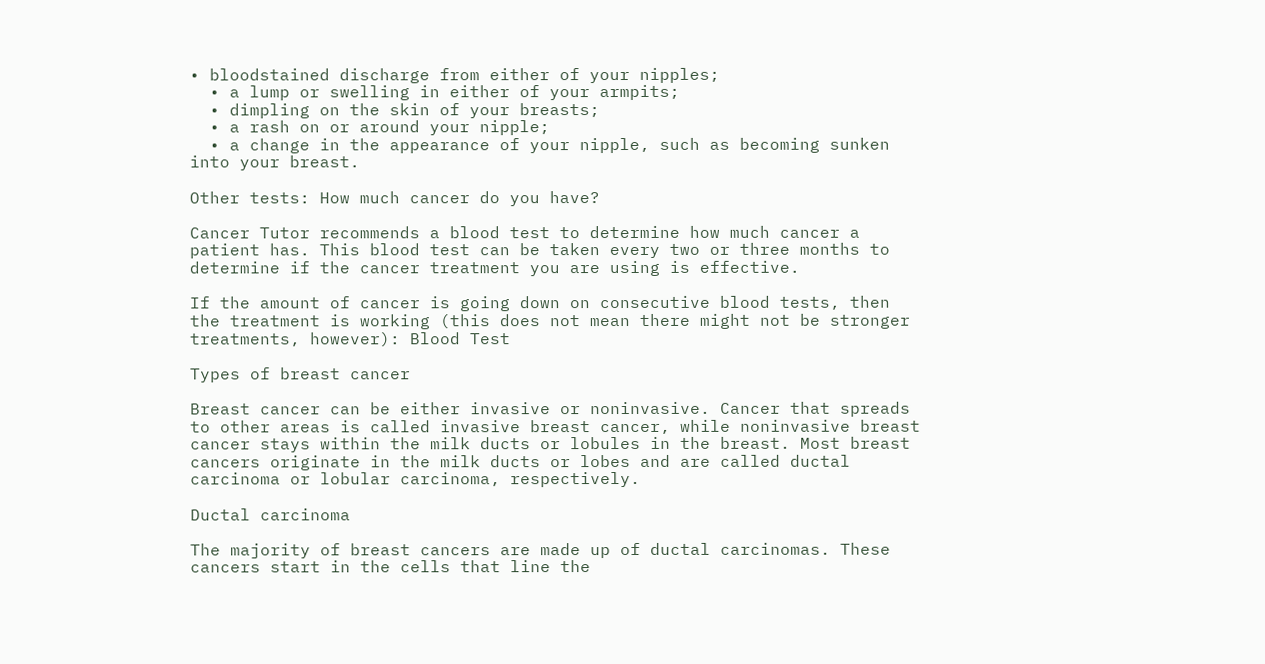• bloodstained discharge from either of your nipples;
  • a lump or swelling in either of your armpits;
  • dimpling on the skin of your breasts;
  • a rash on or around your nipple;
  • a change in the appearance of your nipple, such as becoming sunken into your breast.

Other tests: How much cancer do you have?

Cancer Tutor recommends a blood test to determine how much cancer a patient has. This blood test can be taken every two or three months to determine if the cancer treatment you are using is effective.

If the amount of cancer is going down on consecutive blood tests, then the treatment is working (this does not mean there might not be stronger treatments, however): Blood Test

Types of breast cancer

Breast cancer can be either invasive or noninvasive. Cancer that spreads to other areas is called invasive breast cancer, while noninvasive breast cancer stays within the milk ducts or lobules in the breast. Most breast cancers originate in the milk ducts or lobes and are called ductal carcinoma or lobular carcinoma, respectively.

Ductal carcinoma

The majority of breast cancers are made up of ductal carcinomas. These cancers start in the cells that line the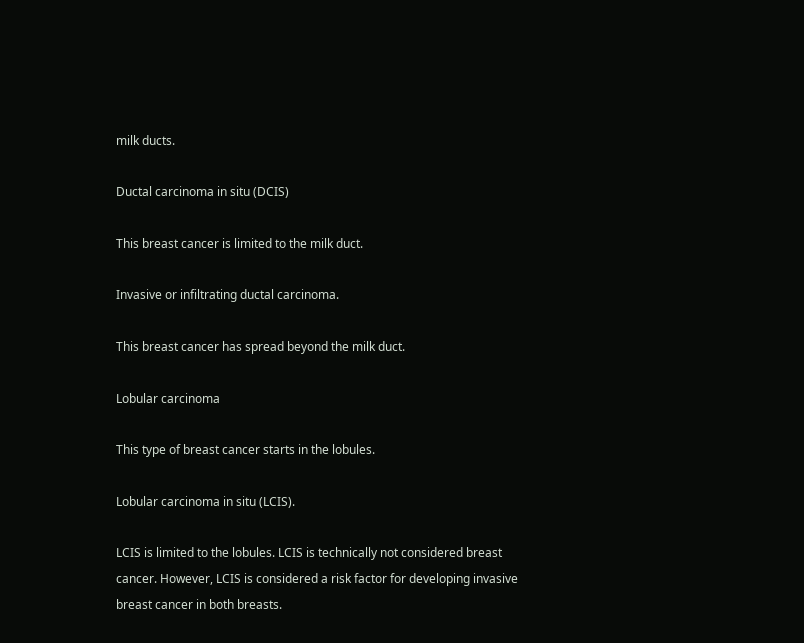milk ducts.

Ductal carcinoma in situ (DCIS)

This breast cancer is limited to the milk duct.

Invasive or infiltrating ductal carcinoma.

This breast cancer has spread beyond the milk duct.

Lobular carcinoma

This type of breast cancer starts in the lobules.

Lobular carcinoma in situ (LCIS).

LCIS is limited to the lobules. LCIS is technically not considered breast cancer. However, LCIS is considered a risk factor for developing invasive breast cancer in both breasts.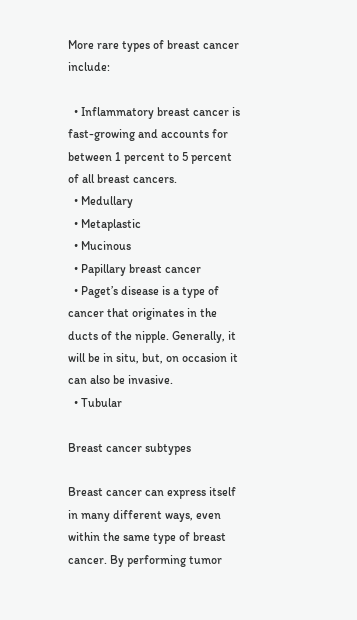More rare types of breast cancer include:

  • Inflammatory breast cancer is fast-growing and accounts for between 1 percent to 5 percent of all breast cancers.
  • Medullary
  • Metaplastic
  • Mucinous
  • Papillary breast cancer
  • Paget’s disease is a type of cancer that originates in the ducts of the nipple. Generally, it will be in situ, but, on occasion it can also be invasive.
  • Tubular

Breast cancer subtypes

Breast cancer can express itself in many different ways, even within the same type of breast cancer. By performing tumor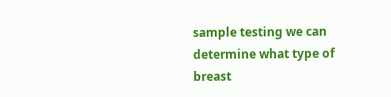sample testing we can determine what type of breast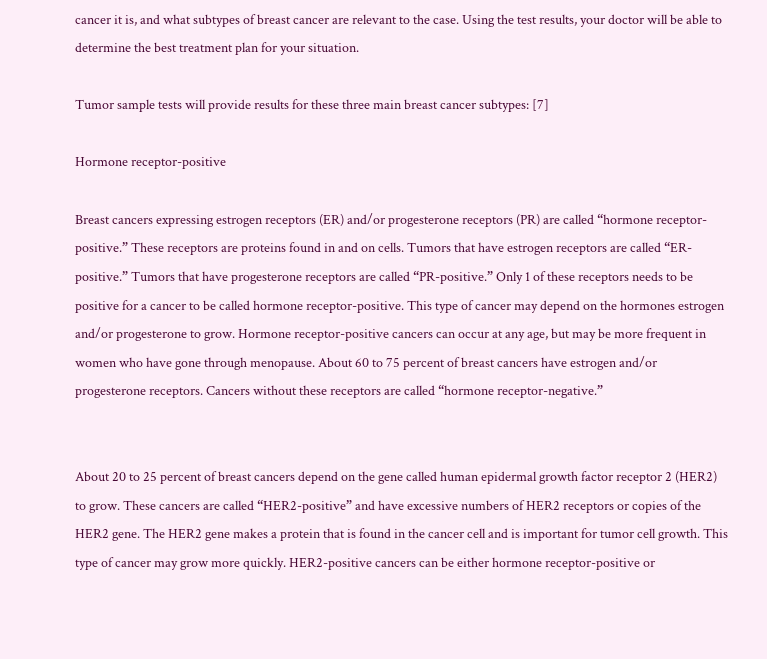cancer it is, and what subtypes of breast cancer are relevant to the case. Using the test results, your doctor will be able to determine the best treatment plan for your situation.

Tumor sample tests will provide results for these three main breast cancer subtypes: [7]

Hormone receptor-positive

Breast cancers expressing estrogen receptors (ER) and/or progesterone receptors (PR) are called “hormone receptor-positive.” These receptors are proteins found in and on cells. Tumors that have estrogen receptors are called “ER-positive.” Tumors that have progesterone receptors are called “PR-positive.” Only 1 of these receptors needs to be positive for a cancer to be called hormone receptor-positive. This type of cancer may depend on the hormones estrogen and/or progesterone to grow. Hormone receptor-positive cancers can occur at any age, but may be more frequent in women who have gone through menopause. About 60 to 75 percent of breast cancers have estrogen and/or progesterone receptors. Cancers without these receptors are called “hormone receptor-negative.”


About 20 to 25 percent of breast cancers depend on the gene called human epidermal growth factor receptor 2 (HER2) to grow. These cancers are called “HER2-positive” and have excessive numbers of HER2 receptors or copies of the HER2 gene. The HER2 gene makes a protein that is found in the cancer cell and is important for tumor cell growth. This type of cancer may grow more quickly. HER2-positive cancers can be either hormone receptor-positive or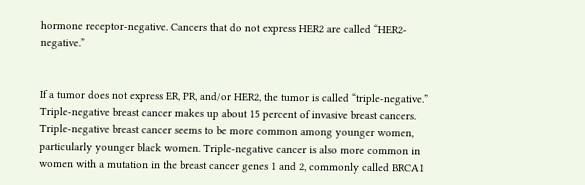hormone receptor-negative. Cancers that do not express HER2 are called “HER2-negative.”


If a tumor does not express ER, PR, and/or HER2, the tumor is called “triple-negative.” Triple-negative breast cancer makes up about 15 percent of invasive breast cancers. Triple-negative breast cancer seems to be more common among younger women, particularly younger black women. Triple-negative cancer is also more common in women with a mutation in the breast cancer genes 1 and 2, commonly called BRCA1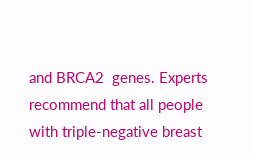and BRCA2  genes. Experts recommend that all people with triple-negative breast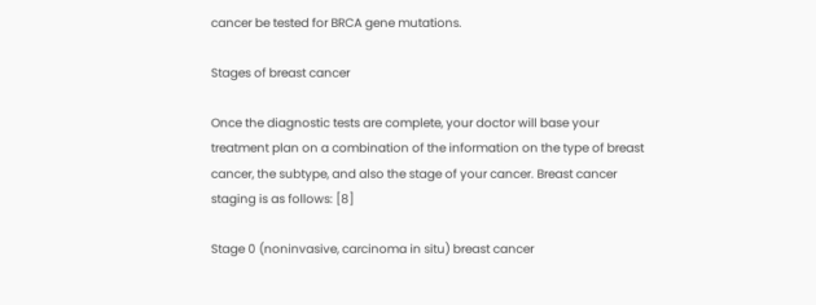cancer be tested for BRCA gene mutations.

Stages of breast cancer

Once the diagnostic tests are complete, your doctor will base your treatment plan on a combination of the information on the type of breast cancer, the subtype, and also the stage of your cancer. Breast cancer staging is as follows: [8]

Stage 0 (noninvasive, carcinoma in situ) breast cancer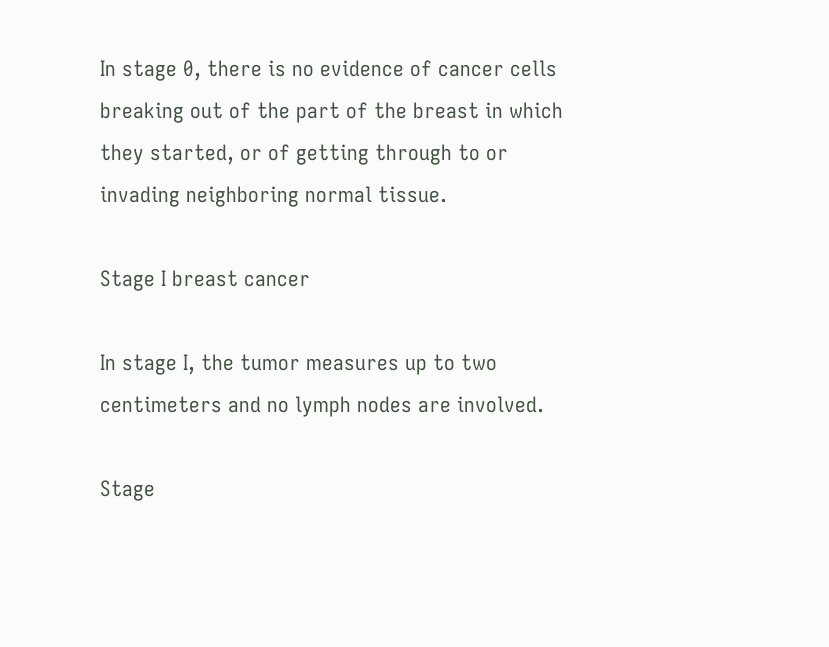In stage 0, there is no evidence of cancer cells breaking out of the part of the breast in which they started, or of getting through to or invading neighboring normal tissue.

Stage I breast cancer

In stage I, the tumor measures up to two centimeters and no lymph nodes are involved.

Stage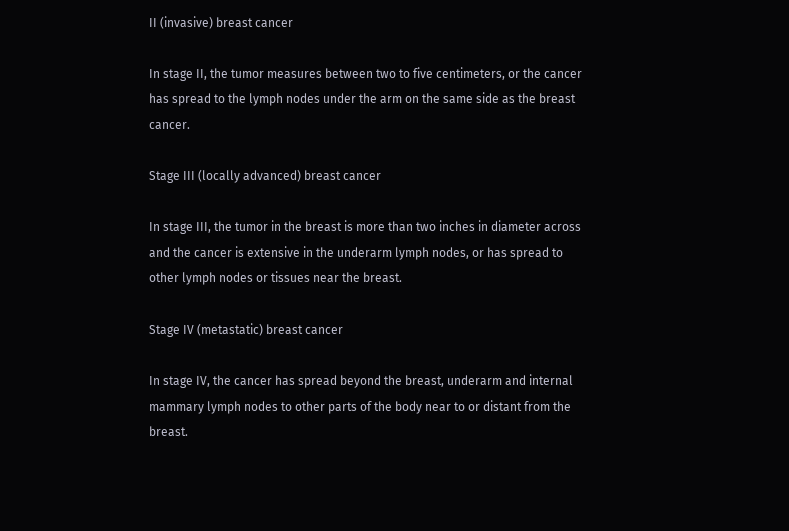II (invasive) breast cancer

In stage II, the tumor measures between two to five centimeters, or the cancer has spread to the lymph nodes under the arm on the same side as the breast cancer.

Stage III (locally advanced) breast cancer

In stage III, the tumor in the breast is more than two inches in diameter across and the cancer is extensive in the underarm lymph nodes, or has spread to other lymph nodes or tissues near the breast.

Stage IV (metastatic) breast cancer

In stage IV, the cancer has spread beyond the breast, underarm and internal mammary lymph nodes to other parts of the body near to or distant from the breast.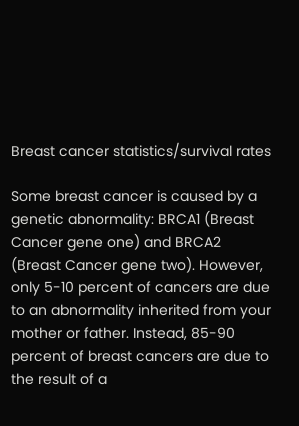Breast cancer statistics/survival rates

Some breast cancer is caused by a genetic abnormality: BRCA1 (Breast Cancer gene one) and BRCA2 (Breast Cancer gene two). However, only 5-10 percent of cancers are due to an abnormality inherited from your mother or father. Instead, 85-90 percent of breast cancers are due to the result of a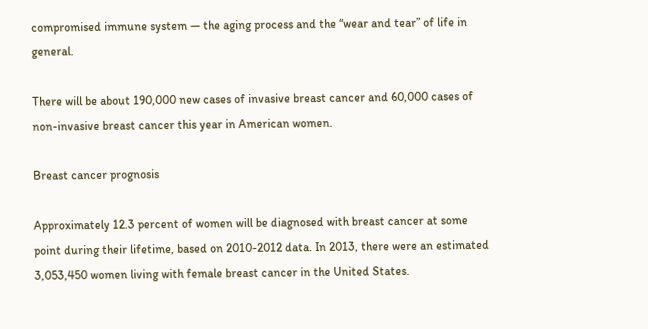compromised immune system — the aging process and the “wear and tear” of life in general.

There will be about 190,000 new cases of invasive breast cancer and 60,000 cases of non-invasive breast cancer this year in American women.

Breast cancer prognosis

Approximately 12.3 percent of women will be diagnosed with breast cancer at some point during their lifetime, based on 2010-2012 data. In 2013, there were an estimated 3,053,450 women living with female breast cancer in the United States.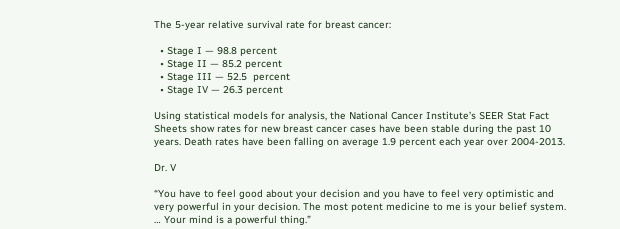The 5-year relative survival rate for breast cancer:

  • Stage I — 98.8 percent
  • Stage II — 85.2 percent
  • Stage III — 52.5  percent
  • Stage IV — 26.3 percent

Using statistical models for analysis, the National Cancer Institute’s SEER Stat Fact Sheets show rates for new breast cancer cases have been stable during the past 10 years. Death rates have been falling on average 1.9 percent each year over 2004-2013.

Dr. V

“You have to feel good about your decision and you have to feel very optimistic and very powerful in your decision. The most potent medicine to me is your belief system. … Your mind is a powerful thing.”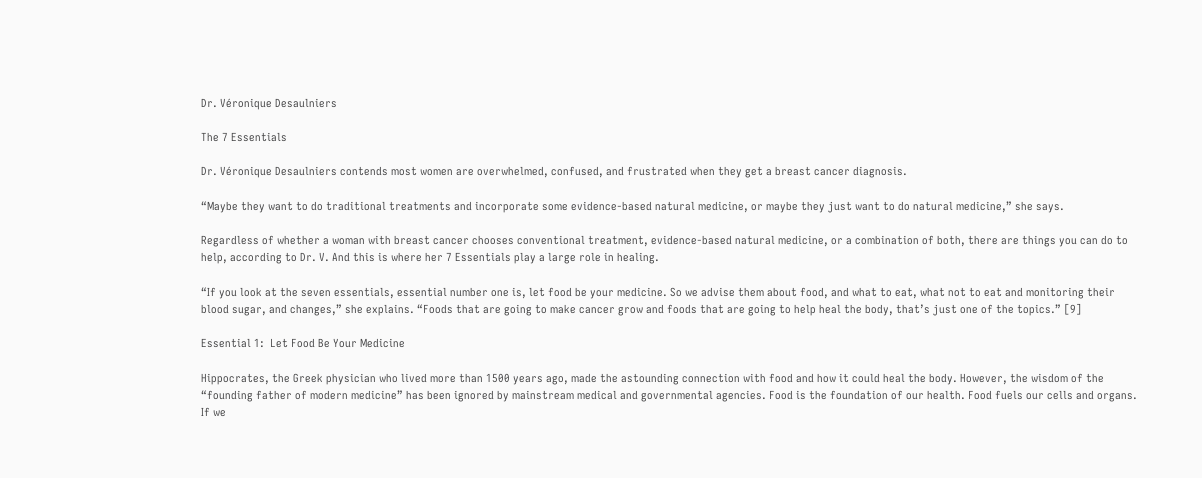Dr. Véronique Desaulniers

The 7 Essentials

Dr. Véronique Desaulniers contends most women are overwhelmed, confused, and frustrated when they get a breast cancer diagnosis.

“Maybe they want to do traditional treatments and incorporate some evidence-based natural medicine, or maybe they just want to do natural medicine,” she says.

Regardless of whether a woman with breast cancer chooses conventional treatment, evidence-based natural medicine, or a combination of both, there are things you can do to help, according to Dr. V. And this is where her 7 Essentials play a large role in healing.

“If you look at the seven essentials, essential number one is, let food be your medicine. So we advise them about food, and what to eat, what not to eat and monitoring their blood sugar, and changes,” she explains. “Foods that are going to make cancer grow and foods that are going to help heal the body, that’s just one of the topics.” [9]

Essential 1:  Let Food Be Your Medicine

Hippocrates, the Greek physician who lived more than 1500 years ago, made the astounding connection with food and how it could heal the body. However, the wisdom of the “founding father of modern medicine” has been ignored by mainstream medical and governmental agencies. Food is the foundation of our health. Food fuels our cells and organs. If we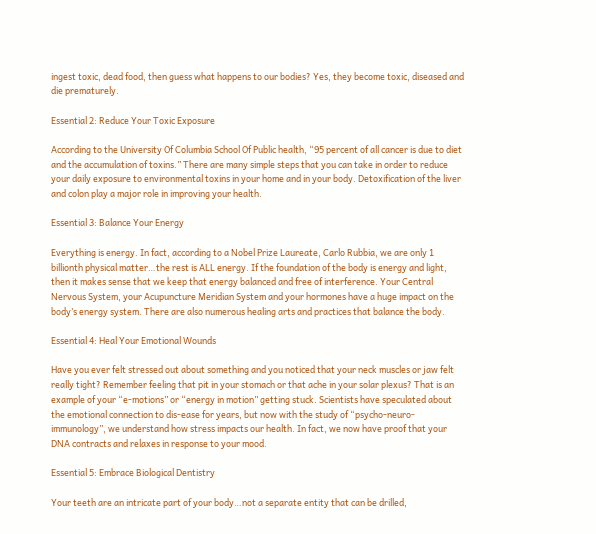ingest toxic, dead food, then guess what happens to our bodies? Yes, they become toxic, diseased and die prematurely.

Essential 2: Reduce Your Toxic Exposure

According to the University Of Columbia School Of Public health, “95 percent of all cancer is due to diet and the accumulation of toxins.” There are many simple steps that you can take in order to reduce your daily exposure to environmental toxins in your home and in your body. Detoxification of the liver and colon play a major role in improving your health.

Essential 3: Balance Your Energy

Everything is energy. In fact, according to a Nobel Prize Laureate, Carlo Rubbia, we are only 1 billionth physical matter…the rest is ALL energy. If the foundation of the body is energy and light, then it makes sense that we keep that energy balanced and free of interference. Your Central Nervous System, your Acupuncture Meridian System and your hormones have a huge impact on the body’s energy system. There are also numerous healing arts and practices that balance the body.

Essential 4: Heal Your Emotional Wounds

Have you ever felt stressed out about something and you noticed that your neck muscles or jaw felt really tight? Remember feeling that pit in your stomach or that ache in your solar plexus? That is an example of your “e-motions” or “energy in motion” getting stuck. Scientists have speculated about the emotional connection to dis-ease for years, but now with the study of “psycho-neuro-immunology”, we understand how stress impacts our health. In fact, we now have proof that your DNA contracts and relaxes in response to your mood.

Essential 5: Embrace Biological Dentistry

Your teeth are an intricate part of your body…not a separate entity that can be drilled,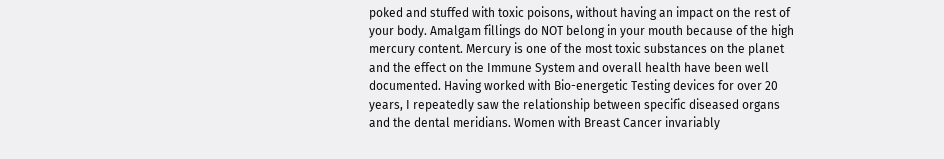poked and stuffed with toxic poisons, without having an impact on the rest of your body. Amalgam fillings do NOT belong in your mouth because of the high mercury content. Mercury is one of the most toxic substances on the planet and the effect on the Immune System and overall health have been well documented. Having worked with Bio-energetic Testing devices for over 20 years, I repeatedly saw the relationship between specific diseased organs and the dental meridians. Women with Breast Cancer invariably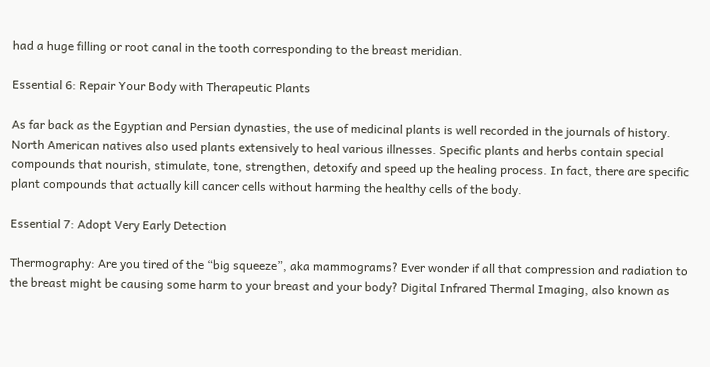had a huge filling or root canal in the tooth corresponding to the breast meridian.

Essential 6: Repair Your Body with Therapeutic Plants

As far back as the Egyptian and Persian dynasties, the use of medicinal plants is well recorded in the journals of history. North American natives also used plants extensively to heal various illnesses. Specific plants and herbs contain special compounds that nourish, stimulate, tone, strengthen, detoxify and speed up the healing process. In fact, there are specific plant compounds that actually kill cancer cells without harming the healthy cells of the body.

Essential 7: Adopt Very Early Detection

Thermography: Are you tired of the “big squeeze”, aka mammograms? Ever wonder if all that compression and radiation to the breast might be causing some harm to your breast and your body? Digital Infrared Thermal Imaging, also known as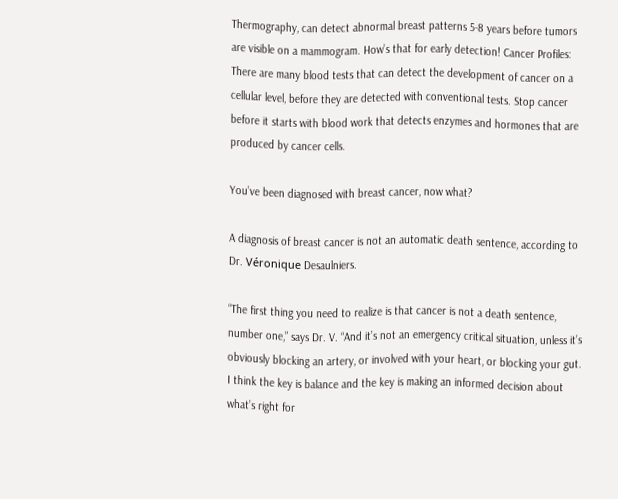Thermography, can detect abnormal breast patterns 5-8 years before tumors are visible on a mammogram. How’s that for early detection! Cancer Profiles: There are many blood tests that can detect the development of cancer on a cellular level, before they are detected with conventional tests. Stop cancer before it starts with blood work that detects enzymes and hormones that are produced by cancer cells.

You’ve been diagnosed with breast cancer, now what?

A diagnosis of breast cancer is not an automatic death sentence, according to Dr. Véronique Desaulniers.

“The first thing you need to realize is that cancer is not a death sentence, number one,” says Dr. V. “And it’s not an emergency critical situation, unless it’s obviously blocking an artery, or involved with your heart, or blocking your gut. I think the key is balance and the key is making an informed decision about what’s right for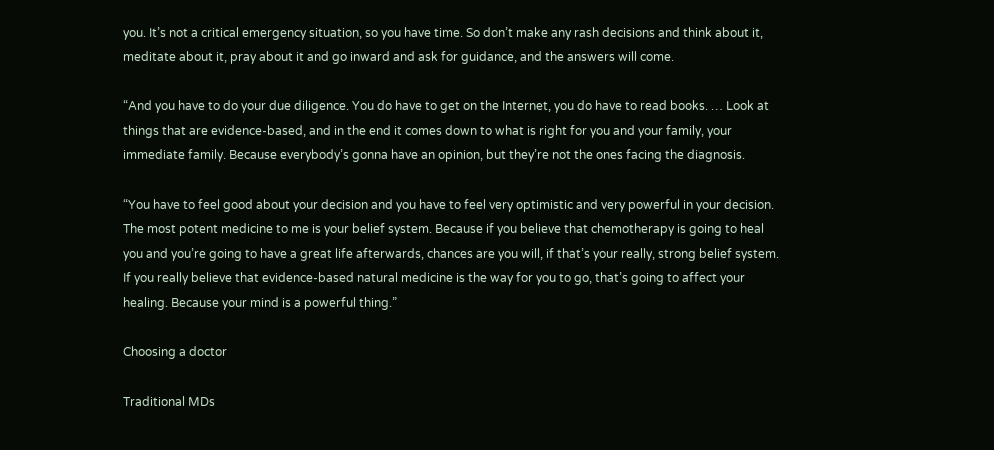you. It’s not a critical emergency situation, so you have time. So don’t make any rash decisions and think about it, meditate about it, pray about it and go inward and ask for guidance, and the answers will come.

“And you have to do your due diligence. You do have to get on the Internet, you do have to read books. … Look at things that are evidence-based, and in the end it comes down to what is right for you and your family, your immediate family. Because everybody’s gonna have an opinion, but they’re not the ones facing the diagnosis.

“You have to feel good about your decision and you have to feel very optimistic and very powerful in your decision. The most potent medicine to me is your belief system. Because if you believe that chemotherapy is going to heal you and you’re going to have a great life afterwards, chances are you will, if that’s your really, strong belief system. If you really believe that evidence-based natural medicine is the way for you to go, that’s going to affect your healing. Because your mind is a powerful thing.”

Choosing a doctor

Traditional MDs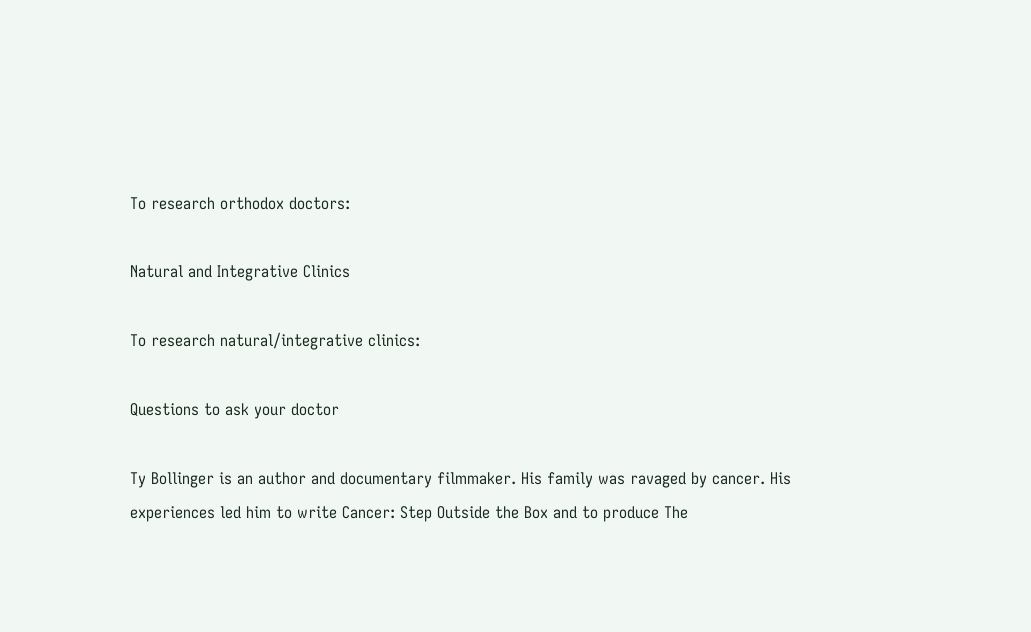To research orthodox doctors:

Natural and Integrative Clinics

To research natural/integrative clinics:

Questions to ask your doctor

Ty Bollinger is an author and documentary filmmaker. His family was ravaged by cancer. His experiences led him to write Cancer: Step Outside the Box and to produce The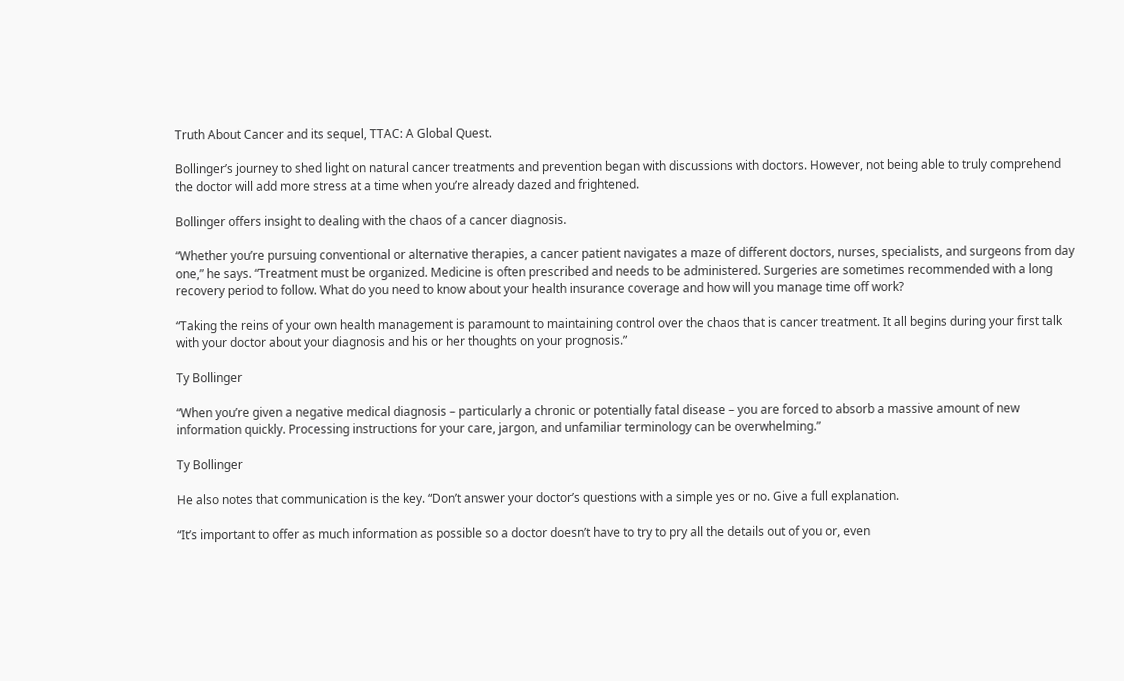Truth About Cancer and its sequel, TTAC: A Global Quest.

Bollinger’s journey to shed light on natural cancer treatments and prevention began with discussions with doctors. However, not being able to truly comprehend the doctor will add more stress at a time when you’re already dazed and frightened.

Bollinger offers insight to dealing with the chaos of a cancer diagnosis.

“Whether you’re pursuing conventional or alternative therapies, a cancer patient navigates a maze of different doctors, nurses, specialists, and surgeons from day one,” he says. “Treatment must be organized. Medicine is often prescribed and needs to be administered. Surgeries are sometimes recommended with a long recovery period to follow. What do you need to know about your health insurance coverage and how will you manage time off work?

“Taking the reins of your own health management is paramount to maintaining control over the chaos that is cancer treatment. It all begins during your first talk with your doctor about your diagnosis and his or her thoughts on your prognosis.”

Ty Bollinger

“When you’re given a negative medical diagnosis – particularly a chronic or potentially fatal disease – you are forced to absorb a massive amount of new information quickly. Processing instructions for your care, jargon, and unfamiliar terminology can be overwhelming.”

Ty Bollinger

He also notes that communication is the key. “Don’t answer your doctor’s questions with a simple yes or no. Give a full explanation.

“It’s important to offer as much information as possible so a doctor doesn’t have to try to pry all the details out of you or, even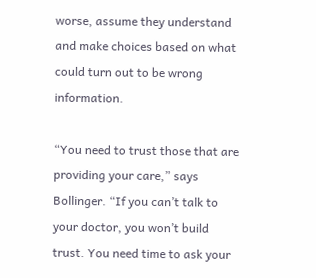worse, assume they understand and make choices based on what could turn out to be wrong information.

“You need to trust those that are providing your care,” says Bollinger. “If you can’t talk to your doctor, you won’t build trust. You need time to ask your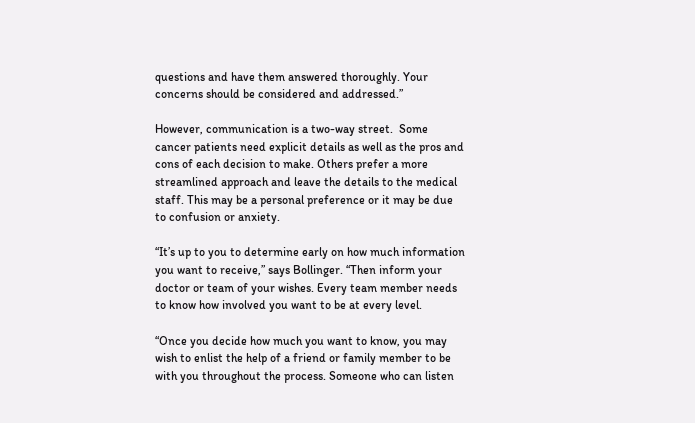questions and have them answered thoroughly. Your concerns should be considered and addressed.”

However, communication is a two-way street.  Some cancer patients need explicit details as well as the pros and cons of each decision to make. Others prefer a more streamlined approach and leave the details to the medical staff. This may be a personal preference or it may be due to confusion or anxiety.

“It’s up to you to determine early on how much information you want to receive,” says Bollinger. “Then inform your doctor or team of your wishes. Every team member needs to know how involved you want to be at every level.

“Once you decide how much you want to know, you may wish to enlist the help of a friend or family member to be with you throughout the process. Someone who can listen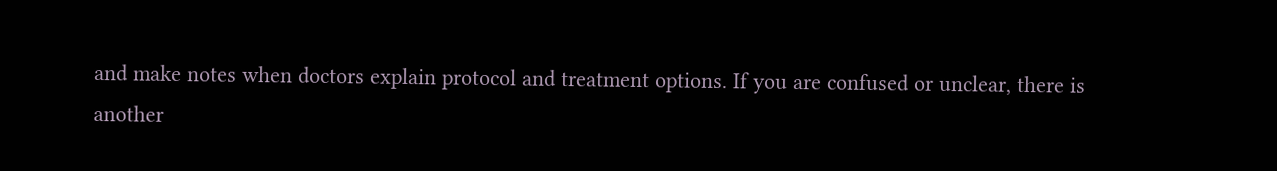and make notes when doctors explain protocol and treatment options. If you are confused or unclear, there is another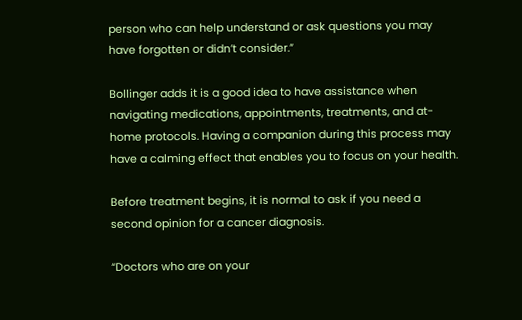person who can help understand or ask questions you may have forgotten or didn’t consider.”

Bollinger adds it is a good idea to have assistance when navigating medications, appointments, treatments, and at-home protocols. Having a companion during this process may have a calming effect that enables you to focus on your health.

Before treatment begins, it is normal to ask if you need a second opinion for a cancer diagnosis.

“Doctors who are on your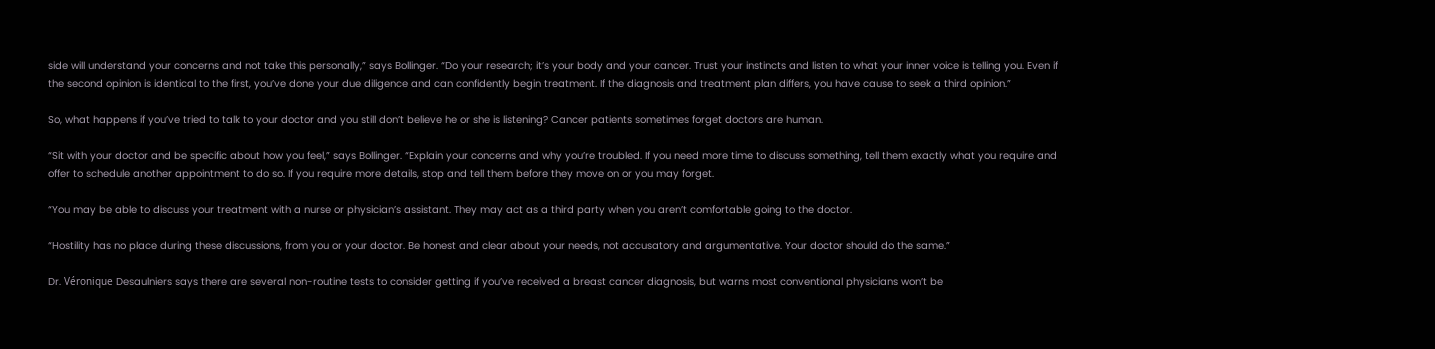side will understand your concerns and not take this personally,” says Bollinger. “Do your research; it’s your body and your cancer. Trust your instincts and listen to what your inner voice is telling you. Even if the second opinion is identical to the first, you’ve done your due diligence and can confidently begin treatment. If the diagnosis and treatment plan differs, you have cause to seek a third opinion.”

So, what happens if you’ve tried to talk to your doctor and you still don’t believe he or she is listening? Cancer patients sometimes forget doctors are human.

“Sit with your doctor and be specific about how you feel,” says Bollinger. “Explain your concerns and why you’re troubled. If you need more time to discuss something, tell them exactly what you require and offer to schedule another appointment to do so. If you require more details, stop and tell them before they move on or you may forget.

“You may be able to discuss your treatment with a nurse or physician’s assistant. They may act as a third party when you aren’t comfortable going to the doctor.

“Hostility has no place during these discussions, from you or your doctor. Be honest and clear about your needs, not accusatory and argumentative. Your doctor should do the same.”

Dr. Véronique Desaulniers says there are several non-routine tests to consider getting if you’ve received a breast cancer diagnosis, but warns most conventional physicians won’t be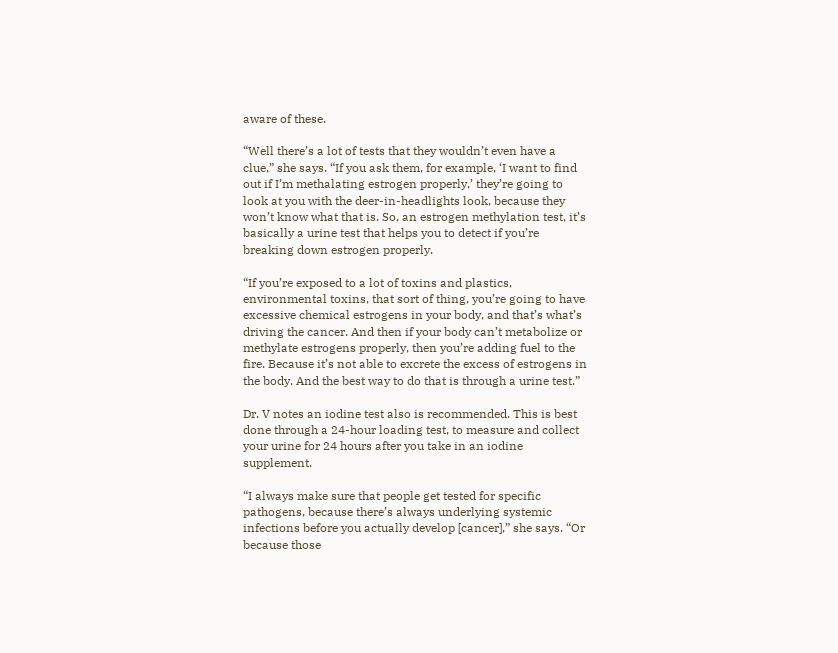aware of these.

“Well there’s a lot of tests that they wouldn’t even have a clue,” she says. “If you ask them, for example, ‘I want to find out if I’m methalating estrogen properly,’ they’re going to look at you with the deer-in-headlights look, because they won’t know what that is. So, an estrogen methylation test, it’s basically a urine test that helps you to detect if you’re breaking down estrogen properly.

“If you’re exposed to a lot of toxins and plastics, environmental toxins, that sort of thing, you’re going to have excessive chemical estrogens in your body, and that’s what’s driving the cancer. And then if your body can’t metabolize or methylate estrogens properly, then you’re adding fuel to the fire. Because it’s not able to excrete the excess of estrogens in the body. And the best way to do that is through a urine test.”

Dr. V notes an iodine test also is recommended. This is best done through a 24-hour loading test, to measure and collect your urine for 24 hours after you take in an iodine supplement.

“I always make sure that people get tested for specific pathogens, because there’s always underlying systemic infections before you actually develop [cancer],” she says. “Or because those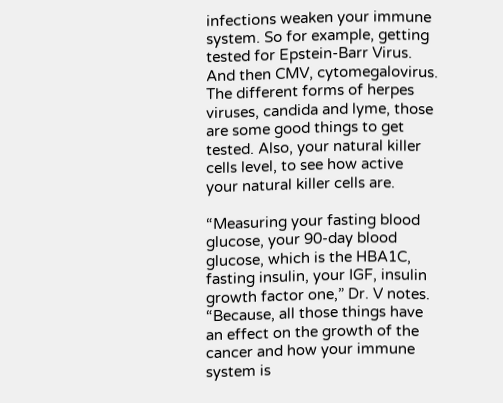infections weaken your immune system. So for example, getting tested for Epstein-Barr Virus. And then CMV, cytomegalovirus. The different forms of herpes viruses, candida and lyme, those are some good things to get tested. Also, your natural killer cells level, to see how active your natural killer cells are.

“Measuring your fasting blood glucose, your 90-day blood glucose, which is the HBA1C, fasting insulin, your IGF, insulin growth factor one,” Dr. V notes. “Because, all those things have an effect on the growth of the cancer and how your immune system is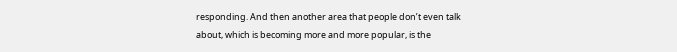responding. And then another area that people don’t even talk about, which is becoming more and more popular, is the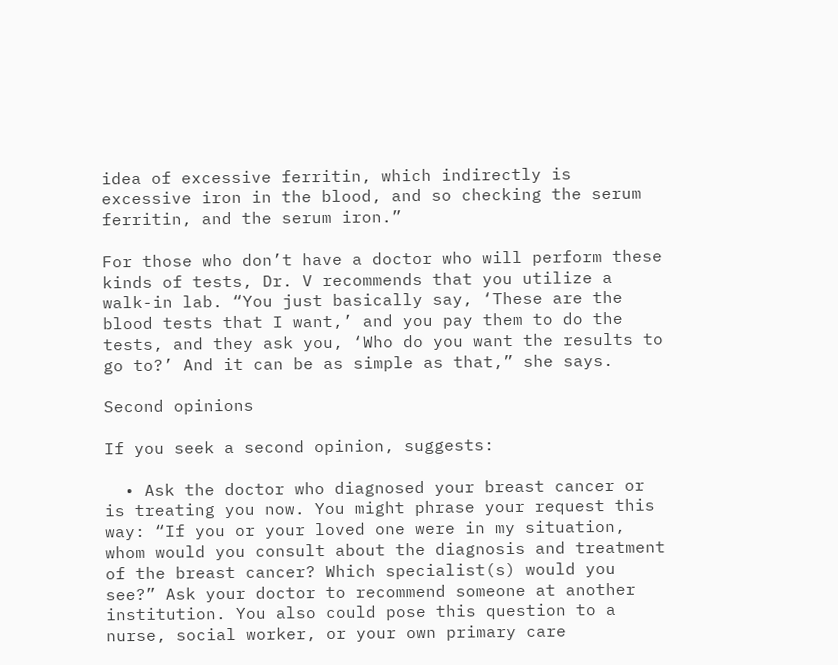idea of excessive ferritin, which indirectly is excessive iron in the blood, and so checking the serum ferritin, and the serum iron.”

For those who don’t have a doctor who will perform these kinds of tests, Dr. V recommends that you utilize a walk-in lab. “You just basically say, ‘These are the blood tests that I want,’ and you pay them to do the tests, and they ask you, ‘Who do you want the results to go to?’ And it can be as simple as that,” she says.

Second opinions

If you seek a second opinion, suggests:

  • Ask the doctor who diagnosed your breast cancer or is treating you now. You might phrase your request this way: “If you or your loved one were in my situation, whom would you consult about the diagnosis and treatment of the breast cancer? Which specialist(s) would you see?” Ask your doctor to recommend someone at another institution. You also could pose this question to a nurse, social worker, or your own primary care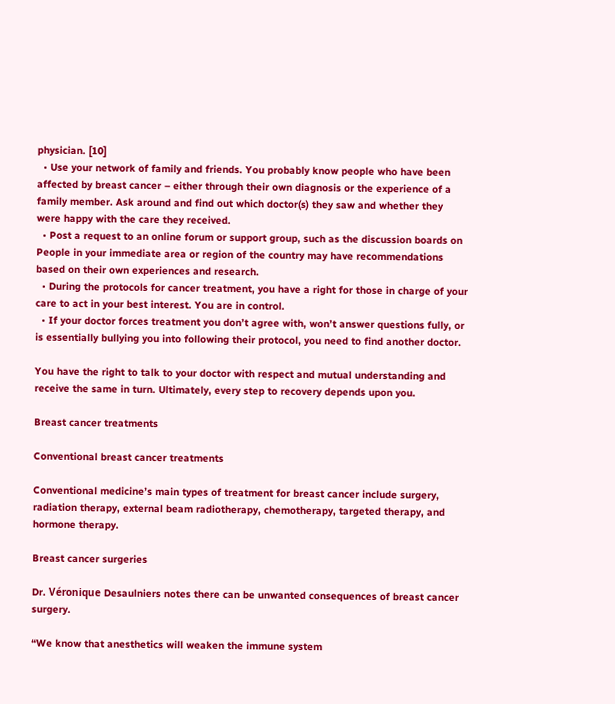physician. [10]
  • Use your network of family and friends. You probably know people who have been affected by breast cancer – either through their own diagnosis or the experience of a family member. Ask around and find out which doctor(s) they saw and whether they were happy with the care they received.
  • Post a request to an online forum or support group, such as the discussion boards on People in your immediate area or region of the country may have recommendations based on their own experiences and research.
  • During the protocols for cancer treatment, you have a right for those in charge of your care to act in your best interest. You are in control.
  • If your doctor forces treatment you don’t agree with, won’t answer questions fully, or is essentially bullying you into following their protocol, you need to find another doctor.

You have the right to talk to your doctor with respect and mutual understanding and receive the same in turn. Ultimately, every step to recovery depends upon you.

Breast cancer treatments

Conventional breast cancer treatments

Conventional medicine’s main types of treatment for breast cancer include surgery, radiation therapy, external beam radiotherapy, chemotherapy, targeted therapy, and hormone therapy.

Breast cancer surgeries

Dr. Véronique Desaulniers notes there can be unwanted consequences of breast cancer surgery.

“We know that anesthetics will weaken the immune system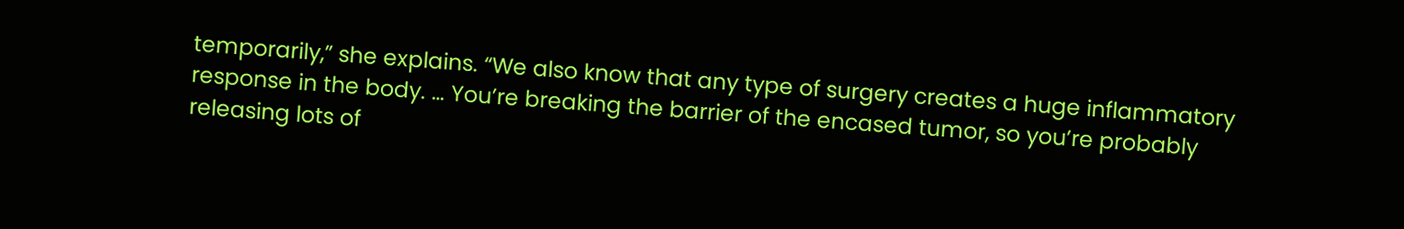temporarily,” she explains. “We also know that any type of surgery creates a huge inflammatory response in the body. … You’re breaking the barrier of the encased tumor, so you’re probably releasing lots of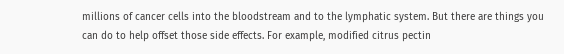millions of cancer cells into the bloodstream and to the lymphatic system. But there are things you can do to help offset those side effects. For example, modified citrus pectin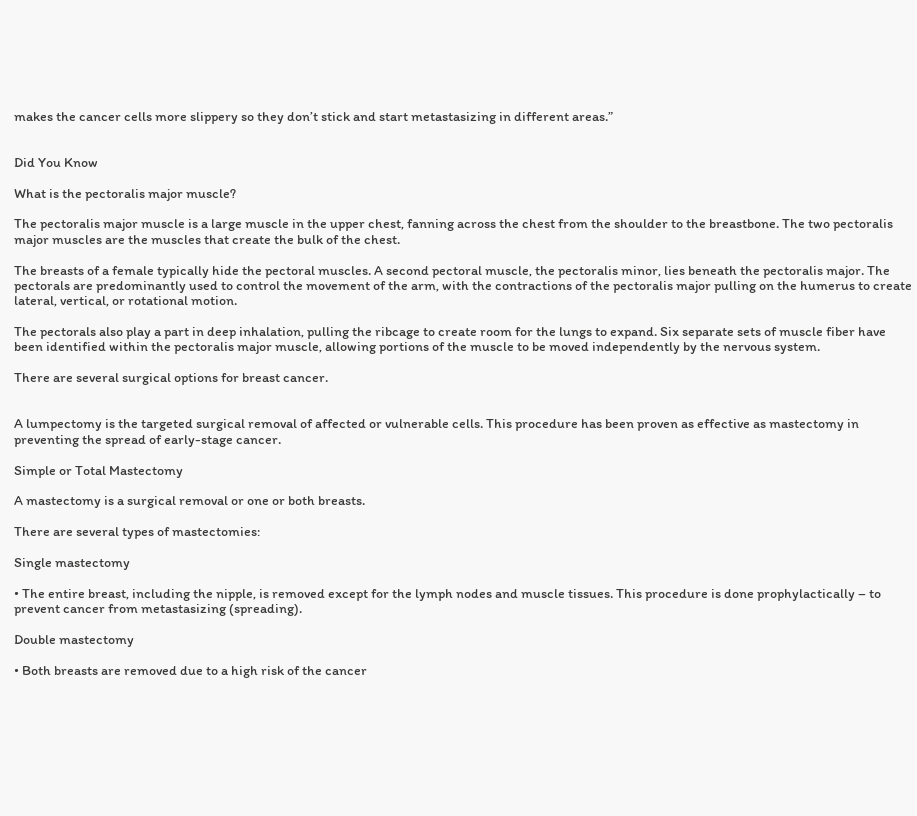makes the cancer cells more slippery so they don’t stick and start metastasizing in different areas.”


Did You Know

What is the pectoralis major muscle?

The pectoralis major muscle is a large muscle in the upper chest, fanning across the chest from the shoulder to the breastbone. The two pectoralis major muscles are the muscles that create the bulk of the chest.

The breasts of a female typically hide the pectoral muscles. A second pectoral muscle, the pectoralis minor, lies beneath the pectoralis major. The pectorals are predominantly used to control the movement of the arm, with the contractions of the pectoralis major pulling on the humerus to create lateral, vertical, or rotational motion.

The pectorals also play a part in deep inhalation, pulling the ribcage to create room for the lungs to expand. Six separate sets of muscle fiber have been identified within the pectoralis major muscle, allowing portions of the muscle to be moved independently by the nervous system.

There are several surgical options for breast cancer.


A lumpectomy is the targeted surgical removal of affected or vulnerable cells. This procedure has been proven as effective as mastectomy in preventing the spread of early-stage cancer.

Simple or Total Mastectomy

A mastectomy is a surgical removal or one or both breasts.

There are several types of mastectomies:

Single mastectomy

• The entire breast, including the nipple, is removed except for the lymph nodes and muscle tissues. This procedure is done prophylactically – to prevent cancer from metastasizing (spreading).

Double mastectomy

• Both breasts are removed due to a high risk of the cancer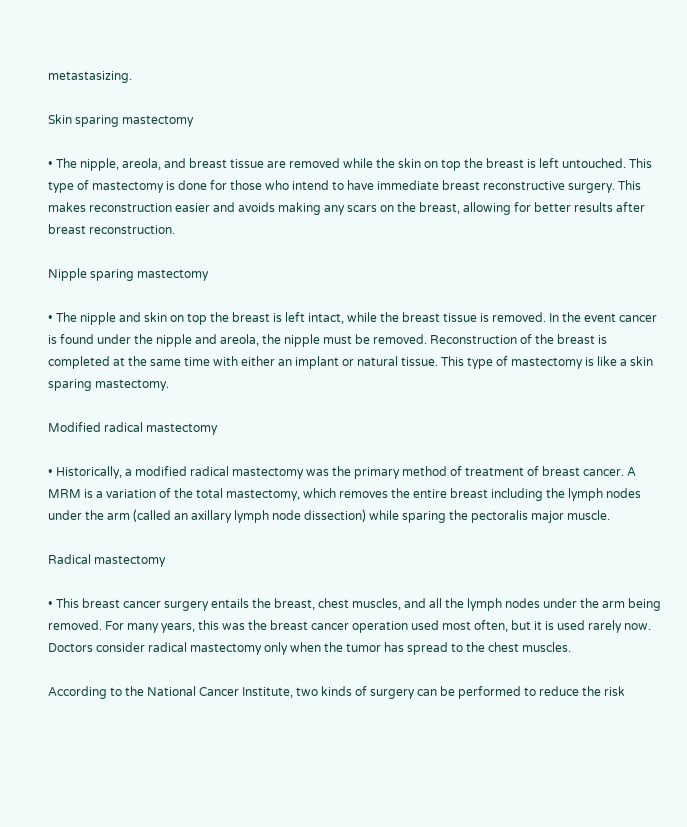metastasizing.

Skin sparing mastectomy

• The nipple, areola, and breast tissue are removed while the skin on top the breast is left untouched. This type of mastectomy is done for those who intend to have immediate breast reconstructive surgery. This makes reconstruction easier and avoids making any scars on the breast, allowing for better results after breast reconstruction.

Nipple sparing mastectomy

• The nipple and skin on top the breast is left intact, while the breast tissue is removed. In the event cancer is found under the nipple and areola, the nipple must be removed. Reconstruction of the breast is completed at the same time with either an implant or natural tissue. This type of mastectomy is like a skin sparing mastectomy.

Modified radical mastectomy

• Historically, a modified radical mastectomy was the primary method of treatment of breast cancer. A MRM is a variation of the total mastectomy, which removes the entire breast including the lymph nodes under the arm (called an axillary lymph node dissection) while sparing the pectoralis major muscle.

Radical mastectomy

• This breast cancer surgery entails the breast, chest muscles, and all the lymph nodes under the arm being removed. For many years, this was the breast cancer operation used most often, but it is used rarely now. Doctors consider radical mastectomy only when the tumor has spread to the chest muscles.

According to the National Cancer Institute, two kinds of surgery can be performed to reduce the risk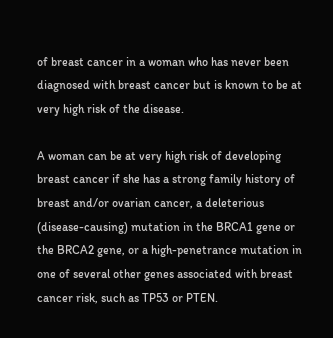of breast cancer in a woman who has never been diagnosed with breast cancer but is known to be at very high risk of the disease.

A woman can be at very high risk of developing breast cancer if she has a strong family history of breast and/or ovarian cancer, a deleterious (disease-causing) mutation in the BRCA1 gene or the BRCA2 gene, or a high-penetrance mutation in one of several other genes associated with breast cancer risk, such as TP53 or PTEN.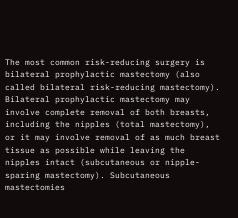The most common risk-reducing surgery is bilateral prophylactic mastectomy (also called bilateral risk-reducing mastectomy). Bilateral prophylactic mastectomy may involve complete removal of both breasts, including the nipples (total mastectomy), or it may involve removal of as much breast tissue as possible while leaving the nipples intact (subcutaneous or nipple-sparing mastectomy). Subcutaneous mastectomies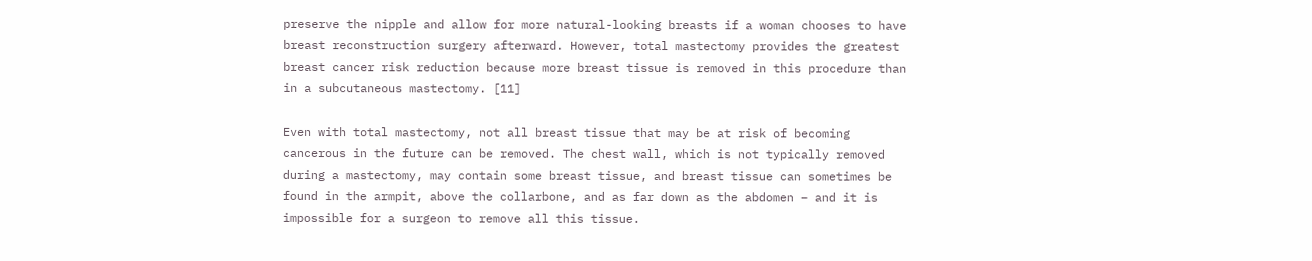preserve the nipple and allow for more natural-looking breasts if a woman chooses to have breast reconstruction surgery afterward. However, total mastectomy provides the greatest breast cancer risk reduction because more breast tissue is removed in this procedure than in a subcutaneous mastectomy. [11]

Even with total mastectomy, not all breast tissue that may be at risk of becoming cancerous in the future can be removed. The chest wall, which is not typically removed during a mastectomy, may contain some breast tissue, and breast tissue can sometimes be found in the armpit, above the collarbone, and as far down as the abdomen – and it is impossible for a surgeon to remove all this tissue.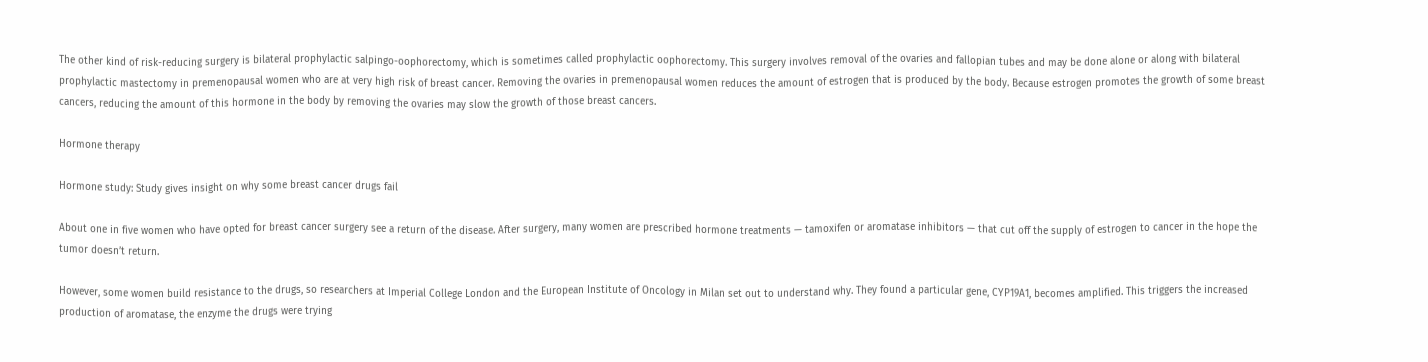The other kind of risk-reducing surgery is bilateral prophylactic salpingo-oophorectomy, which is sometimes called prophylactic oophorectomy. This surgery involves removal of the ovaries and fallopian tubes and may be done alone or along with bilateral prophylactic mastectomy in premenopausal women who are at very high risk of breast cancer. Removing the ovaries in premenopausal women reduces the amount of estrogen that is produced by the body. Because estrogen promotes the growth of some breast cancers, reducing the amount of this hormone in the body by removing the ovaries may slow the growth of those breast cancers.

Hormone therapy

Hormone study: Study gives insight on why some breast cancer drugs fail

About one in five women who have opted for breast cancer surgery see a return of the disease. After surgery, many women are prescribed hormone treatments — tamoxifen or aromatase inhibitors — that cut off the supply of estrogen to cancer in the hope the tumor doesn’t return.

However, some women build resistance to the drugs, so researchers at Imperial College London and the European Institute of Oncology in Milan set out to understand why. They found a particular gene, CYP19A1, becomes amplified. This triggers the increased production of aromatase, the enzyme the drugs were trying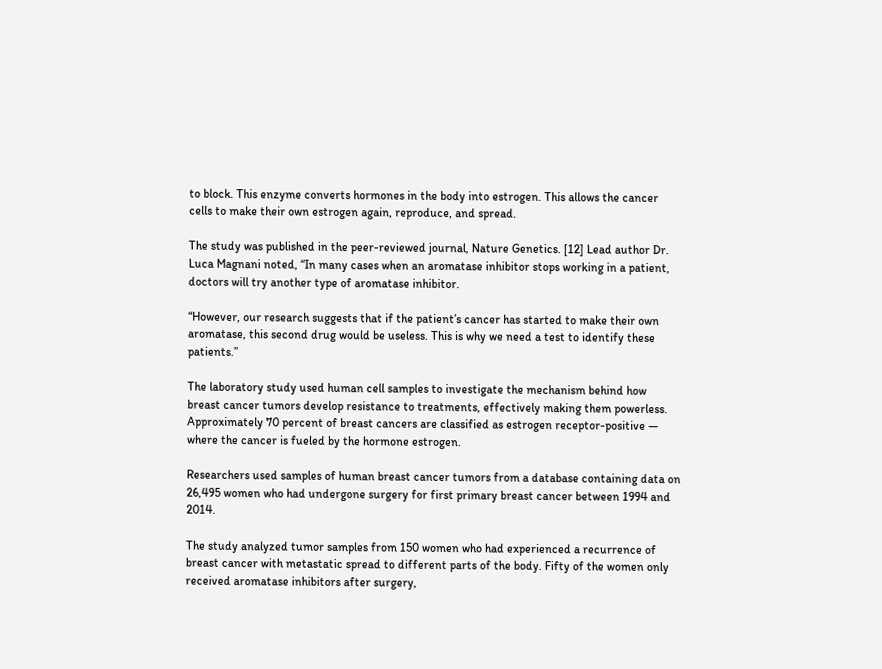to block. This enzyme converts hormones in the body into estrogen. This allows the cancer cells to make their own estrogen again, reproduce, and spread.

The study was published in the peer-reviewed journal, Nature Genetics. [12] Lead author Dr. Luca Magnani noted, “In many cases when an aromatase inhibitor stops working in a patient, doctors will try another type of aromatase inhibitor.

“However, our research suggests that if the patient’s cancer has started to make their own aromatase, this second drug would be useless. This is why we need a test to identify these patients.”

The laboratory study used human cell samples to investigate the mechanism behind how breast cancer tumors develop resistance to treatments, effectively making them powerless. Approximately 70 percent of breast cancers are classified as estrogen receptor-positive — where the cancer is fueled by the hormone estrogen.

Researchers used samples of human breast cancer tumors from a database containing data on 26,495 women who had undergone surgery for first primary breast cancer between 1994 and 2014.

The study analyzed tumor samples from 150 women who had experienced a recurrence of breast cancer with metastatic spread to different parts of the body. Fifty of the women only received aromatase inhibitors after surgery,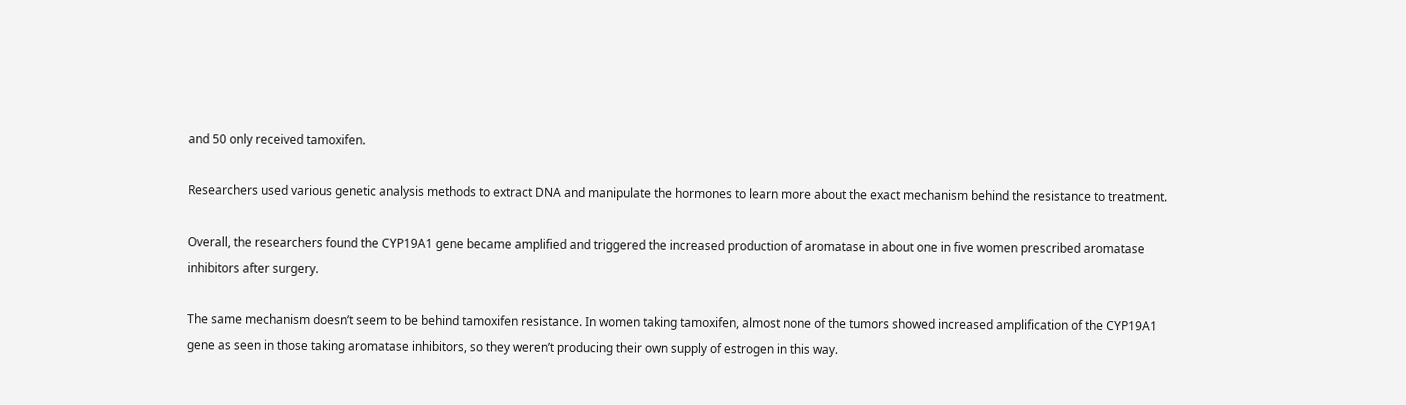and 50 only received tamoxifen.

Researchers used various genetic analysis methods to extract DNA and manipulate the hormones to learn more about the exact mechanism behind the resistance to treatment.

Overall, the researchers found the CYP19A1 gene became amplified and triggered the increased production of aromatase in about one in five women prescribed aromatase inhibitors after surgery.

The same mechanism doesn’t seem to be behind tamoxifen resistance. In women taking tamoxifen, almost none of the tumors showed increased amplification of the CYP19A1 gene as seen in those taking aromatase inhibitors, so they weren’t producing their own supply of estrogen in this way.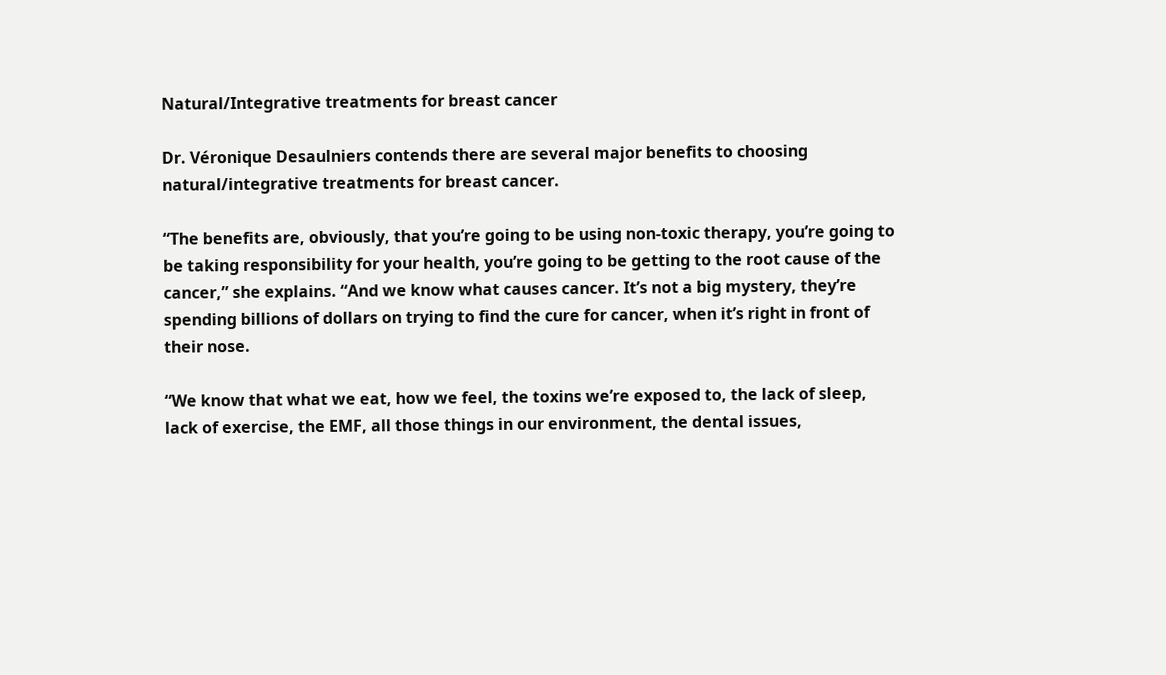Natural/Integrative treatments for breast cancer

Dr. Véronique Desaulniers contends there are several major benefits to choosing natural/integrative treatments for breast cancer.

“The benefits are, obviously, that you’re going to be using non-toxic therapy, you’re going to be taking responsibility for your health, you’re going to be getting to the root cause of the cancer,” she explains. “And we know what causes cancer. It’s not a big mystery, they’re spending billions of dollars on trying to find the cure for cancer, when it’s right in front of their nose.

“We know that what we eat, how we feel, the toxins we’re exposed to, the lack of sleep, lack of exercise, the EMF, all those things in our environment, the dental issues,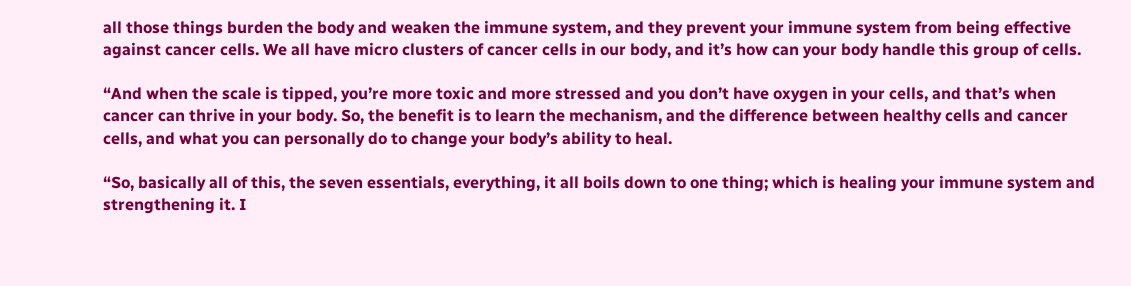all those things burden the body and weaken the immune system, and they prevent your immune system from being effective against cancer cells. We all have micro clusters of cancer cells in our body, and it’s how can your body handle this group of cells.

“And when the scale is tipped, you’re more toxic and more stressed and you don’t have oxygen in your cells, and that’s when cancer can thrive in your body. So, the benefit is to learn the mechanism, and the difference between healthy cells and cancer cells, and what you can personally do to change your body’s ability to heal.

“So, basically all of this, the seven essentials, everything, it all boils down to one thing; which is healing your immune system and strengthening it. I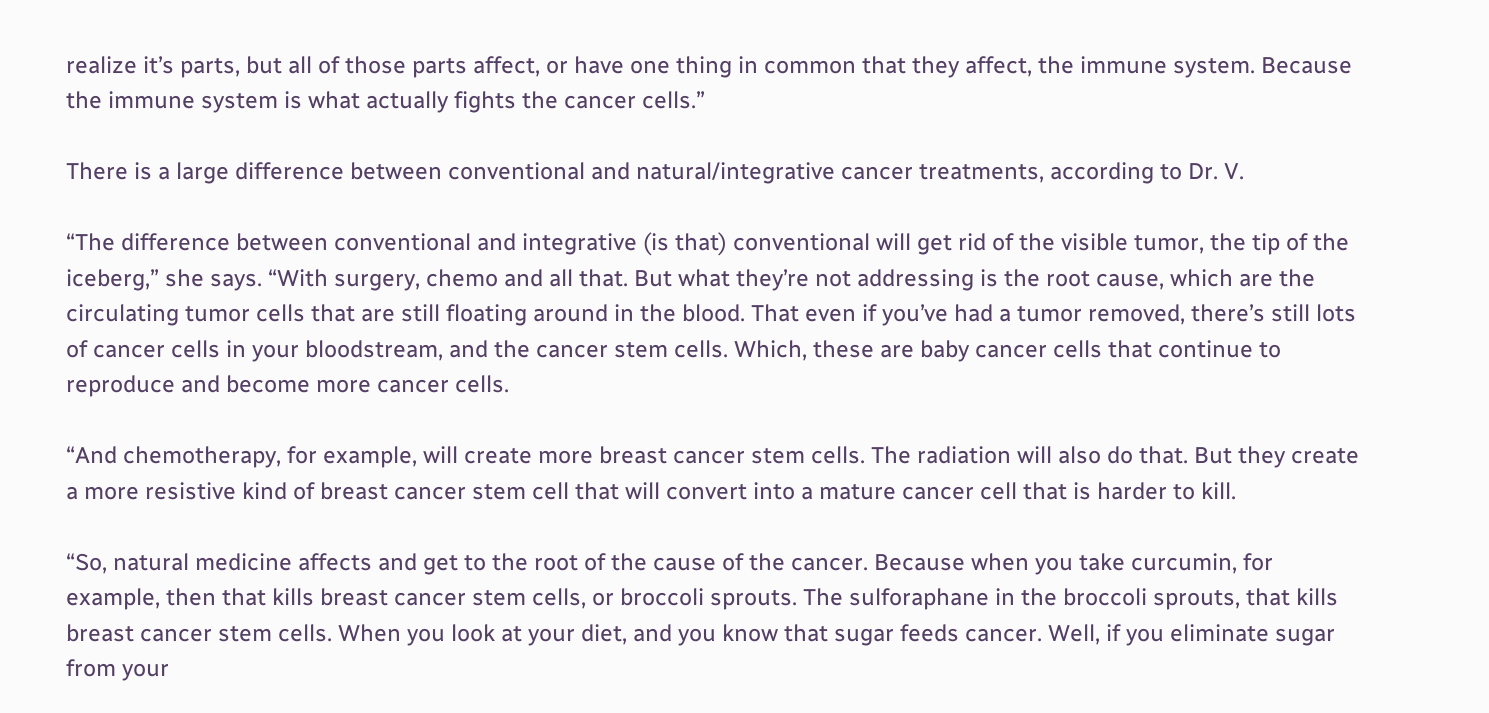realize it’s parts, but all of those parts affect, or have one thing in common that they affect, the immune system. Because the immune system is what actually fights the cancer cells.”

There is a large difference between conventional and natural/integrative cancer treatments, according to Dr. V.

“The difference between conventional and integrative (is that) conventional will get rid of the visible tumor, the tip of the iceberg,” she says. “With surgery, chemo and all that. But what they’re not addressing is the root cause, which are the circulating tumor cells that are still floating around in the blood. That even if you’ve had a tumor removed, there’s still lots of cancer cells in your bloodstream, and the cancer stem cells. Which, these are baby cancer cells that continue to reproduce and become more cancer cells.

“And chemotherapy, for example, will create more breast cancer stem cells. The radiation will also do that. But they create a more resistive kind of breast cancer stem cell that will convert into a mature cancer cell that is harder to kill.

“So, natural medicine affects and get to the root of the cause of the cancer. Because when you take curcumin, for example, then that kills breast cancer stem cells, or broccoli sprouts. The sulforaphane in the broccoli sprouts, that kills breast cancer stem cells. When you look at your diet, and you know that sugar feeds cancer. Well, if you eliminate sugar from your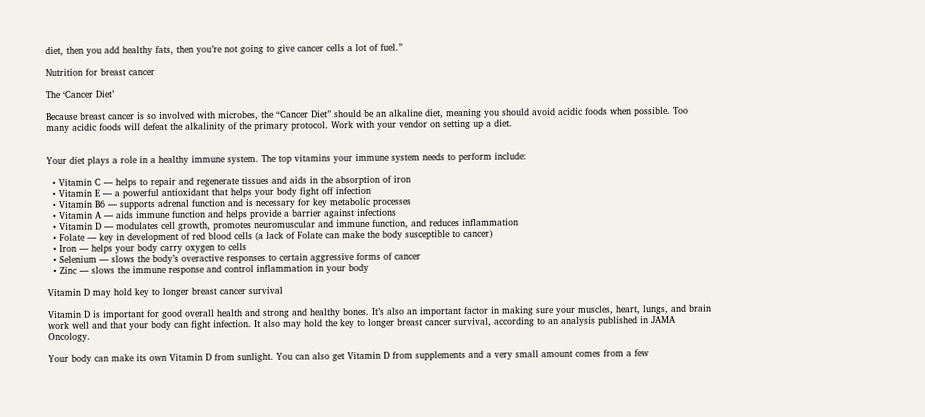diet, then you add healthy fats, then you’re not going to give cancer cells a lot of fuel.”

Nutrition for breast cancer

The ‘Cancer Diet’

Because breast cancer is so involved with microbes, the “Cancer Diet” should be an alkaline diet, meaning you should avoid acidic foods when possible. Too many acidic foods will defeat the alkalinity of the primary protocol. Work with your vendor on setting up a diet.


Your diet plays a role in a healthy immune system. The top vitamins your immune system needs to perform include:

  • Vitamin C — helps to repair and regenerate tissues and aids in the absorption of iron
  • Vitamin E — a powerful antioxidant that helps your body fight off infection
  • Vitamin B6 — supports adrenal function and is necessary for key metabolic processes
  • Vitamin A — aids immune function and helps provide a barrier against infections
  • Vitamin D — modulates cell growth, promotes neuromuscular and immune function, and reduces inflammation
  • Folate — key in development of red blood cells (a lack of Folate can make the body susceptible to cancer)
  • Iron — helps your body carry oxygen to cells
  • Selenium — slows the body’s overactive responses to certain aggressive forms of cancer
  • Zinc — slows the immune response and control inflammation in your body

Vitamin D may hold key to longer breast cancer survival

Vitamin D is important for good overall health and strong and healthy bones. It’s also an important factor in making sure your muscles, heart, lungs, and brain work well and that your body can fight infection. It also may hold the key to longer breast cancer survival, according to an analysis published in JAMA Oncology.

Your body can make its own Vitamin D from sunlight. You can also get Vitamin D from supplements and a very small amount comes from a few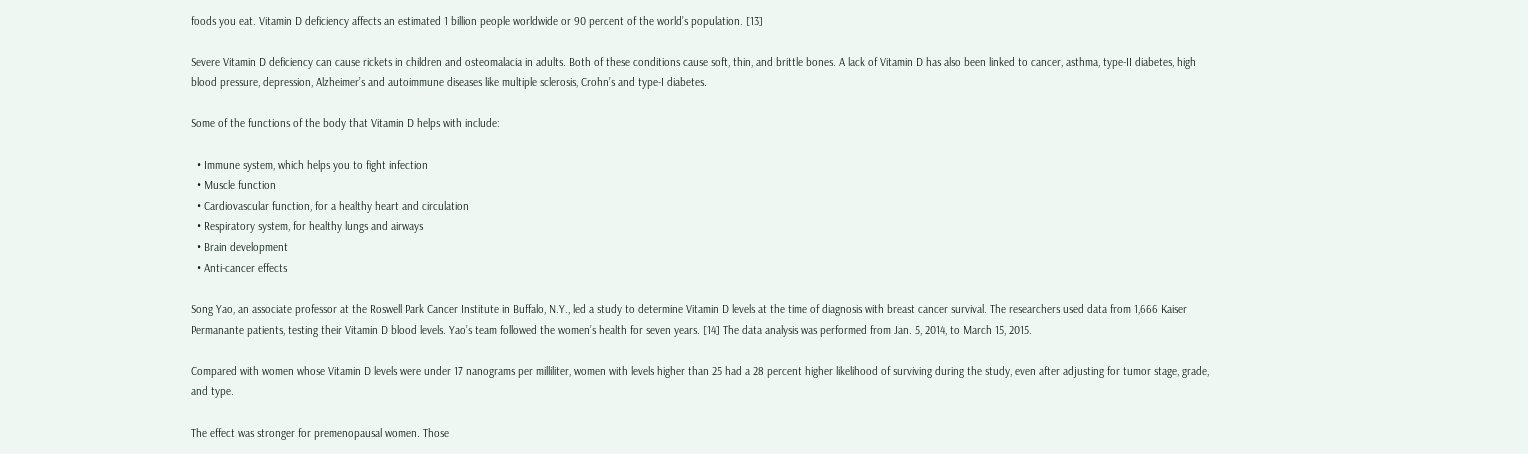foods you eat. Vitamin D deficiency affects an estimated 1 billion people worldwide or 90 percent of the world’s population. [13]

Severe Vitamin D deficiency can cause rickets in children and osteomalacia in adults. Both of these conditions cause soft, thin, and brittle bones. A lack of Vitamin D has also been linked to cancer, asthma, type-II diabetes, high blood pressure, depression, Alzheimer’s and autoimmune diseases like multiple sclerosis, Crohn’s and type-I diabetes.

Some of the functions of the body that Vitamin D helps with include:

  • Immune system, which helps you to fight infection
  • Muscle function
  • Cardiovascular function, for a healthy heart and circulation
  • Respiratory system, for healthy lungs and airways
  • Brain development
  • Anti-cancer effects

Song Yao, an associate professor at the Roswell Park Cancer Institute in Buffalo, N.Y., led a study to determine Vitamin D levels at the time of diagnosis with breast cancer survival. The researchers used data from 1,666 Kaiser Permanante patients, testing their Vitamin D blood levels. Yao’s team followed the women’s health for seven years. [14] The data analysis was performed from Jan. 5, 2014, to March 15, 2015.

Compared with women whose Vitamin D levels were under 17 nanograms per milliliter, women with levels higher than 25 had a 28 percent higher likelihood of surviving during the study, even after adjusting for tumor stage, grade, and type.

The effect was stronger for premenopausal women. Those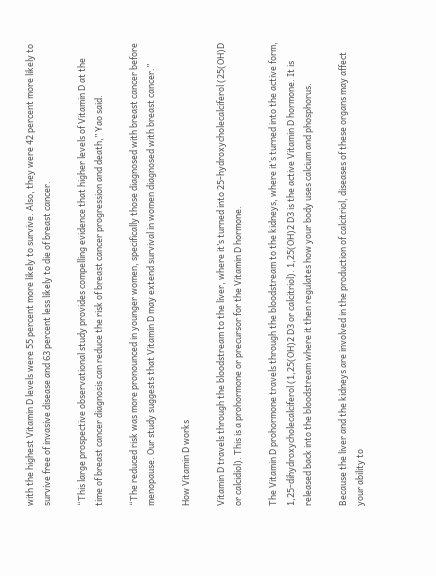with the highest Vitamin D levels were 55 percent more likely to survive. Also, they were 42 percent more likely to survive free of invasive disease and 63 percent less likely to die of breast cancer.

“This large prospective observational study provides compelling evidence that higher levels of Vitamin D at the time of breast cancer diagnosis can reduce the risk of breast cancer progression and death,” Yao said.

“The reduced risk was more pronounced in younger women, specifically those diagnosed with breast cancer before menopause. Our study suggests that Vitamin D may extend survival in women diagnosed with breast cancer.”

How Vitamin D works

Vitamin D travels through the bloodstream to the liver, where it’s turned into 25-hydroxycholecalciferol (25(OH)D or calcidiol). This is a prohormone or precursor for the Vitamin D hormone.

The Vitamin D prohormone travels through the bloodstream to the kidneys, where it’s turned into the active form, 1,25-dihydroxycholecalciferol (1,25(OH)2 D3 or calcitriol). 1,25(OH)2 D3 is the active Vitamin D hormone. It is released back into the bloodstream where it then regulates how your body uses calcium and phosphorus.

Because the liver and the kidneys are involved in the production of calcitriol, diseases of these organs may affect your ability to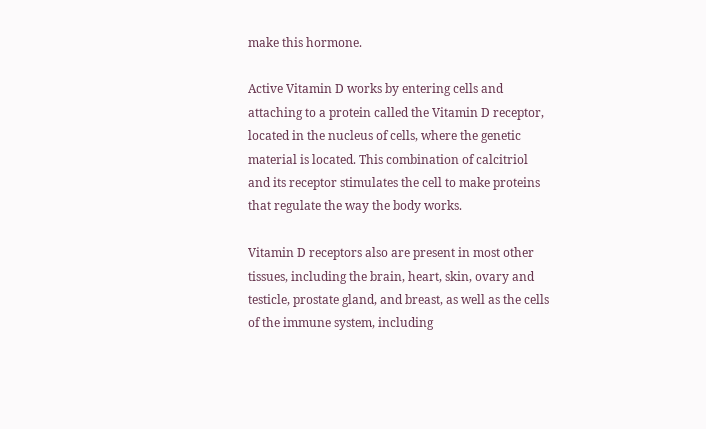make this hormone.

Active Vitamin D works by entering cells and attaching to a protein called the Vitamin D receptor, located in the nucleus of cells, where the genetic material is located. This combination of calcitriol and its receptor stimulates the cell to make proteins that regulate the way the body works.

Vitamin D receptors also are present in most other tissues, including the brain, heart, skin, ovary and testicle, prostate gland, and breast, as well as the cells of the immune system, including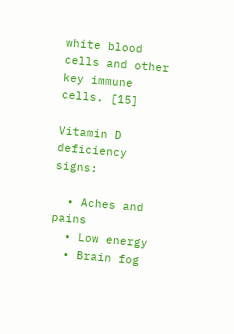white blood cells and other key immune cells. [15]

Vitamin D deficiency signs:

  • Aches and pains
  • Low energy
  • Brain fog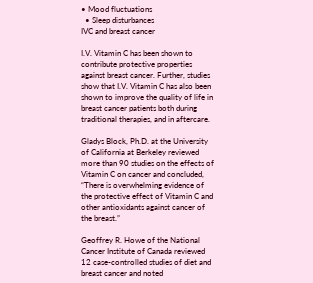• Mood fluctuations
  • Sleep disturbances
IVC and breast cancer

I.V. Vitamin C has been shown to contribute protective properties against breast cancer. Further, studies show that I.V. Vitamin C has also been shown to improve the quality of life in breast cancer patients both during traditional therapies, and in aftercare.

Gladys Block, Ph.D. at the University of California at Berkeley reviewed more than 90 studies on the effects of Vitamin C on cancer and concluded, “There is overwhelming evidence of the protective effect of Vitamin C and other antioxidants against cancer of the breast.”

Geoffrey R. Howe of the National Cancer Institute of Canada reviewed 12 case-controlled studies of diet and breast cancer and noted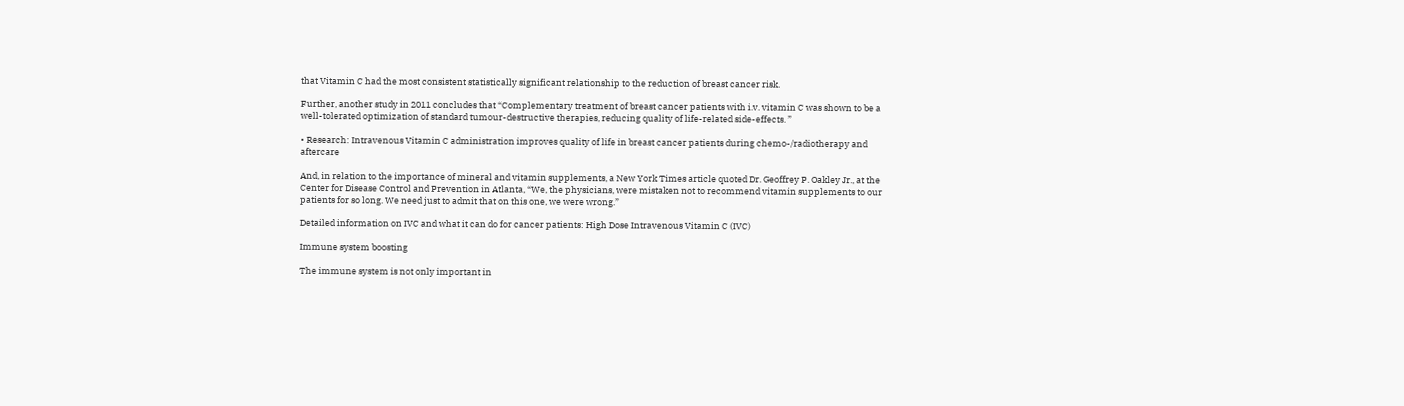that Vitamin C had the most consistent statistically significant relationship to the reduction of breast cancer risk.

Further, another study in 2011 concludes that “Complementary treatment of breast cancer patients with i.v. vitamin C was shown to be a well-tolerated optimization of standard tumour-destructive therapies, reducing quality of life-related side-effects. ”

• Research: Intravenous Vitamin C administration improves quality of life in breast cancer patients during chemo-/radiotherapy and aftercare

And, in relation to the importance of mineral and vitamin supplements, a New York Times article quoted Dr. Geoffrey P. Oakley Jr., at the Center for Disease Control and Prevention in Atlanta, “We, the physicians, were mistaken not to recommend vitamin supplements to our patients for so long. We need just to admit that on this one, we were wrong.”

Detailed information on IVC and what it can do for cancer patients: High Dose Intravenous Vitamin C (IVC)

Immune system boosting

The immune system is not only important in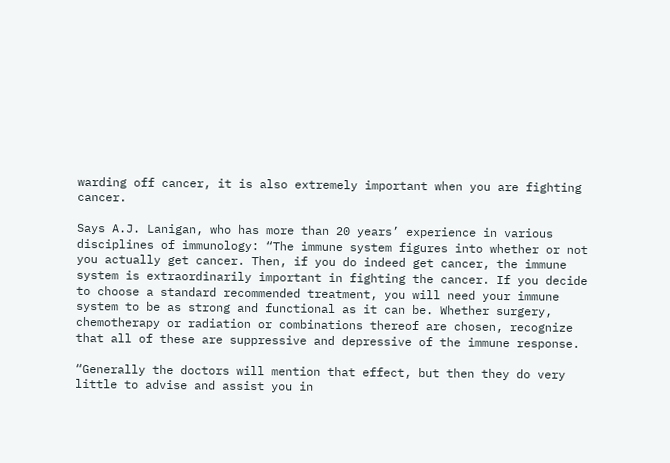warding off cancer, it is also extremely important when you are fighting cancer.

Says A.J. Lanigan, who has more than 20 years’ experience in various disciplines of immunology: “The immune system figures into whether or not you actually get cancer. Then, if you do indeed get cancer, the immune system is extraordinarily important in fighting the cancer. If you decide to choose a standard recommended treatment, you will need your immune system to be as strong and functional as it can be. Whether surgery, chemotherapy or radiation or combinations thereof are chosen, recognize that all of these are suppressive and depressive of the immune response.

“Generally the doctors will mention that effect, but then they do very little to advise and assist you in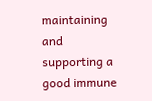maintaining and supporting a good immune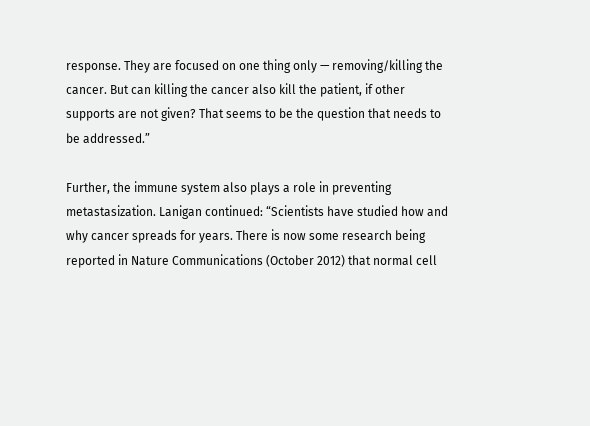response. They are focused on one thing only — removing/killing the cancer. But can killing the cancer also kill the patient, if other supports are not given? That seems to be the question that needs to be addressed.”

Further, the immune system also plays a role in preventing metastasization. Lanigan continued: “Scientists have studied how and why cancer spreads for years. There is now some research being reported in Nature Communications (October 2012) that normal cell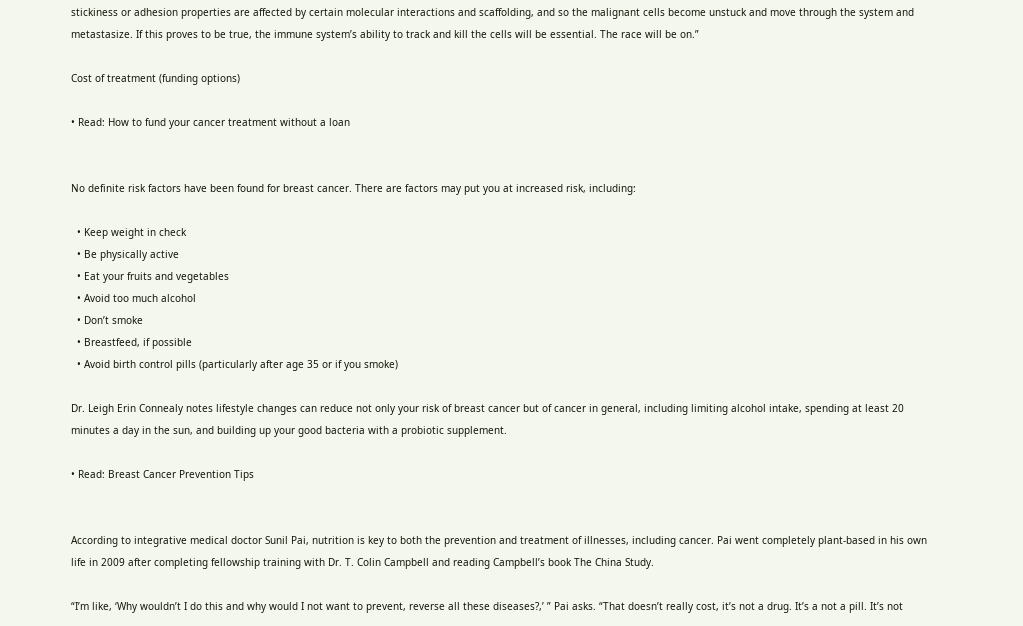stickiness or adhesion properties are affected by certain molecular interactions and scaffolding, and so the malignant cells become unstuck and move through the system and metastasize. If this proves to be true, the immune system’s ability to track and kill the cells will be essential. The race will be on.”

Cost of treatment (funding options)

• Read: How to fund your cancer treatment without a loan


No definite risk factors have been found for breast cancer. There are factors may put you at increased risk, including:

  • Keep weight in check
  • Be physically active
  • Eat your fruits and vegetables
  • Avoid too much alcohol
  • Don’t smoke
  • Breastfeed, if possible
  • Avoid birth control pills (particularly after age 35 or if you smoke)

Dr. Leigh Erin Connealy notes lifestyle changes can reduce not only your risk of breast cancer but of cancer in general, including limiting alcohol intake, spending at least 20 minutes a day in the sun, and building up your good bacteria with a probiotic supplement.

• Read: Breast Cancer Prevention Tips


According to integrative medical doctor Sunil Pai, nutrition is key to both the prevention and treatment of illnesses, including cancer. Pai went completely plant-based in his own life in 2009 after completing fellowship training with Dr. T. Colin Campbell and reading Campbell’s book The China Study.

“I’m like, ‘Why wouldn’t I do this and why would I not want to prevent, reverse all these diseases?,’ ” Pai asks. “That doesn’t really cost, it’s not a drug. It’s a not a pill. It’s not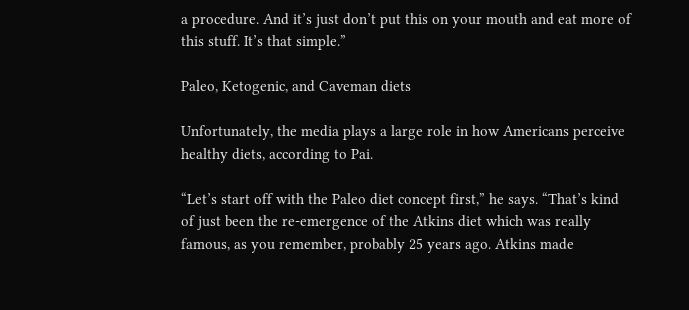a procedure. And it’s just don’t put this on your mouth and eat more of this stuff. It’s that simple.”

Paleo, Ketogenic, and Caveman diets

Unfortunately, the media plays a large role in how Americans perceive healthy diets, according to Pai.

“Let’s start off with the Paleo diet concept first,” he says. “That’s kind of just been the re-emergence of the Atkins diet which was really famous, as you remember, probably 25 years ago. Atkins made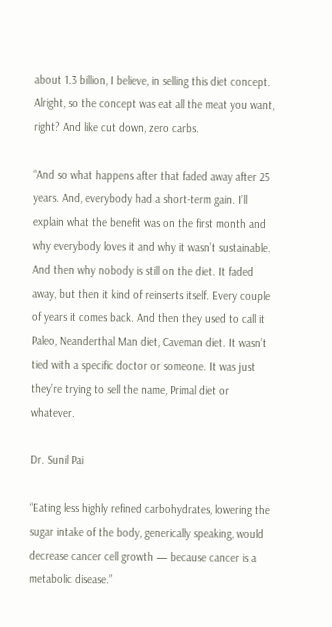about 1.3 billion, I believe, in selling this diet concept. Alright, so the concept was eat all the meat you want, right? And like cut down, zero carbs.

“And so what happens after that faded away after 25 years. And, everybody had a short-term gain. I’ll explain what the benefit was on the first month and why everybody loves it and why it wasn’t sustainable. And then why nobody is still on the diet. It faded away, but then it kind of reinserts itself. Every couple of years it comes back. And then they used to call it Paleo, Neanderthal Man diet, Caveman diet. It wasn’t tied with a specific doctor or someone. It was just they’re trying to sell the name, Primal diet or whatever.

Dr. Sunil Pai

“Eating less highly refined carbohydrates, lowering the sugar intake of the body, generically speaking, would decrease cancer cell growth — because cancer is a metabolic disease.”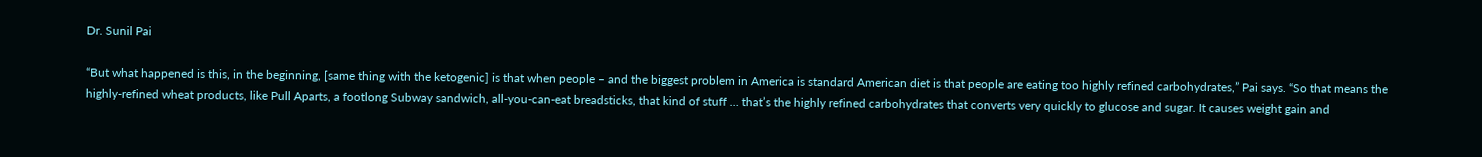Dr. Sunil Pai

“But what happened is this, in the beginning, [same thing with the ketogenic] is that when people – and the biggest problem in America is standard American diet is that people are eating too highly refined carbohydrates,” Pai says. “So that means the highly-refined wheat products, like Pull Aparts, a footlong Subway sandwich, all-you-can-eat breadsticks, that kind of stuff … that’s the highly refined carbohydrates that converts very quickly to glucose and sugar. It causes weight gain and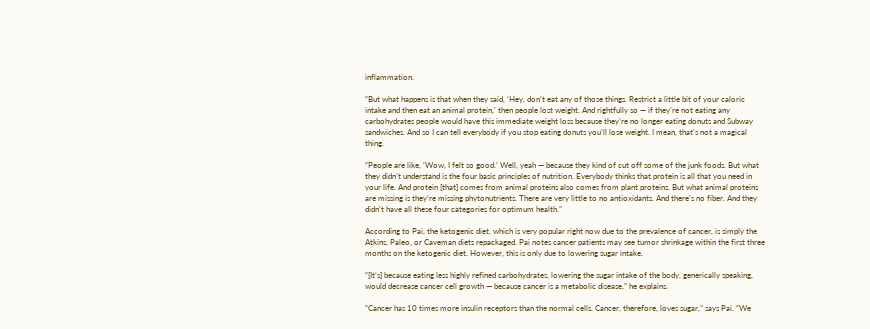inflammation.

“But what happens is that when they said, ‘Hey, don’t eat any of those things. Restrict a little bit of your caloric intake and then eat an animal protein,’ then people lost weight. And rightfully so — if they’re not eating any carbohydrates people would have this immediate weight loss because they’re no longer eating donuts and Subway sandwiches. And so I can tell everybody if you stop eating donuts you’ll lose weight. I mean, that’s not a magical thing.

“People are like, ‘Wow, I felt so good.’ Well, yeah — because they kind of cut off some of the junk foods. But what they didn’t understand is the four basic principles of nutrition. Everybody thinks that protein is all that you need in your life. And protein [that] comes from animal proteins also comes from plant proteins. But what animal proteins are missing is they’re missing phytonutrients. There are very little to no antioxidants. And there’s no fiber. And they didn’t have all these four categories for optimum health.”

According to Pai, the ketogenic diet, which is very popular right now due to the prevalence of cancer, is simply the Atkins, Paleo, or Caveman diets repackaged. Pai notes cancer patients may see tumor shrinkage within the first three months on the ketogenic diet. However, this is only due to lowering sugar intake.

“[It’s] because eating less highly refined carbohydrates, lowering the sugar intake of the body, generically speaking, would decrease cancer cell growth — because cancer is a metabolic disease,” he explains.

“Cancer has 10 times more insulin receptors than the normal cells. Cancer, therefore, loves sugar,” says Pai. “We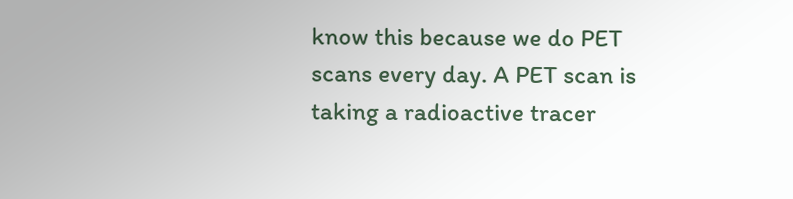know this because we do PET scans every day. A PET scan is taking a radioactive tracer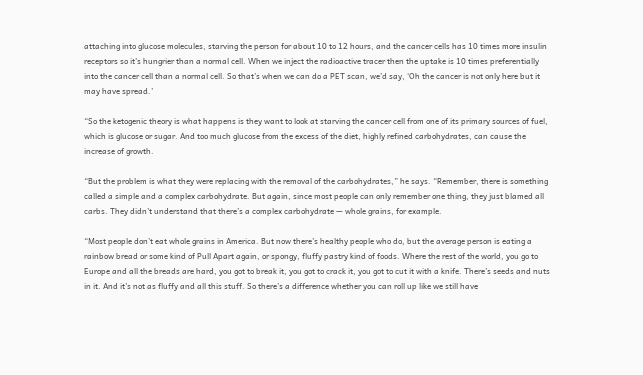attaching into glucose molecules, starving the person for about 10 to 12 hours, and the cancer cells has 10 times more insulin receptors so it’s hungrier than a normal cell. When we inject the radioactive tracer then the uptake is 10 times preferentially into the cancer cell than a normal cell. So that’s when we can do a PET scan, we’d say, ‘Oh the cancer is not only here but it may have spread.’

“So the ketogenic theory is what happens is they want to look at starving the cancer cell from one of its primary sources of fuel, which is glucose or sugar. And too much glucose from the excess of the diet, highly refined carbohydrates, can cause the increase of growth.

“But the problem is what they were replacing with the removal of the carbohydrates,” he says. “Remember, there is something called a simple and a complex carbohydrate. But again, since most people can only remember one thing, they just blamed all carbs. They didn’t understand that there’s a complex carbohydrate — whole grains, for example.

“Most people don’t eat whole grains in America. But now there’s healthy people who do, but the average person is eating a rainbow bread or some kind of Pull Apart again, or spongy, fluffy pastry kind of foods. Where the rest of the world, you go to Europe and all the breads are hard, you got to break it, you got to crack it, you got to cut it with a knife. There’s seeds and nuts in it. And it’s not as fluffy and all this stuff. So there’s a difference whether you can roll up like we still have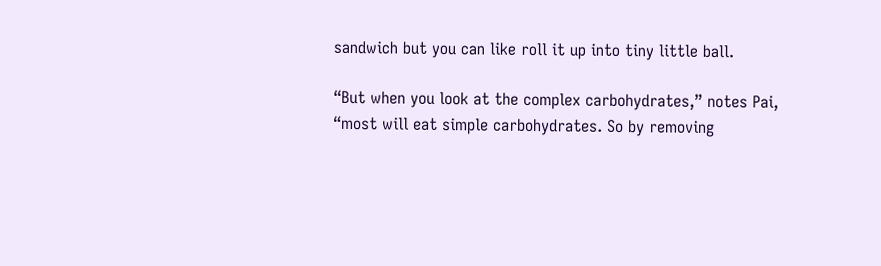sandwich but you can like roll it up into tiny little ball.

“But when you look at the complex carbohydrates,” notes Pai, “most will eat simple carbohydrates. So by removing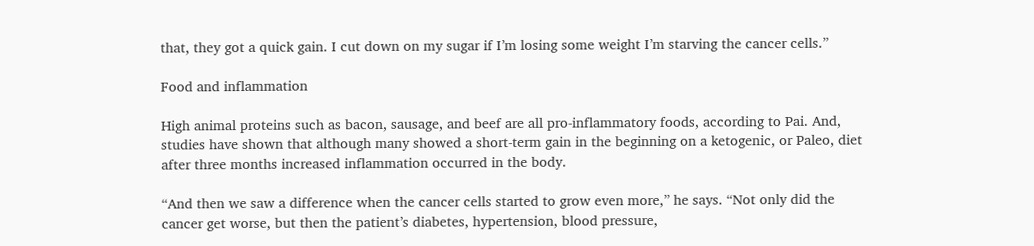that, they got a quick gain. I cut down on my sugar if I’m losing some weight I’m starving the cancer cells.”

Food and inflammation

High animal proteins such as bacon, sausage, and beef are all pro-inflammatory foods, according to Pai. And, studies have shown that although many showed a short-term gain in the beginning on a ketogenic, or Paleo, diet after three months increased inflammation occurred in the body.

“And then we saw a difference when the cancer cells started to grow even more,” he says. “Not only did the cancer get worse, but then the patient’s diabetes, hypertension, blood pressure,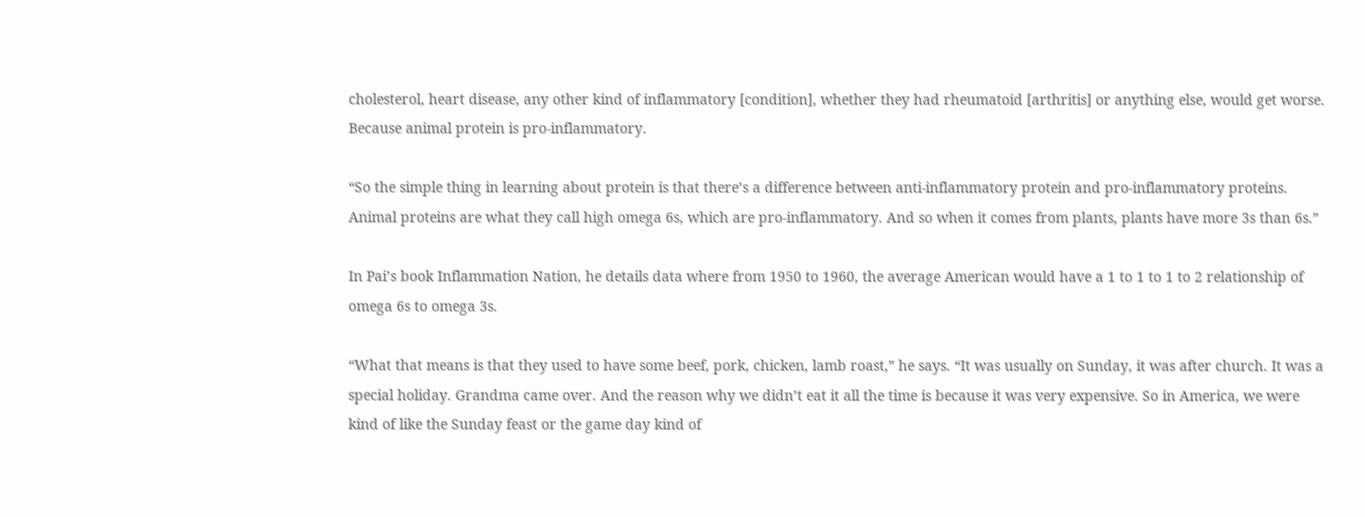cholesterol, heart disease, any other kind of inflammatory [condition], whether they had rheumatoid [arthritis] or anything else, would get worse. Because animal protein is pro-inflammatory.

“So the simple thing in learning about protein is that there’s a difference between anti-inflammatory protein and pro-inflammatory proteins. Animal proteins are what they call high omega 6s, which are pro-inflammatory. And so when it comes from plants, plants have more 3s than 6s.”

In Pai’s book Inflammation Nation, he details data where from 1950 to 1960, the average American would have a 1 to 1 to 1 to 2 relationship of omega 6s to omega 3s.

“What that means is that they used to have some beef, pork, chicken, lamb roast,” he says. “It was usually on Sunday, it was after church. It was a special holiday. Grandma came over. And the reason why we didn’t eat it all the time is because it was very expensive. So in America, we were kind of like the Sunday feast or the game day kind of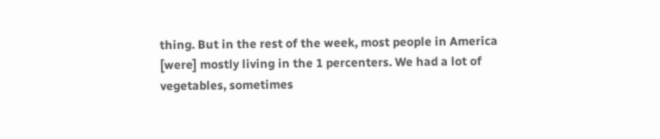thing. But in the rest of the week, most people in America [were] mostly living in the 1 percenters. We had a lot of vegetables, sometimes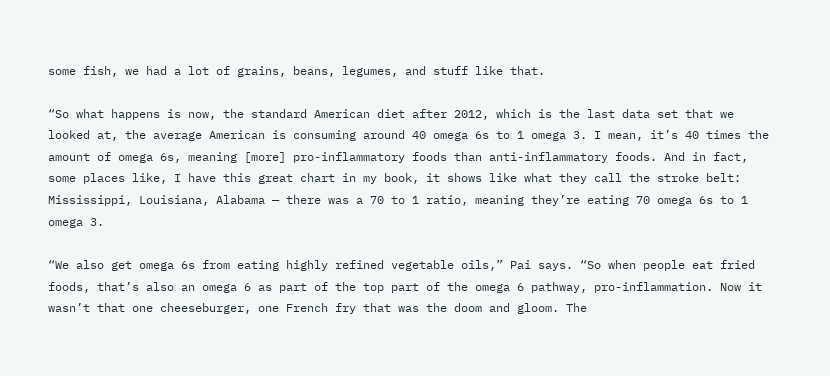some fish, we had a lot of grains, beans, legumes, and stuff like that.

“So what happens is now, the standard American diet after 2012, which is the last data set that we looked at, the average American is consuming around 40 omega 6s to 1 omega 3. I mean, it’s 40 times the amount of omega 6s, meaning [more] pro-inflammatory foods than anti-inflammatory foods. And in fact, some places like, I have this great chart in my book, it shows like what they call the stroke belt: Mississippi, Louisiana, Alabama — there was a 70 to 1 ratio, meaning they’re eating 70 omega 6s to 1 omega 3.

“We also get omega 6s from eating highly refined vegetable oils,” Pai says. “So when people eat fried foods, that’s also an omega 6 as part of the top part of the omega 6 pathway, pro-inflammation. Now it wasn’t that one cheeseburger, one French fry that was the doom and gloom. The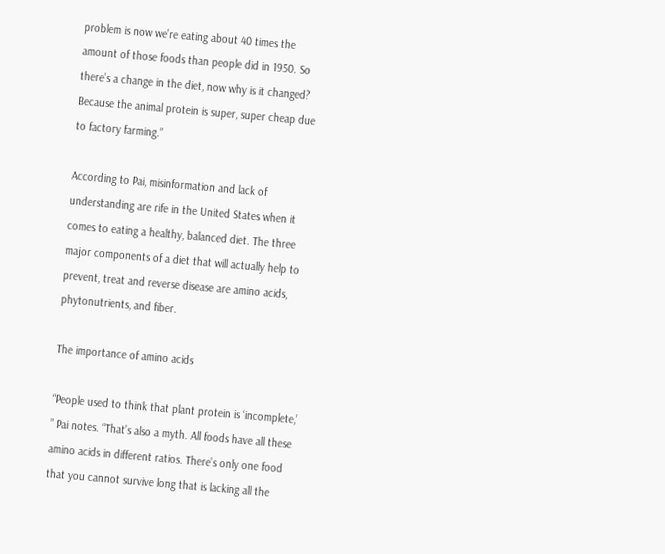problem is now we’re eating about 40 times the amount of those foods than people did in 1950. So there’s a change in the diet, now why is it changed? Because the animal protein is super, super cheap due to factory farming.”

According to Pai, misinformation and lack of understanding are rife in the United States when it comes to eating a healthy, balanced diet. The three major components of a diet that will actually help to prevent, treat and reverse disease are amino acids, phytonutrients, and fiber.

The importance of amino acids

“People used to think that plant protein is ‘incomplete,’ ” Pai notes. “That’s also a myth. All foods have all these amino acids in different ratios. There’s only one food that you cannot survive long that is lacking all the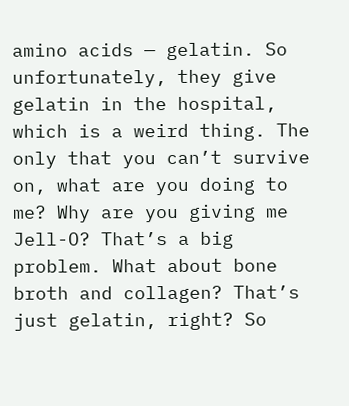amino acids — gelatin. So unfortunately, they give gelatin in the hospital, which is a weird thing. The only that you can’t survive on, what are you doing to me? Why are you giving me Jell-O? That’s a big problem. What about bone broth and collagen? That’s just gelatin, right? So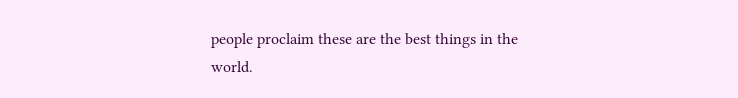people proclaim these are the best things in the world.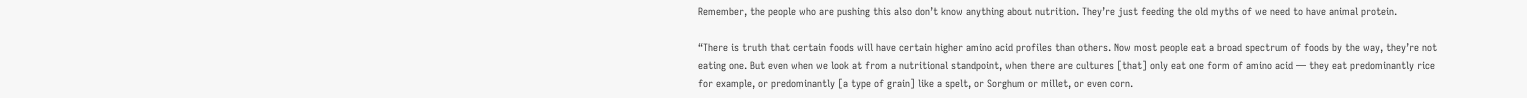Remember, the people who are pushing this also don’t know anything about nutrition. They’re just feeding the old myths of we need to have animal protein.

“There is truth that certain foods will have certain higher amino acid profiles than others. Now most people eat a broad spectrum of foods by the way, they’re not eating one. But even when we look at from a nutritional standpoint, when there are cultures [that] only eat one form of amino acid — they eat predominantly rice for example, or predominantly [a type of grain] like a spelt, or Sorghum or millet, or even corn.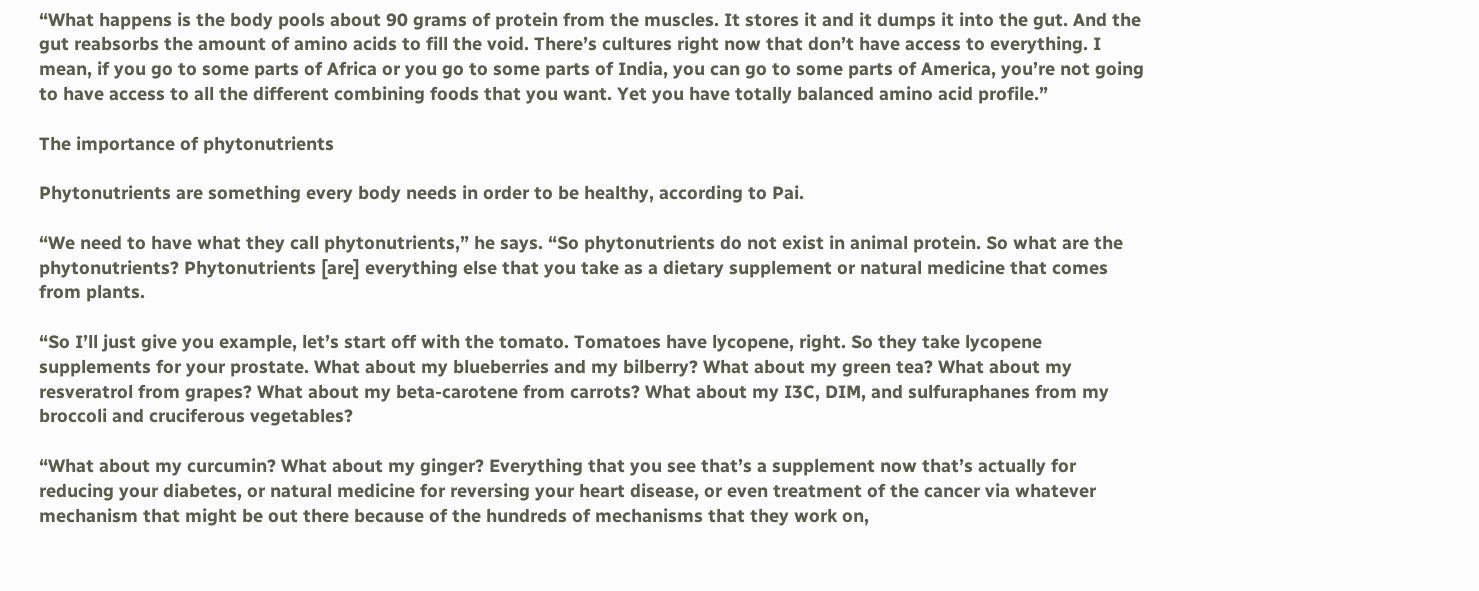“What happens is the body pools about 90 grams of protein from the muscles. It stores it and it dumps it into the gut. And the gut reabsorbs the amount of amino acids to fill the void. There’s cultures right now that don’t have access to everything. I mean, if you go to some parts of Africa or you go to some parts of India, you can go to some parts of America, you’re not going to have access to all the different combining foods that you want. Yet you have totally balanced amino acid profile.”

The importance of phytonutrients

Phytonutrients are something every body needs in order to be healthy, according to Pai.

“We need to have what they call phytonutrients,” he says. “So phytonutrients do not exist in animal protein. So what are the phytonutrients? Phytonutrients [are] everything else that you take as a dietary supplement or natural medicine that comes from plants.

“So I’ll just give you example, let’s start off with the tomato. Tomatoes have lycopene, right. So they take lycopene supplements for your prostate. What about my blueberries and my bilberry? What about my green tea? What about my resveratrol from grapes? What about my beta-carotene from carrots? What about my I3C, DIM, and sulfuraphanes from my broccoli and cruciferous vegetables?

“What about my curcumin? What about my ginger? Everything that you see that’s a supplement now that’s actually for reducing your diabetes, or natural medicine for reversing your heart disease, or even treatment of the cancer via whatever mechanism that might be out there because of the hundreds of mechanisms that they work on,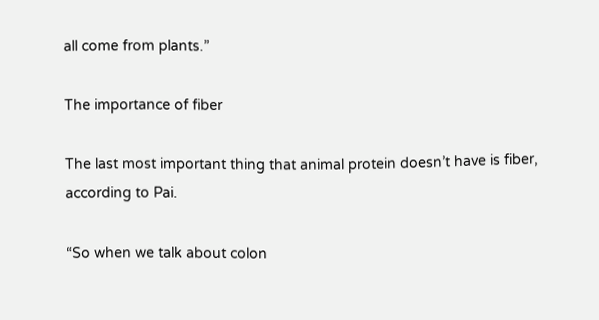all come from plants.”

The importance of fiber

The last most important thing that animal protein doesn’t have is fiber, according to Pai.

“So when we talk about colon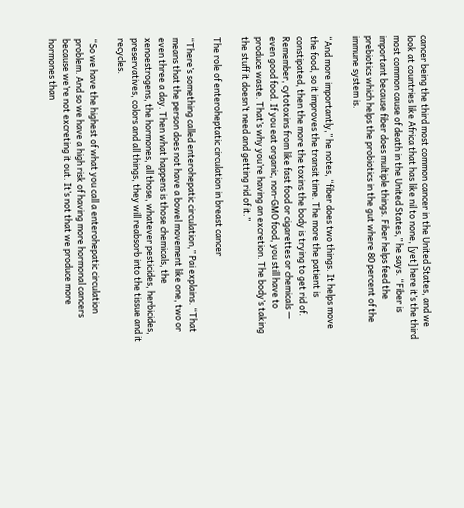cancer being the third most common cancer in the United States, and we look at countries like Africa that has like nil to none, [yet] here it’s the third most common cause of death in the United States,” he says. “Fiber is important because fiber does multiple things. Fiber helps feed the prebiotics which helps the probiotics in the gut where 80 percent of the immune system is.

“And more importantly,” he notes, “fiber does two things. It helps move the food, so it improves the transit time. The more the patient is constipated, then the more the toxins the body is trying to get rid of. Remember, cytotoxins from like fast food or cigarettes or chemicals — even good food. If you eat organic, non-GMO food, you still have to produce waste. That’s why you’re having an excretion. The body’s taking the stuff it doesn’t need and getting rid of it.”

The role of enteroheptatic circulation in breast cancer

“There’s something called enterohepatic circulation,” Pai explains. “That means that the person does not have a bowel movement like one, two or even three a day. Then what happens is those chemicals, the xenoestrogens, the hormones, all those, whatever pesticides, herbicides, preservatives, colors and all things, they will reabsorb into the tissue and it recycles.

“So we have the highest of what you call a enterohepatic circulation problem. And so we have a high risk of having more hormonal cancers because we’re not excreting it out. It’s not that we produce more hormones than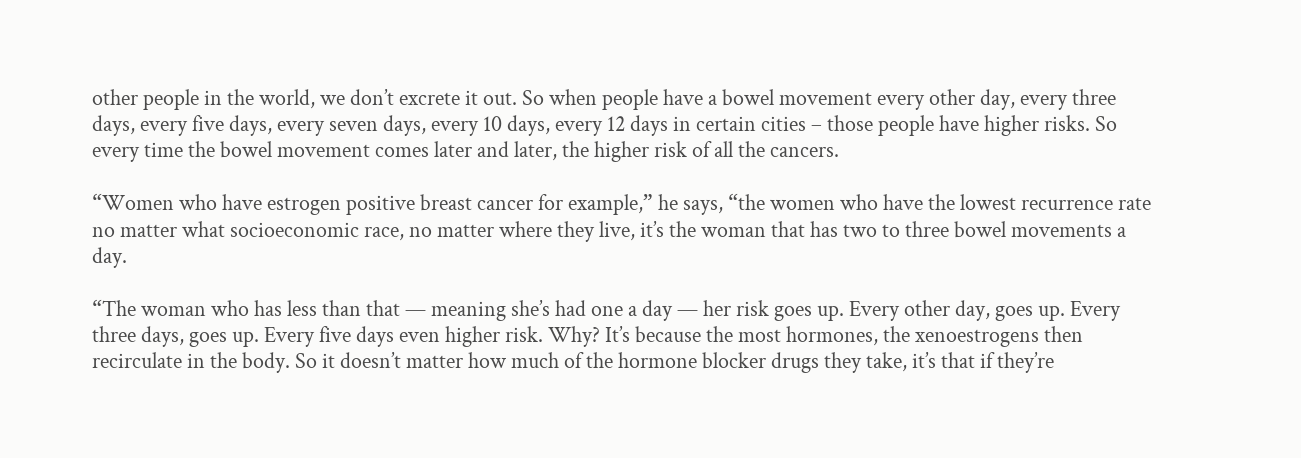other people in the world, we don’t excrete it out. So when people have a bowel movement every other day, every three days, every five days, every seven days, every 10 days, every 12 days in certain cities – those people have higher risks. So every time the bowel movement comes later and later, the higher risk of all the cancers.

“Women who have estrogen positive breast cancer for example,” he says, “the women who have the lowest recurrence rate no matter what socioeconomic race, no matter where they live, it’s the woman that has two to three bowel movements a day.

“The woman who has less than that — meaning she’s had one a day — her risk goes up. Every other day, goes up. Every three days, goes up. Every five days even higher risk. Why? It’s because the most hormones, the xenoestrogens then recirculate in the body. So it doesn’t matter how much of the hormone blocker drugs they take, it’s that if they’re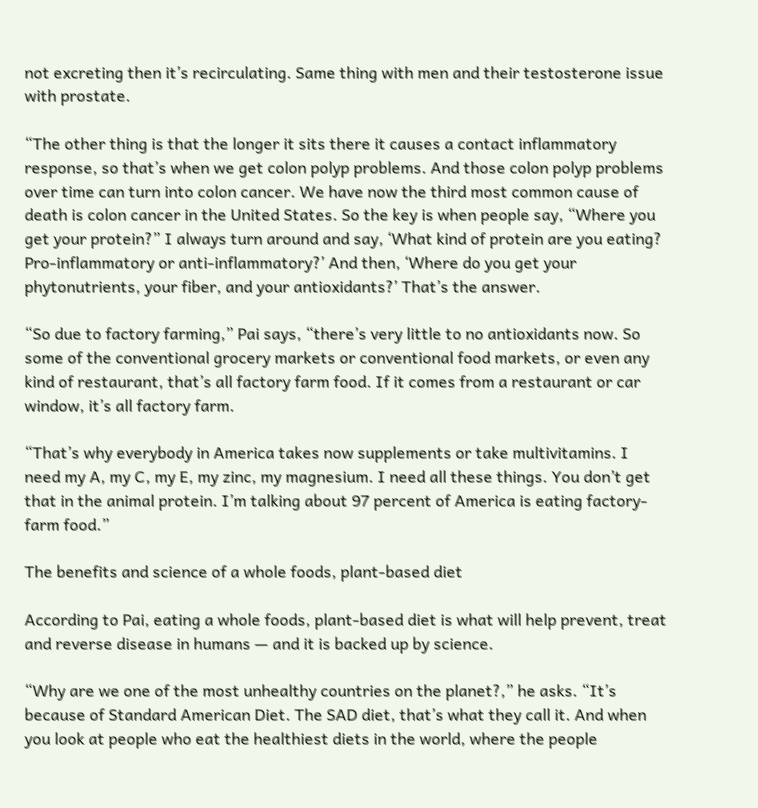not excreting then it’s recirculating. Same thing with men and their testosterone issue with prostate.

“The other thing is that the longer it sits there it causes a contact inflammatory response, so that’s when we get colon polyp problems. And those colon polyp problems over time can turn into colon cancer. We have now the third most common cause of death is colon cancer in the United States. So the key is when people say, “Where you get your protein?” I always turn around and say, ‘What kind of protein are you eating? Pro-inflammatory or anti-inflammatory?’ And then, ‘Where do you get your phytonutrients, your fiber, and your antioxidants?’ That’s the answer.

“So due to factory farming,” Pai says, “there’s very little to no antioxidants now. So some of the conventional grocery markets or conventional food markets, or even any kind of restaurant, that’s all factory farm food. If it comes from a restaurant or car window, it’s all factory farm.

“That’s why everybody in America takes now supplements or take multivitamins. I need my A, my C, my E, my zinc, my magnesium. I need all these things. You don’t get that in the animal protein. I’m talking about 97 percent of America is eating factory-farm food.”

The benefits and science of a whole foods, plant-based diet

According to Pai, eating a whole foods, plant-based diet is what will help prevent, treat and reverse disease in humans — and it is backed up by science.

“Why are we one of the most unhealthy countries on the planet?,” he asks. “It’s because of Standard American Diet. The SAD diet, that’s what they call it. And when you look at people who eat the healthiest diets in the world, where the people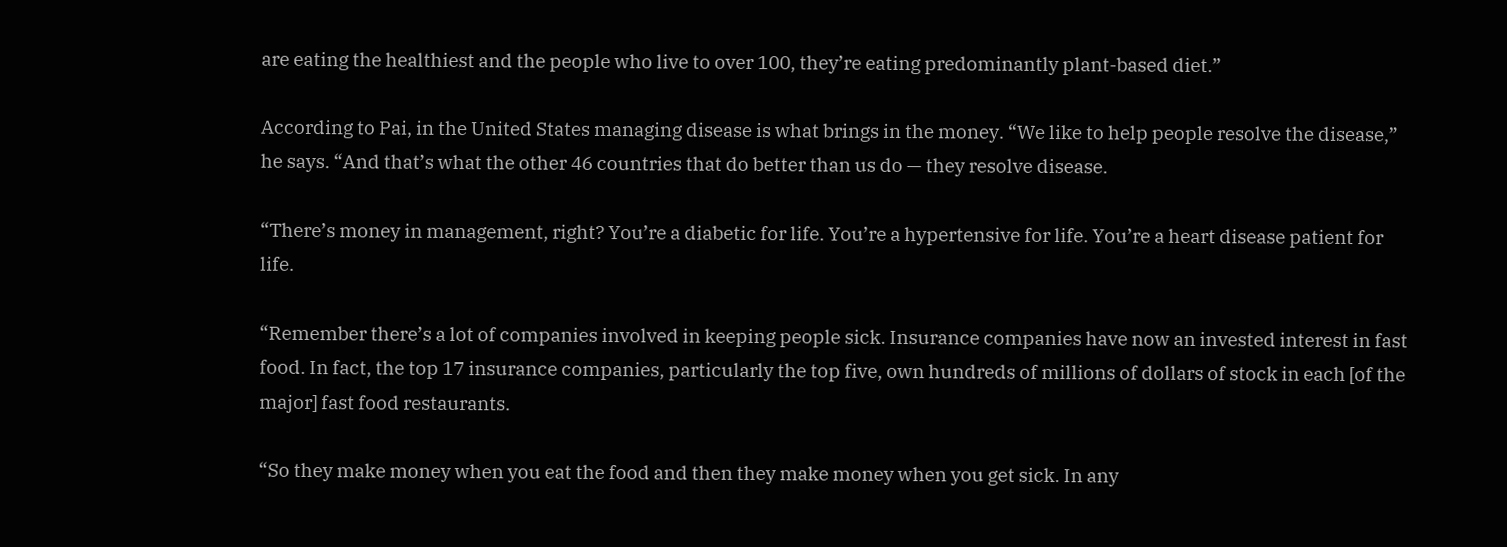are eating the healthiest and the people who live to over 100, they’re eating predominantly plant-based diet.”

According to Pai, in the United States managing disease is what brings in the money. “We like to help people resolve the disease,” he says. “And that’s what the other 46 countries that do better than us do — they resolve disease.

“There’s money in management, right? You’re a diabetic for life. You’re a hypertensive for life. You’re a heart disease patient for life.

“Remember there’s a lot of companies involved in keeping people sick. Insurance companies have now an invested interest in fast food. In fact, the top 17 insurance companies, particularly the top five, own hundreds of millions of dollars of stock in each [of the major] fast food restaurants.

“So they make money when you eat the food and then they make money when you get sick. In any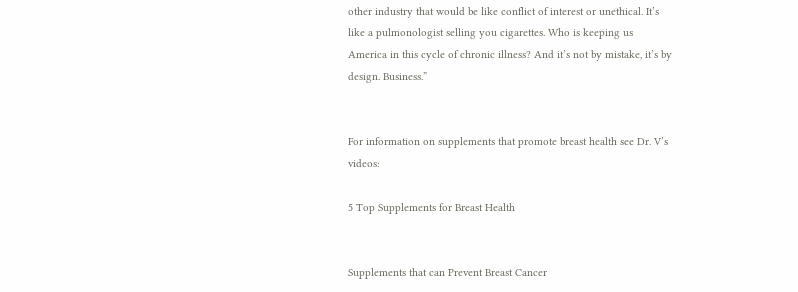other industry that would be like conflict of interest or unethical. It’s like a pulmonologist selling you cigarettes. Who is keeping us America in this cycle of chronic illness? And it’s not by mistake, it’s by design. Business.”


For information on supplements that promote breast health see Dr. V’s videos:

5 Top Supplements for Breast Health


Supplements that can Prevent Breast Cancer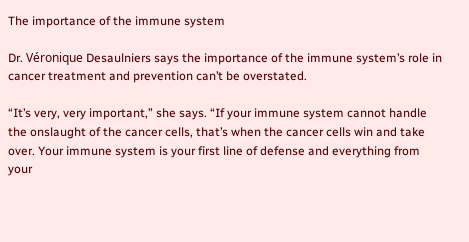The importance of the immune system

Dr. Véronique Desaulniers says the importance of the immune system’s role in cancer treatment and prevention can’t be overstated.

“It’s very, very important,” she says. “If your immune system cannot handle the onslaught of the cancer cells, that’s when the cancer cells win and take over. Your immune system is your first line of defense and everything from your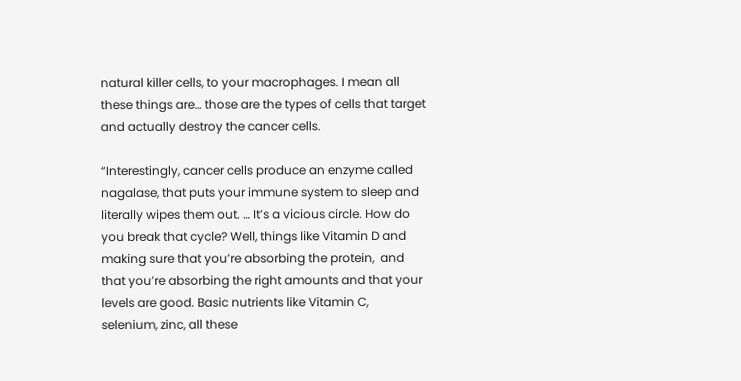natural killer cells, to your macrophages. I mean all these things are… those are the types of cells that target and actually destroy the cancer cells.

“Interestingly, cancer cells produce an enzyme called nagalase, that puts your immune system to sleep and literally wipes them out. … It’s a vicious circle. How do you break that cycle? Well, things like Vitamin D and making sure that you’re absorbing the protein,  and that you’re absorbing the right amounts and that your levels are good. Basic nutrients like Vitamin C, selenium, zinc, all these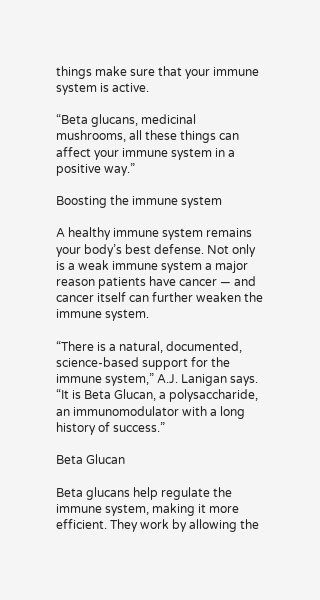things make sure that your immune system is active.

“Beta glucans, medicinal mushrooms, all these things can affect your immune system in a positive way.”

Boosting the immune system

A healthy immune system remains your body’s best defense. Not only is a weak immune system a major reason patients have cancer — and cancer itself can further weaken the immune system.

“There is a natural, documented, science-based support for the immune system,” A.J. Lanigan says. “It is Beta Glucan, a polysaccharide, an immunomodulator with a long history of success.”

Beta Glucan

Beta glucans help regulate the immune system, making it more efficient. They work by allowing the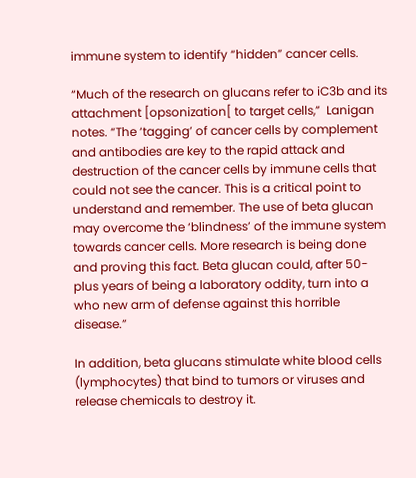immune system to identify “hidden” cancer cells.

“Much of the research on glucans refer to iC3b and its attachment [opsonization[ to target cells,”  Lanigan notes. “The ‘tagging’ of cancer cells by complement and antibodies are key to the rapid attack and destruction of the cancer cells by immune cells that could not see the cancer. This is a critical point to understand and remember. The use of beta glucan may overcome the ‘blindness’ of the immune system towards cancer cells. More research is being done and proving this fact. Beta glucan could, after 50-plus years of being a laboratory oddity, turn into a who new arm of defense against this horrible disease.”

In addition, beta glucans stimulate white blood cells (lymphocytes) that bind to tumors or viruses and release chemicals to destroy it.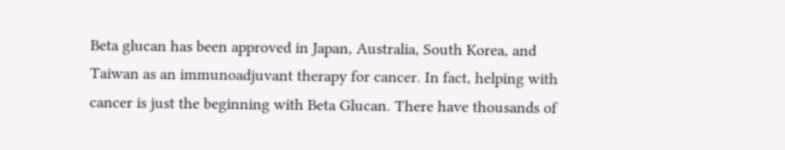Beta glucan has been approved in Japan, Australia, South Korea, and Taiwan as an immunoadjuvant therapy for cancer. In fact, helping with cancer is just the beginning with Beta Glucan. There have thousands of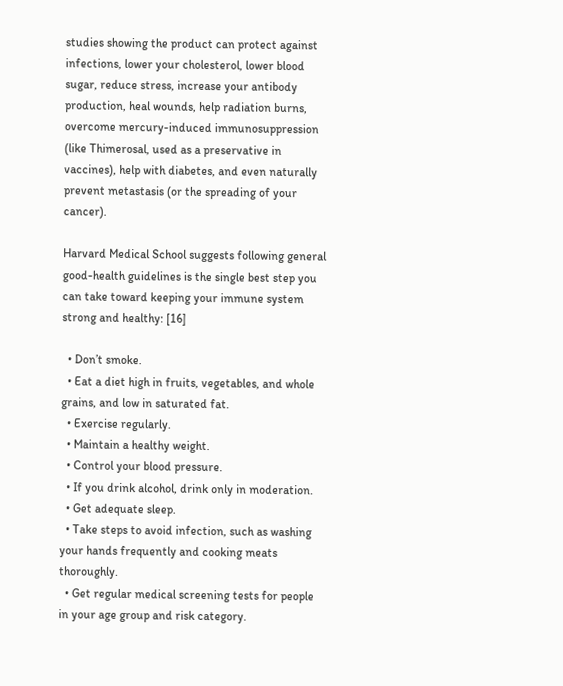studies showing the product can protect against infections, lower your cholesterol, lower blood sugar, reduce stress, increase your antibody production, heal wounds, help radiation burns, overcome mercury-induced immunosuppression (like Thimerosal, used as a preservative in vaccines), help with diabetes, and even naturally prevent metastasis (or the spreading of your cancer).

Harvard Medical School suggests following general good-health guidelines is the single best step you can take toward keeping your immune system strong and healthy: [16]

  • Don’t smoke.
  • Eat a diet high in fruits, vegetables, and whole grains, and low in saturated fat.
  • Exercise regularly.
  • Maintain a healthy weight.
  • Control your blood pressure.
  • If you drink alcohol, drink only in moderation.
  • Get adequate sleep.
  • Take steps to avoid infection, such as washing your hands frequently and cooking meats thoroughly.
  • Get regular medical screening tests for people in your age group and risk category.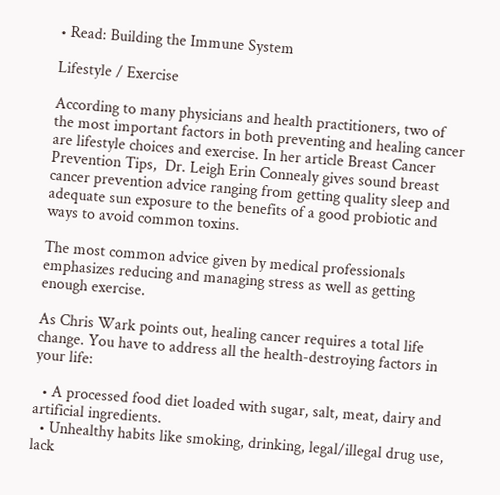• Read: Building the Immune System

Lifestyle / Exercise

According to many physicians and health practitioners, two of the most important factors in both preventing and healing cancer are lifestyle choices and exercise. In her article Breast Cancer Prevention Tips,  Dr. Leigh Erin Connealy gives sound breast cancer prevention advice ranging from getting quality sleep and adequate sun exposure to the benefits of a good probiotic and ways to avoid common toxins.

The most common advice given by medical professionals emphasizes reducing and managing stress as well as getting enough exercise.

As Chris Wark points out, healing cancer requires a total life change. You have to address all the health-destroying factors in your life:

  • A processed food diet loaded with sugar, salt, meat, dairy and artificial ingredients.
  • Unhealthy habits like smoking, drinking, legal/illegal drug use, lack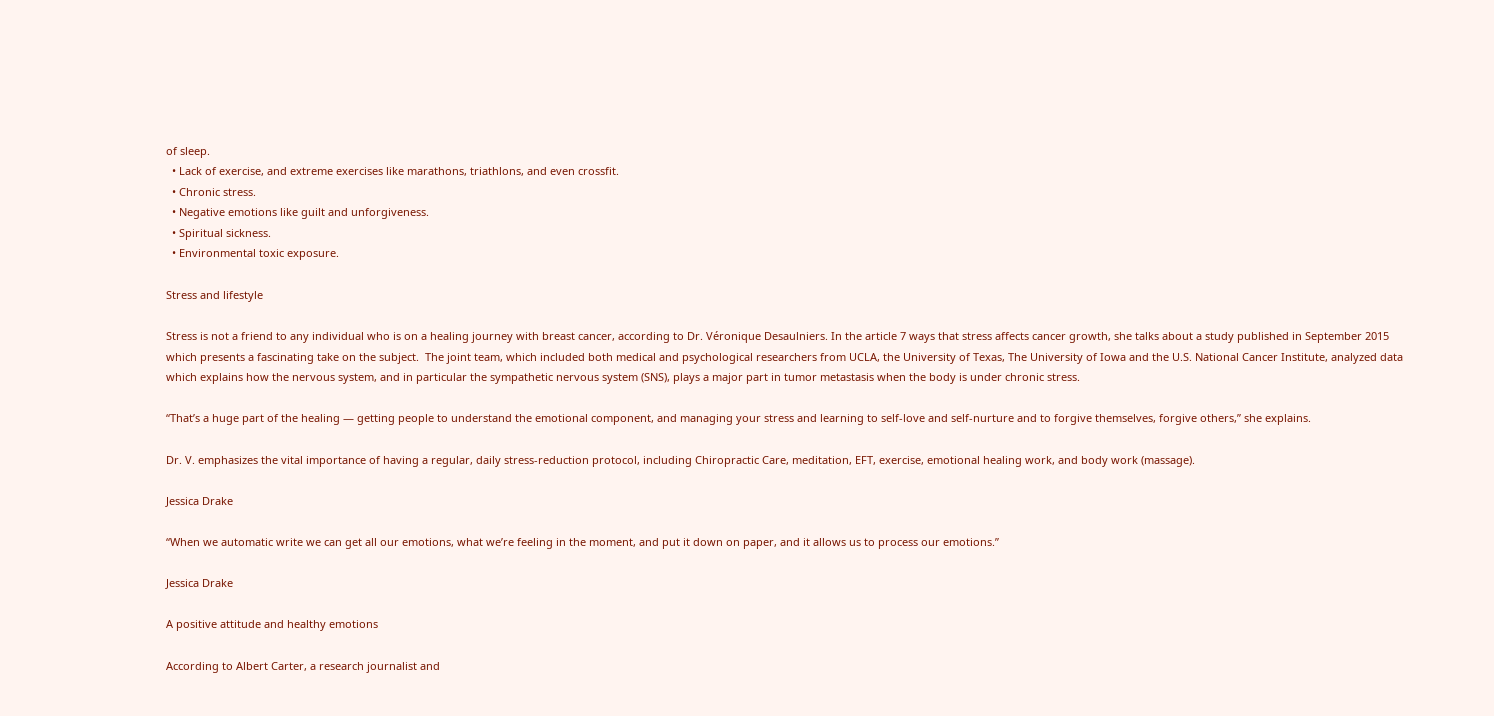of sleep.
  • Lack of exercise, and extreme exercises like marathons, triathlons, and even crossfit.
  • Chronic stress.
  • Negative emotions like guilt and unforgiveness.
  • Spiritual sickness.
  • Environmental toxic exposure.

Stress and lifestyle

Stress is not a friend to any individual who is on a healing journey with breast cancer, according to Dr. Véronique Desaulniers. In the article 7 ways that stress affects cancer growth, she talks about a study published in September 2015 which presents a fascinating take on the subject.  The joint team, which included both medical and psychological researchers from UCLA, the University of Texas, The University of Iowa and the U.S. National Cancer Institute, analyzed data which explains how the nervous system, and in particular the sympathetic nervous system (SNS), plays a major part in tumor metastasis when the body is under chronic stress.

“That’s a huge part of the healing — getting people to understand the emotional component, and managing your stress and learning to self-love and self-nurture and to forgive themselves, forgive others,” she explains.

Dr. V. emphasizes the vital importance of having a regular, daily stress-reduction protocol, including Chiropractic Care, meditation, EFT, exercise, emotional healing work, and body work (massage).

Jessica Drake

“When we automatic write we can get all our emotions, what we’re feeling in the moment, and put it down on paper, and it allows us to process our emotions.”

Jessica Drake

A positive attitude and healthy emotions

According to Albert Carter, a research journalist and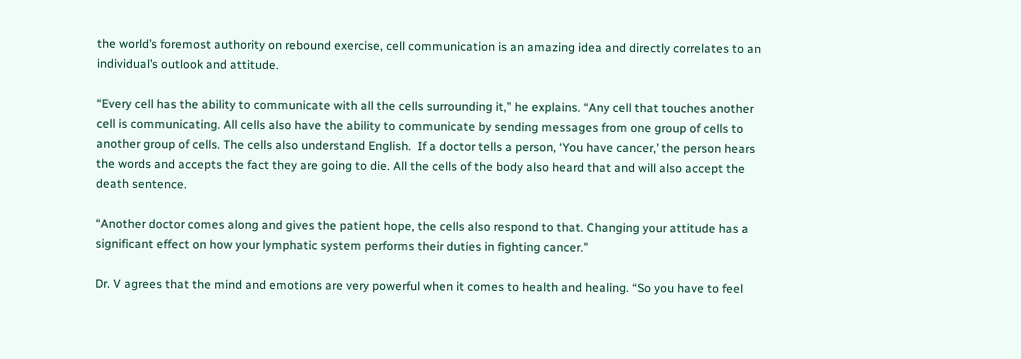the world’s foremost authority on rebound exercise, cell communication is an amazing idea and directly correlates to an individual’s outlook and attitude.

“Every cell has the ability to communicate with all the cells surrounding it,” he explains. “Any cell that touches another cell is communicating. All cells also have the ability to communicate by sending messages from one group of cells to another group of cells. The cells also understand English.  If a doctor tells a person, ‘You have cancer,’ the person hears the words and accepts the fact they are going to die. All the cells of the body also heard that and will also accept the death sentence.

“Another doctor comes along and gives the patient hope, the cells also respond to that. Changing your attitude has a significant effect on how your lymphatic system performs their duties in fighting cancer.”

Dr. V agrees that the mind and emotions are very powerful when it comes to health and healing. “So you have to feel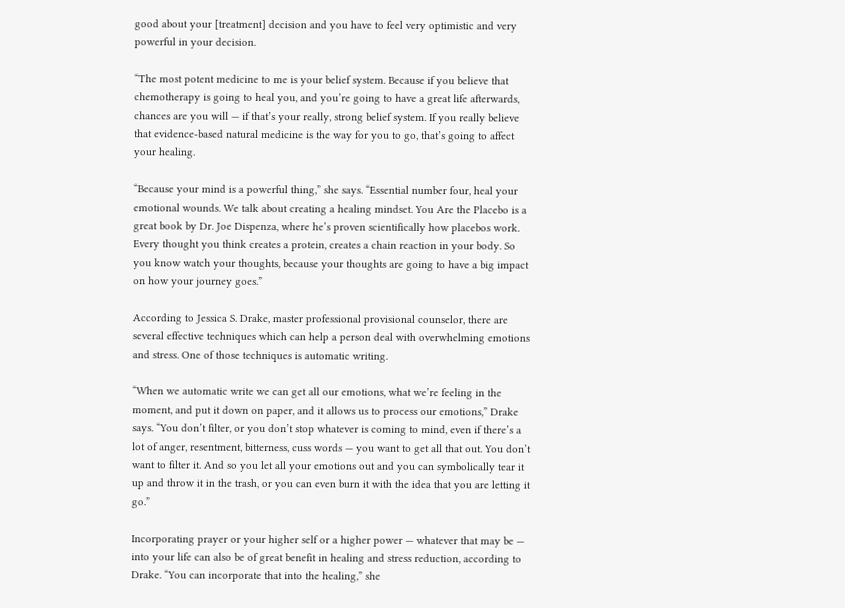good about your [treatment] decision and you have to feel very optimistic and very powerful in your decision.

“The most potent medicine to me is your belief system. Because if you believe that chemotherapy is going to heal you, and you’re going to have a great life afterwards, chances are you will — if that’s your really, strong belief system. If you really believe that evidence-based natural medicine is the way for you to go, that’s going to affect your healing.

“Because your mind is a powerful thing,” she says. “Essential number four, heal your emotional wounds. We talk about creating a healing mindset. You Are the Placebo is a great book by Dr. Joe Dispenza, where he’s proven scientifically how placebos work. Every thought you think creates a protein, creates a chain reaction in your body. So you know watch your thoughts, because your thoughts are going to have a big impact on how your journey goes.”

According to Jessica S. Drake, master professional provisional counselor, there are several effective techniques which can help a person deal with overwhelming emotions and stress. One of those techniques is automatic writing.

“When we automatic write we can get all our emotions, what we’re feeling in the moment, and put it down on paper, and it allows us to process our emotions,” Drake says. “You don’t filter, or you don’t stop whatever is coming to mind, even if there’s a lot of anger, resentment, bitterness, cuss words — you want to get all that out. You don’t want to filter it. And so you let all your emotions out and you can symbolically tear it up and throw it in the trash, or you can even burn it with the idea that you are letting it go.”

Incorporating prayer or your higher self or a higher power — whatever that may be — into your life can also be of great benefit in healing and stress reduction, according to Drake. “You can incorporate that into the healing,” she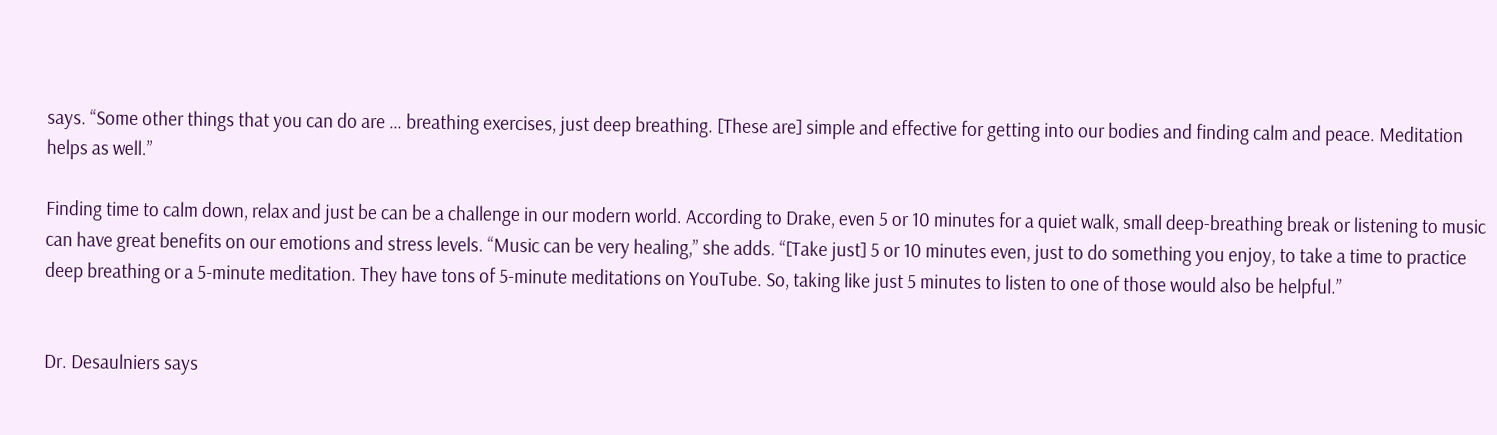says. “Some other things that you can do are … breathing exercises, just deep breathing. [These are] simple and effective for getting into our bodies and finding calm and peace. Meditation helps as well.”

Finding time to calm down, relax and just be can be a challenge in our modern world. According to Drake, even 5 or 10 minutes for a quiet walk, small deep-breathing break or listening to music can have great benefits on our emotions and stress levels. “Music can be very healing,” she adds. “[Take just] 5 or 10 minutes even, just to do something you enjoy, to take a time to practice deep breathing or a 5-minute meditation. They have tons of 5-minute meditations on YouTube. So, taking like just 5 minutes to listen to one of those would also be helpful.”


Dr. Desaulniers says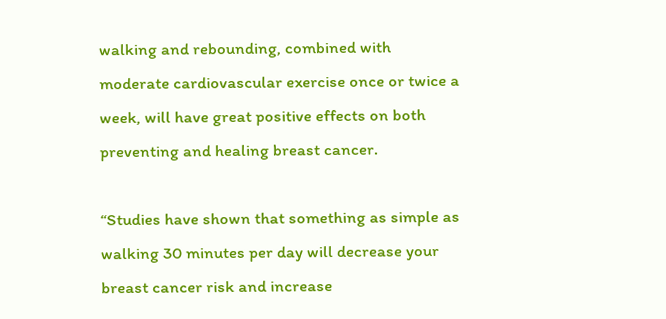walking and rebounding, combined with moderate cardiovascular exercise once or twice a week, will have great positive effects on both preventing and healing breast cancer.

“Studies have shown that something as simple as walking 30 minutes per day will decrease your breast cancer risk and increase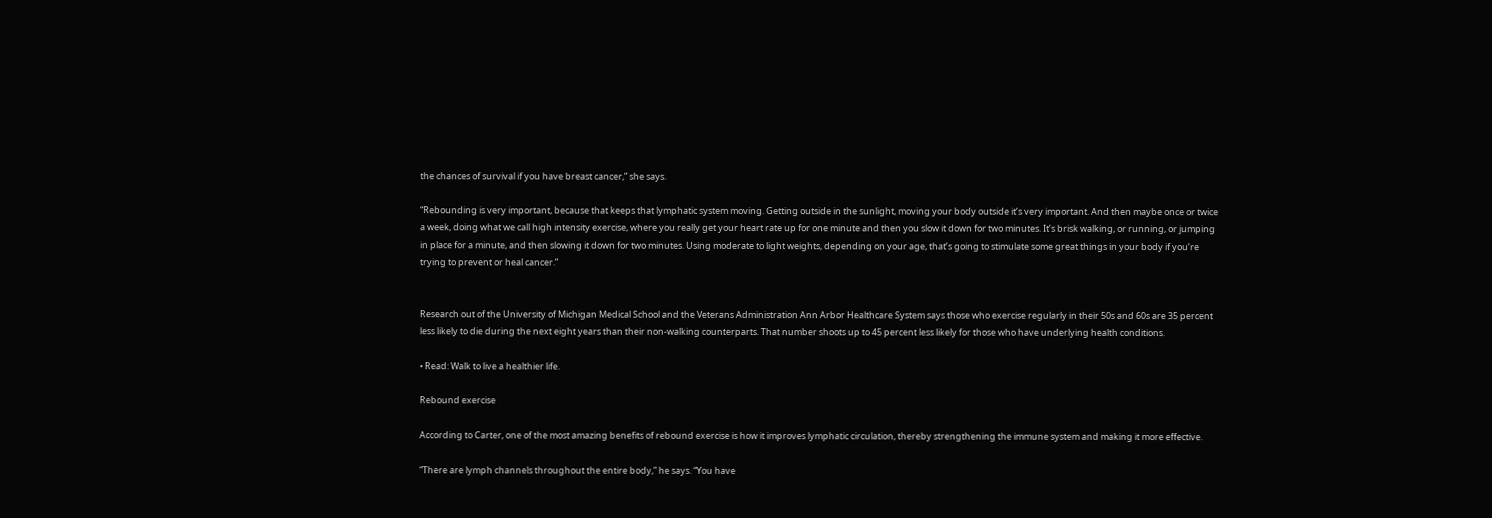the chances of survival if you have breast cancer,” she says.

“Rebounding is very important, because that keeps that lymphatic system moving. Getting outside in the sunlight, moving your body outside it’s very important. And then maybe once or twice a week, doing what we call high intensity exercise, where you really get your heart rate up for one minute and then you slow it down for two minutes. It’s brisk walking, or running, or jumping in place for a minute, and then slowing it down for two minutes. Using moderate to light weights, depending on your age, that’s going to stimulate some great things in your body if you’re trying to prevent or heal cancer.”


Research out of the University of Michigan Medical School and the Veterans Administration Ann Arbor Healthcare System says those who exercise regularly in their 50s and 60s are 35 percent less likely to die during the next eight years than their non-walking counterparts. That number shoots up to 45 percent less likely for those who have underlying health conditions.

• Read: Walk to live a healthier life.

Rebound exercise

According to Carter, one of the most amazing benefits of rebound exercise is how it improves lymphatic circulation, thereby strengthening the immune system and making it more effective.

“There are lymph channels throughout the entire body,” he says. “You have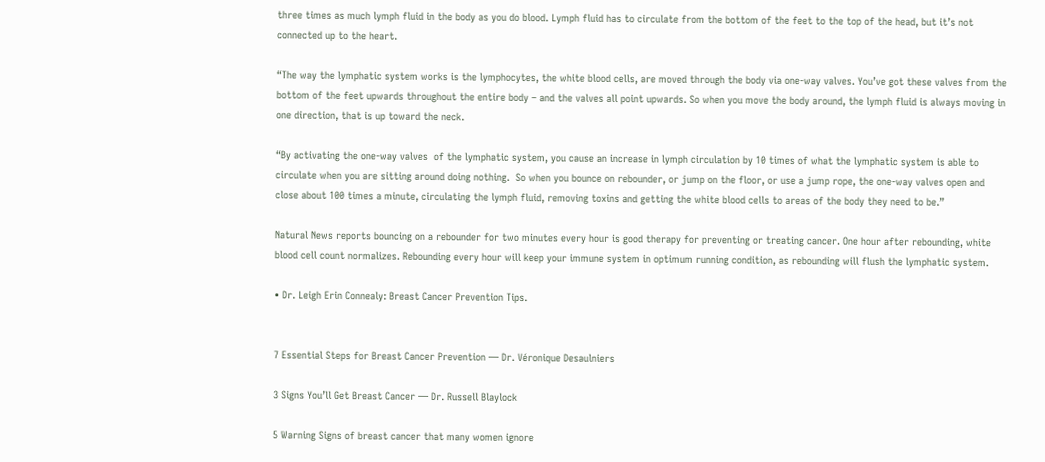three times as much lymph fluid in the body as you do blood. Lymph fluid has to circulate from the bottom of the feet to the top of the head, but it’s not connected up to the heart.

“The way the lymphatic system works is the lymphocytes, the white blood cells, are moved through the body via one-way valves. You’ve got these valves from the bottom of the feet upwards throughout the entire body – and the valves all point upwards. So when you move the body around, the lymph fluid is always moving in one direction, that is up toward the neck.

“By activating the one-way valves  of the lymphatic system, you cause an increase in lymph circulation by 10 times of what the lymphatic system is able to circulate when you are sitting around doing nothing.  So when you bounce on rebounder, or jump on the floor, or use a jump rope, the one-way valves open and close about 100 times a minute, circulating the lymph fluid, removing toxins and getting the white blood cells to areas of the body they need to be.”

Natural News reports bouncing on a rebounder for two minutes every hour is good therapy for preventing or treating cancer. One hour after rebounding, white blood cell count normalizes. Rebounding every hour will keep your immune system in optimum running condition, as rebounding will flush the lymphatic system.

• Dr. Leigh Erin Connealy: Breast Cancer Prevention Tips.


7 Essential Steps for Breast Cancer Prevention — Dr. Véronique Desaulniers

3 Signs You’ll Get Breast Cancer — Dr. Russell Blaylock

5 Warning Signs of breast cancer that many women ignore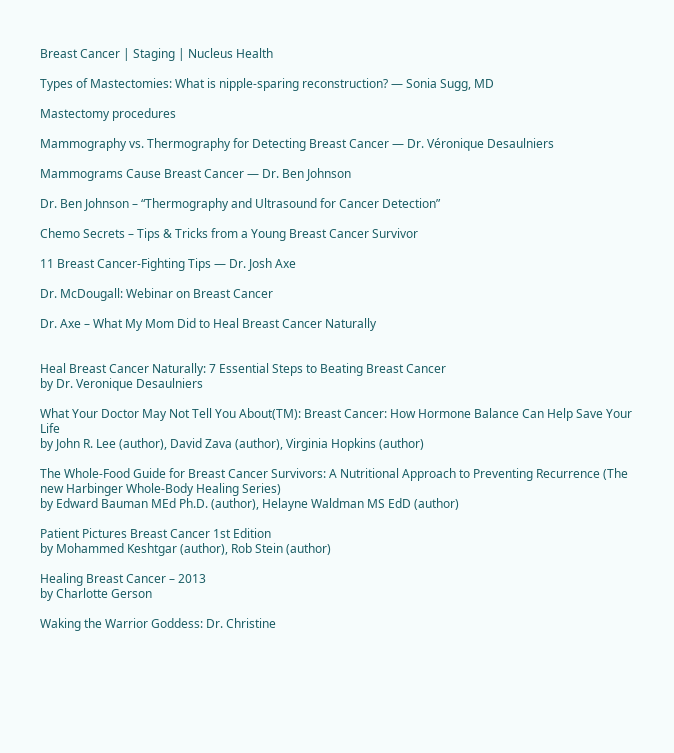Breast Cancer | Staging | Nucleus Health

Types of Mastectomies: What is nipple-sparing reconstruction? — Sonia Sugg, MD

Mastectomy procedures

Mammography vs. Thermography for Detecting Breast Cancer — Dr. Véronique Desaulniers

Mammograms Cause Breast Cancer — Dr. Ben Johnson

Dr. Ben Johnson – “Thermography and Ultrasound for Cancer Detection”

Chemo Secrets – Tips & Tricks from a Young Breast Cancer Survivor

11 Breast Cancer-Fighting Tips — Dr. Josh Axe

Dr. McDougall: Webinar on Breast Cancer

Dr. Axe – What My Mom Did to Heal Breast Cancer Naturally


Heal Breast Cancer Naturally: 7 Essential Steps to Beating Breast Cancer
by Dr. Veronique Desaulniers

What Your Doctor May Not Tell You About(TM): Breast Cancer: How Hormone Balance Can Help Save Your Life
by John R. Lee (author), David Zava (author), Virginia Hopkins (author)

The Whole-Food Guide for Breast Cancer Survivors: A Nutritional Approach to Preventing Recurrence (The new Harbinger Whole-Body Healing Series)
by Edward Bauman MEd Ph.D. (author), Helayne Waldman MS EdD (author)

Patient Pictures Breast Cancer 1st Edition
by Mohammed Keshtgar (author), Rob Stein (author)

Healing Breast Cancer – 2013
by Charlotte Gerson

Waking the Warrior Goddess: Dr. Christine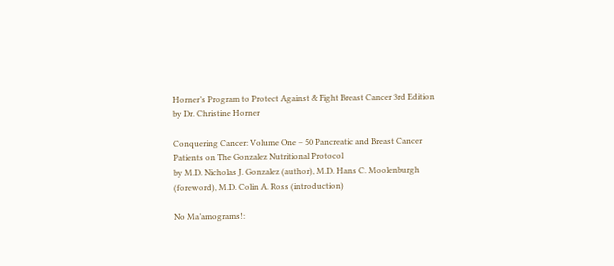Horner’s Program to Protect Against & Fight Breast Cancer 3rd Edition
by Dr. Christine Horner

Conquering Cancer: Volume One – 50 Pancreatic and Breast Cancer Patients on The Gonzalez Nutritional Protocol
by M.D. Nicholas J. Gonzalez (author), M.D. Hans C. Moolenburgh (foreword), M.D. Colin A. Ross (introduction)

No Ma’amograms!: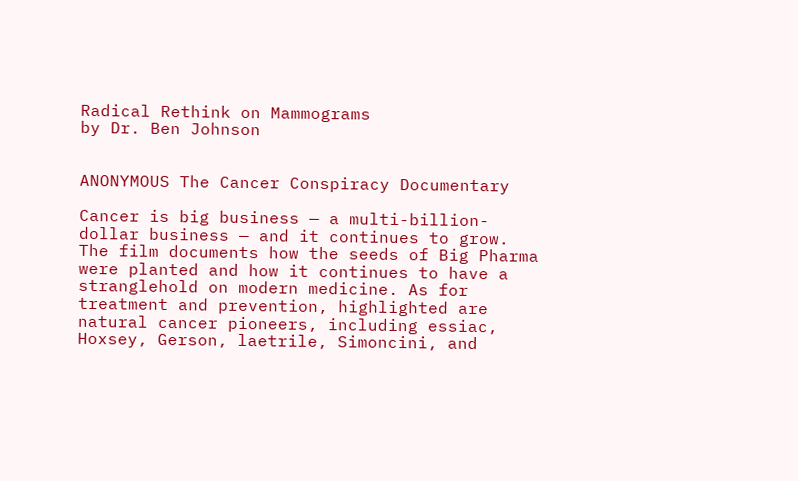Radical Rethink on Mammograms
by Dr. Ben Johnson


ANONYMOUS The Cancer Conspiracy Documentary

Cancer is big business — a multi-billion-dollar business — and it continues to grow. The film documents how the seeds of Big Pharma were planted and how it continues to have a stranglehold on modern medicine. As for treatment and prevention, highlighted are natural cancer pioneers, including essiac, Hoxsey, Gerson, laetrile, Simoncini, and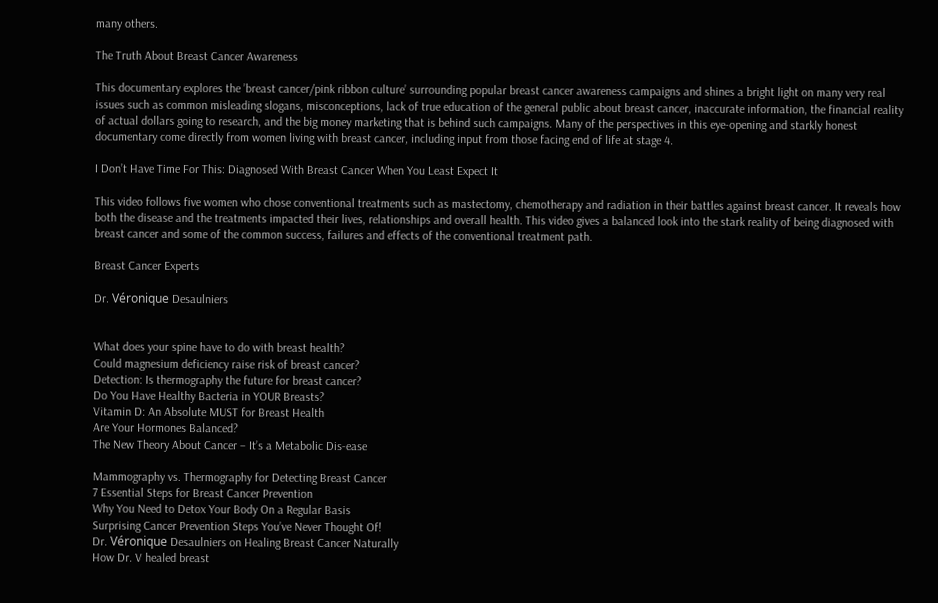many others.

The Truth About Breast Cancer Awareness

This documentary explores the ’breast cancer/pink ribbon culture’ surrounding popular breast cancer awareness campaigns and shines a bright light on many very real issues such as common misleading slogans, misconceptions, lack of true education of the general public about breast cancer, inaccurate information, the financial reality of actual dollars going to research, and the big money marketing that is behind such campaigns. Many of the perspectives in this eye-opening and starkly honest documentary come directly from women living with breast cancer, including input from those facing end of life at stage 4.

I Don’t Have Time For This: Diagnosed With Breast Cancer When You Least Expect It

This video follows five women who chose conventional treatments such as mastectomy, chemotherapy and radiation in their battles against breast cancer. It reveals how both the disease and the treatments impacted their lives, relationships and overall health. This video gives a balanced look into the stark reality of being diagnosed with breast cancer and some of the common success, failures and effects of the conventional treatment path.

Breast Cancer Experts

Dr. Véronique Desaulniers


What does your spine have to do with breast health?
Could magnesium deficiency raise risk of breast cancer?
Detection: Is thermography the future for breast cancer?
Do You Have Healthy Bacteria in YOUR Breasts?
Vitamin D: An Absolute MUST for Breast Health
Are Your Hormones Balanced?
The New Theory About Cancer – It’s a Metabolic Dis-ease

Mammography vs. Thermography for Detecting Breast Cancer
7 Essential Steps for Breast Cancer Prevention
Why You Need to Detox Your Body On a Regular Basis
Surprising Cancer Prevention Steps You’ve Never Thought Of!
Dr. Véronique Desaulniers on Healing Breast Cancer Naturally
How Dr. V healed breast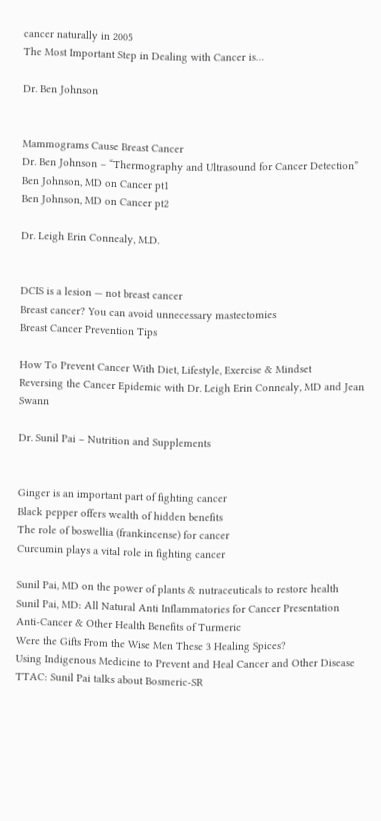cancer naturally in 2005
The Most Important Step in Dealing with Cancer is…

Dr. Ben Johnson


Mammograms Cause Breast Cancer
Dr. Ben Johnson – “Thermography and Ultrasound for Cancer Detection”
Ben Johnson, MD on Cancer pt1
Ben Johnson, MD on Cancer pt2

Dr. Leigh Erin Connealy, M.D.


DCIS is a lesion — not breast cancer
Breast cancer? You can avoid unnecessary mastectomies
Breast Cancer Prevention Tips

How To Prevent Cancer With Diet, Lifestyle, Exercise & Mindset
Reversing the Cancer Epidemic with Dr. Leigh Erin Connealy, MD and Jean Swann

Dr. Sunil Pai – Nutrition and Supplements


Ginger is an important part of fighting cancer
Black pepper offers wealth of hidden benefits
The role of boswellia (frankincense) for cancer
Curcumin plays a vital role in fighting cancer

Sunil Pai, MD on the power of plants & nutraceuticals to restore health
Sunil Pai, MD: All Natural Anti Inflammatories for Cancer Presentation
Anti-Cancer & Other Health Benefits of Turmeric
Were the Gifts From the Wise Men These 3 Healing Spices?
Using Indigenous Medicine to Prevent and Heal Cancer and Other Disease
TTAC: Sunil Pai talks about Bosmeric-SR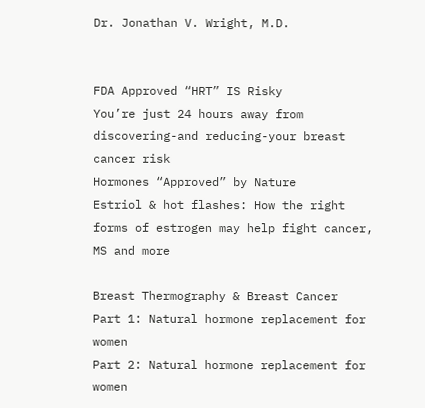Dr. Jonathan V. Wright, M.D.


FDA Approved “HRT” IS Risky
You’re just 24 hours away from discovering-and reducing-your breast cancer risk
Hormones “Approved” by Nature
Estriol & hot flashes: How the right forms of estrogen may help fight cancer, MS and more

Breast Thermography & Breast Cancer
Part 1: Natural hormone replacement for women
Part 2: Natural hormone replacement for women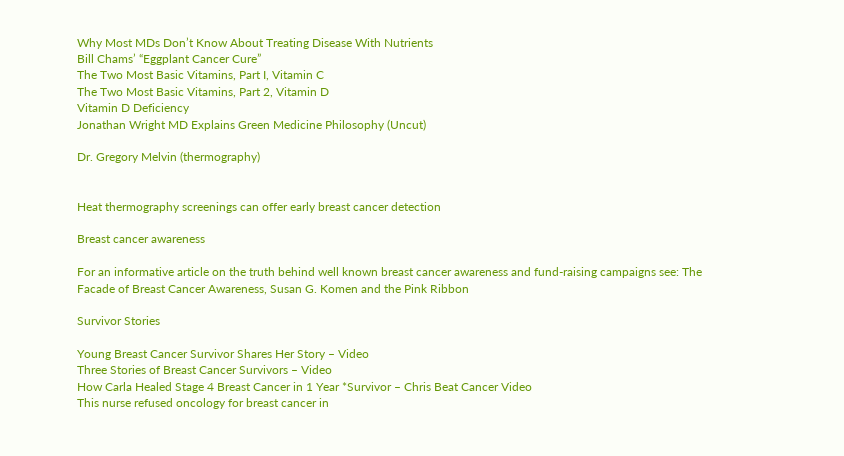Why Most MDs Don’t Know About Treating Disease With Nutrients
Bill Chams’ “Eggplant Cancer Cure”
The Two Most Basic Vitamins, Part I, Vitamin C
The Two Most Basic Vitamins, Part 2, Vitamin D
Vitamin D Deficiency
Jonathan Wright MD Explains Green Medicine Philosophy (Uncut)

Dr. Gregory Melvin (thermography)


Heat thermography screenings can offer early breast cancer detection

Breast cancer awareness

For an informative article on the truth behind well known breast cancer awareness and fund-raising campaigns see: The Facade of Breast Cancer Awareness, Susan G. Komen and the Pink Ribbon

Survivor Stories

Young Breast Cancer Survivor Shares Her Story – Video
Three Stories of Breast Cancer Survivors – Video
How Carla Healed Stage 4 Breast Cancer in 1 Year *Survivor – Chris Beat Cancer Video
This nurse refused oncology for breast cancer in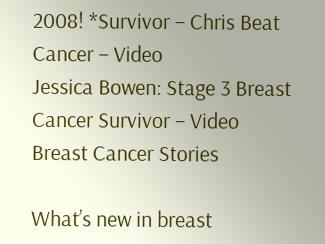2008! *Survivor – Chris Beat Cancer – Video
Jessica Bowen: Stage 3 Breast Cancer Survivor – Video
Breast Cancer Stories

What’s new in breast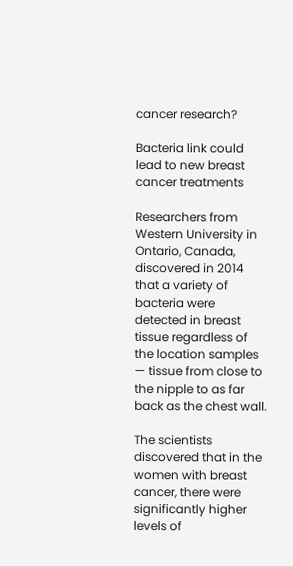cancer research?

Bacteria link could lead to new breast cancer treatments

Researchers from Western University in Ontario, Canada, discovered in 2014 that a variety of bacteria were detected in breast tissue regardless of the location samples — tissue from close to the nipple to as far back as the chest wall.

The scientists discovered that in the women with breast cancer, there were significantly higher levels of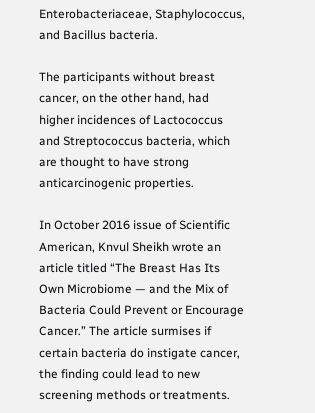Enterobacteriaceae, Staphylococcus, and Bacillus bacteria.

The participants without breast cancer, on the other hand, had higher incidences of Lactococcus and Streptococcus bacteria, which are thought to have strong anticarcinogenic properties.

In October 2016 issue of Scientific American, Knvul Sheikh wrote an article titled “The Breast Has Its Own Microbiome — and the Mix of Bacteria Could Prevent or Encourage Cancer.” The article surmises if certain bacteria do instigate cancer, the finding could lead to new screening methods or treatments.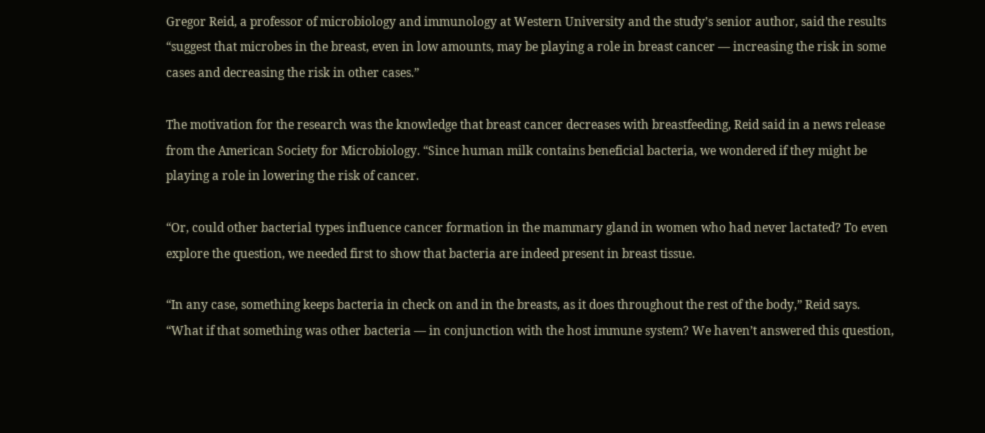Gregor Reid, a professor of microbiology and immunology at Western University and the study’s senior author, said the results “suggest that microbes in the breast, even in low amounts, may be playing a role in breast cancer — increasing the risk in some cases and decreasing the risk in other cases.”

The motivation for the research was the knowledge that breast cancer decreases with breastfeeding, Reid said in a news release from the American Society for Microbiology. “Since human milk contains beneficial bacteria, we wondered if they might be playing a role in lowering the risk of cancer.

“Or, could other bacterial types influence cancer formation in the mammary gland in women who had never lactated? To even explore the question, we needed first to show that bacteria are indeed present in breast tissue.

“In any case, something keeps bacteria in check on and in the breasts, as it does throughout the rest of the body,” Reid says. “What if that something was other bacteria — in conjunction with the host immune system? We haven’t answered this question,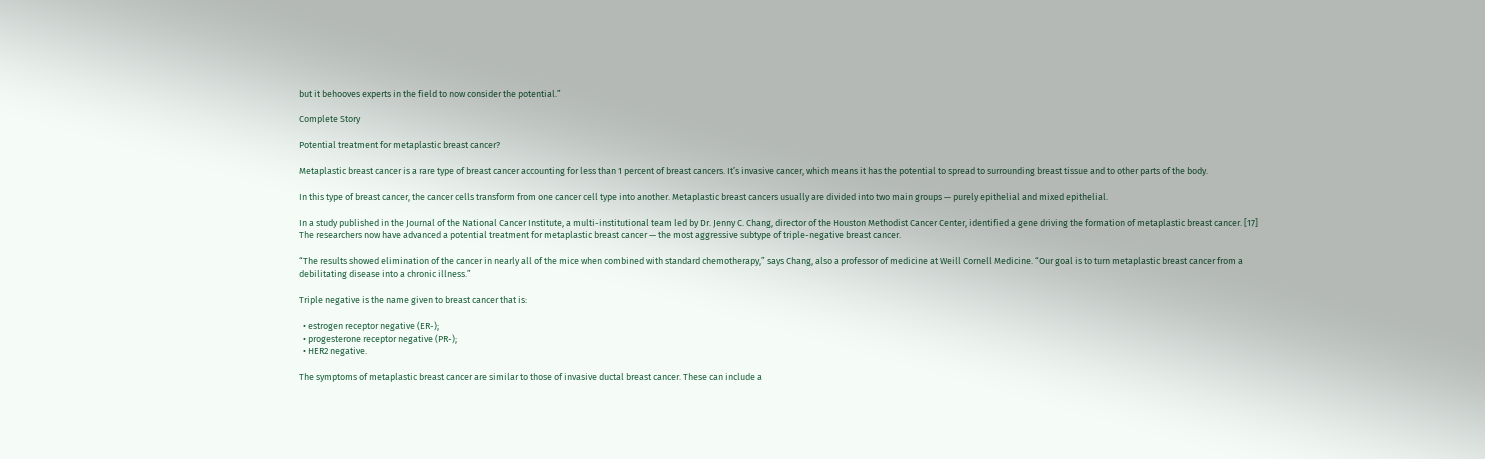but it behooves experts in the field to now consider the potential.”

Complete Story

Potential treatment for metaplastic breast cancer?

Metaplastic breast cancer is a rare type of breast cancer accounting for less than 1 percent of breast cancers. It’s invasive cancer, which means it has the potential to spread to surrounding breast tissue and to other parts of the body.

In this type of breast cancer, the cancer cells transform from one cancer cell type into another. Metaplastic breast cancers usually are divided into two main groups — purely epithelial and mixed epithelial.

In a study published in the Journal of the National Cancer Institute, a multi-institutional team led by Dr. Jenny C. Chang, director of the Houston Methodist Cancer Center, identified a gene driving the formation of metaplastic breast cancer. [17] The researchers now have advanced a potential treatment for metaplastic breast cancer — the most aggressive subtype of triple-negative breast cancer.

“The results showed elimination of the cancer in nearly all of the mice when combined with standard chemotherapy,” says Chang, also a professor of medicine at Weill Cornell Medicine. “Our goal is to turn metaplastic breast cancer from a debilitating disease into a chronic illness.”

Triple negative is the name given to breast cancer that is:

  • estrogen receptor negative (ER-);
  • progesterone receptor negative (PR-);
  • HER2 negative.

The symptoms of metaplastic breast cancer are similar to those of invasive ductal breast cancer. These can include a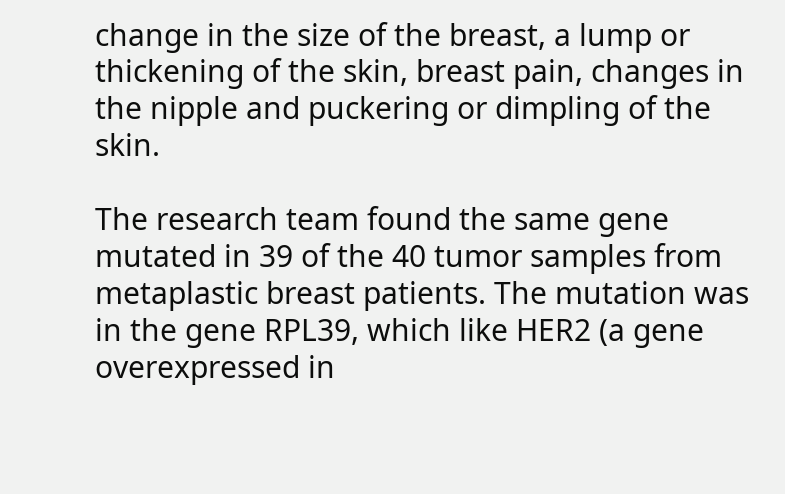change in the size of the breast, a lump or thickening of the skin, breast pain, changes in the nipple and puckering or dimpling of the skin.

The research team found the same gene mutated in 39 of the 40 tumor samples from metaplastic breast patients. The mutation was in the gene RPL39, which like HER2 (a gene overexpressed in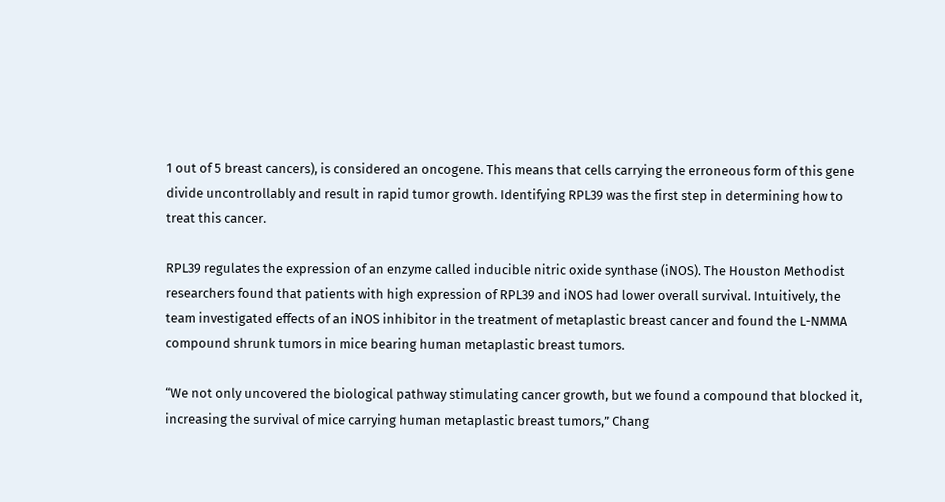1 out of 5 breast cancers), is considered an oncogene. This means that cells carrying the erroneous form of this gene divide uncontrollably and result in rapid tumor growth. Identifying RPL39 was the first step in determining how to treat this cancer.

RPL39 regulates the expression of an enzyme called inducible nitric oxide synthase (iNOS). The Houston Methodist researchers found that patients with high expression of RPL39 and iNOS had lower overall survival. Intuitively, the team investigated effects of an iNOS inhibitor in the treatment of metaplastic breast cancer and found the L-NMMA compound shrunk tumors in mice bearing human metaplastic breast tumors.

“We not only uncovered the biological pathway stimulating cancer growth, but we found a compound that blocked it, increasing the survival of mice carrying human metaplastic breast tumors,” Chang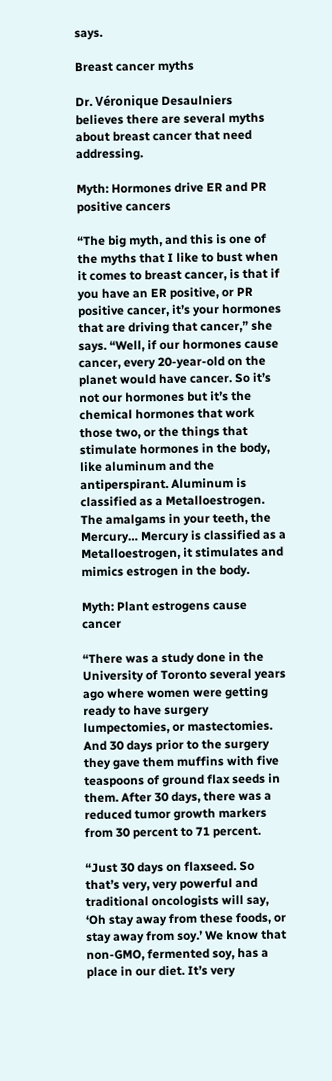says.

Breast cancer myths

Dr. Véronique Desaulniers believes there are several myths about breast cancer that need addressing.

Myth: Hormones drive ER and PR positive cancers

“The big myth, and this is one of the myths that I like to bust when it comes to breast cancer, is that if you have an ER positive, or PR positive cancer, it’s your hormones that are driving that cancer,” she says. “Well, if our hormones cause cancer, every 20-year-old on the planet would have cancer. So it’s not our hormones but it’s the chemical hormones that work those two, or the things that stimulate hormones in the body, like aluminum and the antiperspirant. Aluminum is classified as a Metalloestrogen. The amalgams in your teeth, the Mercury… Mercury is classified as a Metalloestrogen, it stimulates and mimics estrogen in the body.

Myth: Plant estrogens cause cancer

“There was a study done in the University of Toronto several years ago where women were getting ready to have surgery lumpectomies, or mastectomies. And 30 days prior to the surgery they gave them muffins with five teaspoons of ground flax seeds in them. After 30 days, there was a reduced tumor growth markers from 30 percent to 71 percent.

“Just 30 days on flaxseed. So that’s very, very powerful and traditional oncologists will say, ‘Oh stay away from these foods, or stay away from soy.’ We know that non-GMO, fermented soy, has a place in our diet. It’s very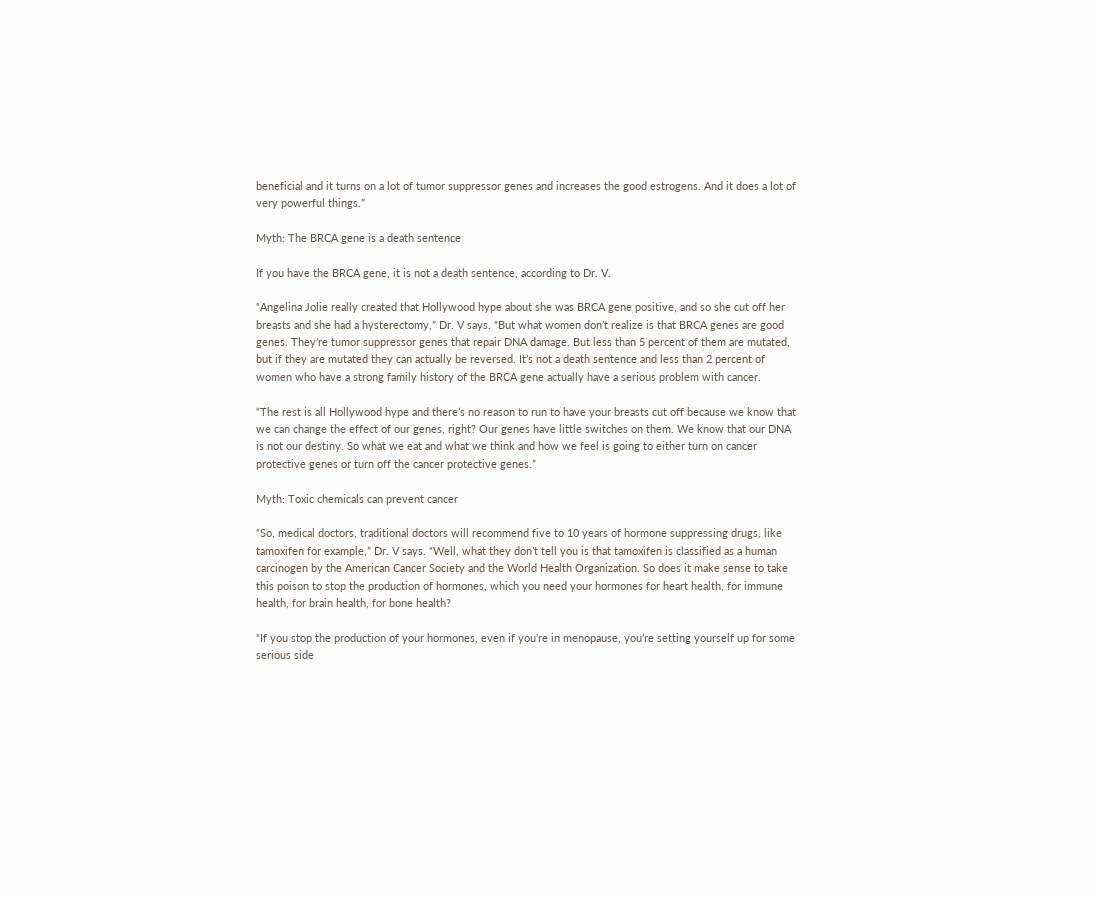beneficial and it turns on a lot of tumor suppressor genes and increases the good estrogens. And it does a lot of very powerful things.”

Myth: The BRCA gene is a death sentence

If you have the BRCA gene, it is not a death sentence, according to Dr. V.

“Angelina Jolie really created that Hollywood hype about she was BRCA gene positive, and so she cut off her breasts and she had a hysterectomy,” Dr. V says. “But what women don’t realize is that BRCA genes are good genes. They’re tumor suppressor genes that repair DNA damage. But less than 5 percent of them are mutated, but if they are mutated they can actually be reversed. It’s not a death sentence and less than 2 percent of women who have a strong family history of the BRCA gene actually have a serious problem with cancer.

“The rest is all Hollywood hype and there’s no reason to run to have your breasts cut off because we know that we can change the effect of our genes, right? Our genes have little switches on them. We know that our DNA is not our destiny. So what we eat and what we think and how we feel is going to either turn on cancer protective genes or turn off the cancer protective genes.”

Myth: Toxic chemicals can prevent cancer

“So, medical doctors, traditional doctors will recommend five to 10 years of hormone suppressing drugs, like tamoxifen for example,” Dr. V says. “Well, what they don’t tell you is that tamoxifen is classified as a human carcinogen by the American Cancer Society and the World Health Organization. So does it make sense to take this poison to stop the production of hormones, which you need your hormones for heart health, for immune health, for brain health, for bone health?

“If you stop the production of your hormones, even if you’re in menopause, you’re setting yourself up for some serious side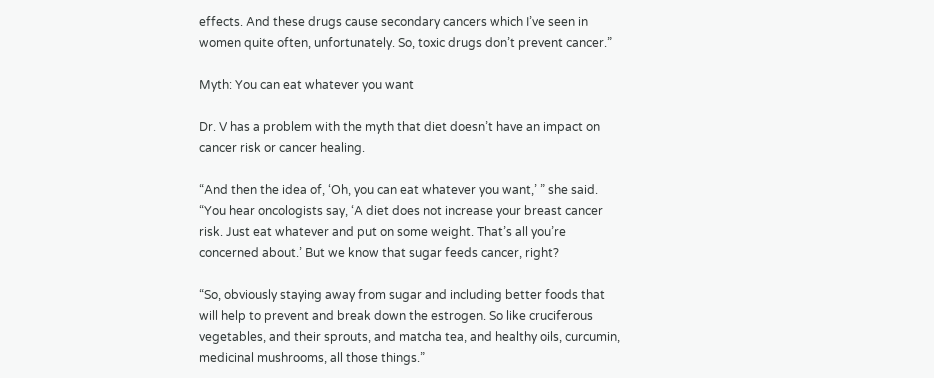effects. And these drugs cause secondary cancers which I’ve seen in women quite often, unfortunately. So, toxic drugs don’t prevent cancer.”

Myth: You can eat whatever you want

Dr. V has a problem with the myth that diet doesn’t have an impact on cancer risk or cancer healing.

“And then the idea of, ‘Oh, you can eat whatever you want,’ ” she said. “You hear oncologists say, ‘A diet does not increase your breast cancer risk. Just eat whatever and put on some weight. That’s all you’re concerned about.’ But we know that sugar feeds cancer, right?

“So, obviously staying away from sugar and including better foods that will help to prevent and break down the estrogen. So like cruciferous vegetables, and their sprouts, and matcha tea, and healthy oils, curcumin, medicinal mushrooms, all those things.”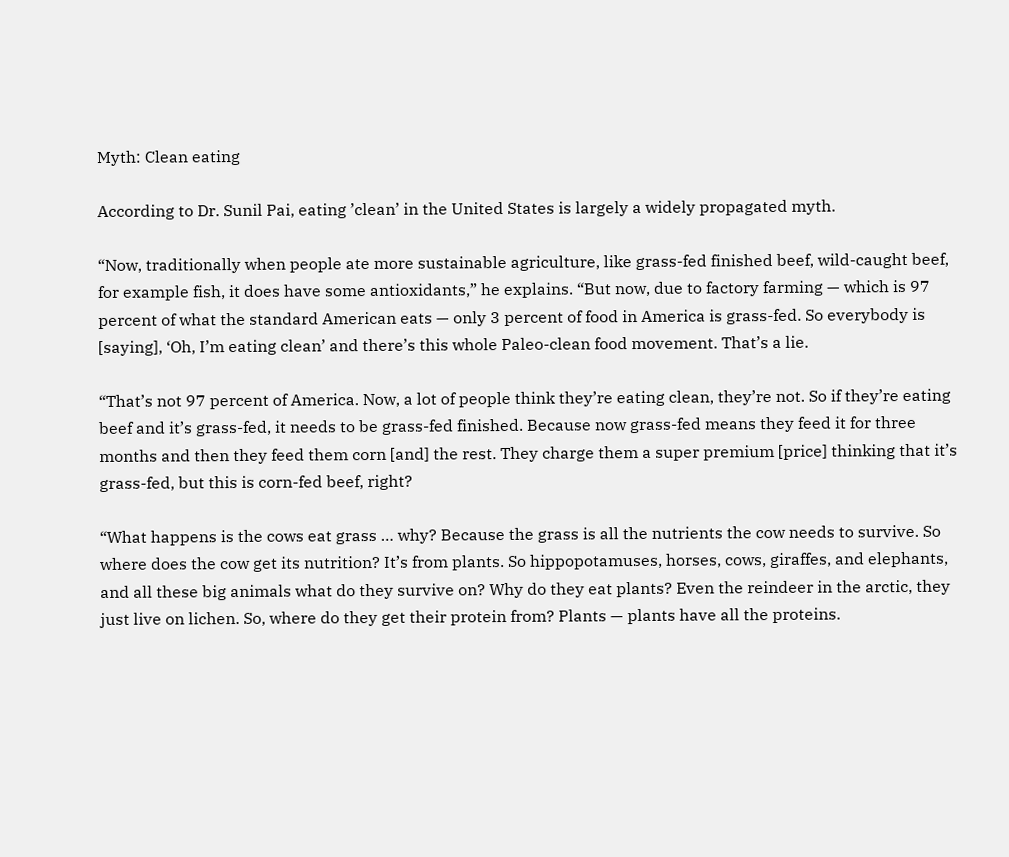Myth: Clean eating

According to Dr. Sunil Pai, eating ’clean’ in the United States is largely a widely propagated myth.

“Now, traditionally when people ate more sustainable agriculture, like grass-fed finished beef, wild-caught beef, for example fish, it does have some antioxidants,” he explains. “But now, due to factory farming — which is 97 percent of what the standard American eats — only 3 percent of food in America is grass-fed. So everybody is [saying], ‘Oh, I’m eating clean’ and there’s this whole Paleo-clean food movement. That’s a lie.

“That’s not 97 percent of America. Now, a lot of people think they’re eating clean, they’re not. So if they’re eating beef and it’s grass-fed, it needs to be grass-fed finished. Because now grass-fed means they feed it for three months and then they feed them corn [and] the rest. They charge them a super premium [price] thinking that it’s grass-fed, but this is corn-fed beef, right?

“What happens is the cows eat grass … why? Because the grass is all the nutrients the cow needs to survive. So where does the cow get its nutrition? It’s from plants. So hippopotamuses, horses, cows, giraffes, and elephants, and all these big animals what do they survive on? Why do they eat plants? Even the reindeer in the arctic, they just live on lichen. So, where do they get their protein from? Plants — plants have all the proteins.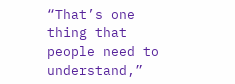“That’s one thing that people need to understand,”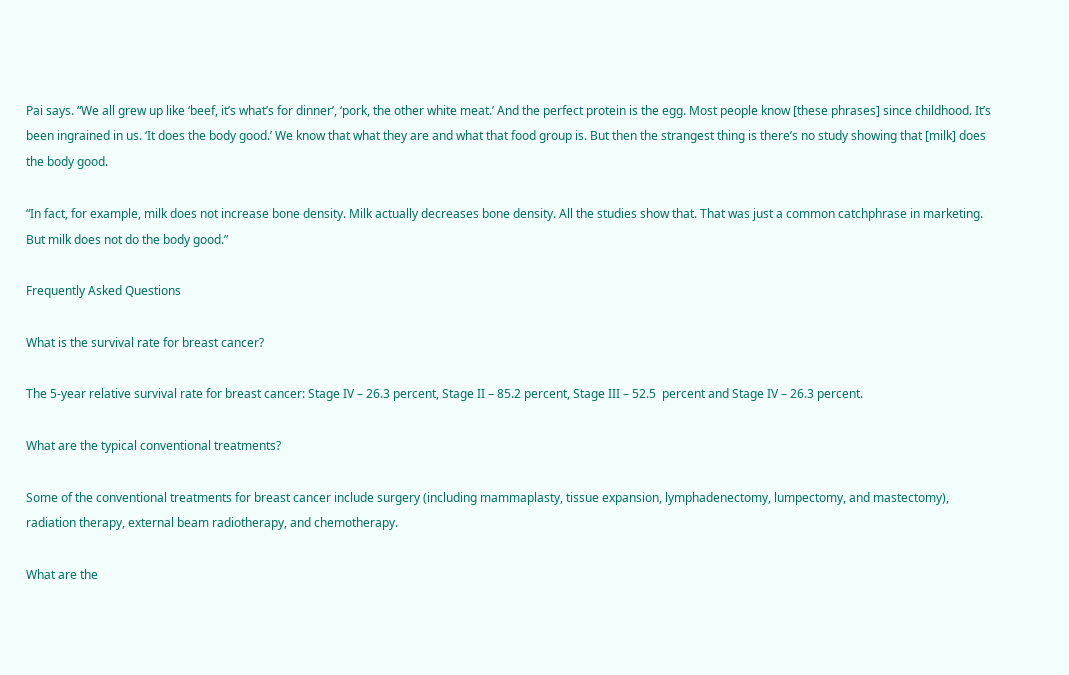Pai says. “We all grew up like ‘beef, it’s what’s for dinner’, ‘pork, the other white meat.’ And the perfect protein is the egg. Most people know [these phrases] since childhood. It’s been ingrained in us. ‘It does the body good.’ We know that what they are and what that food group is. But then the strangest thing is there’s no study showing that [milk] does the body good.

“In fact, for example, milk does not increase bone density. Milk actually decreases bone density. All the studies show that. That was just a common catchphrase in marketing.  But milk does not do the body good.”

Frequently Asked Questions

What is the survival rate for breast cancer?

The 5-year relative survival rate for breast cancer: Stage IV – 26.3 percent, Stage II – 85.2 percent, Stage III – 52.5  percent and Stage IV – 26.3 percent.

What are the typical conventional treatments?

Some of the conventional treatments for breast cancer include surgery (including mammaplasty, tissue expansion, lymphadenectomy, lumpectomy, and mastectomy), radiation therapy, external beam radiotherapy, and chemotherapy.

What are the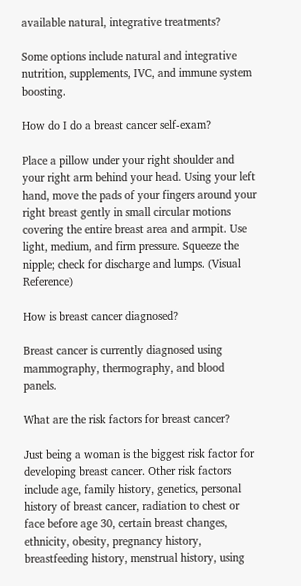available natural, integrative treatments?

Some options include natural and integrative nutrition, supplements, IVC, and immune system boosting.

How do I do a breast cancer self-exam?

Place a pillow under your right shoulder and your right arm behind your head. Using your left hand, move the pads of your fingers around your right breast gently in small circular motions covering the entire breast area and armpit. Use light, medium, and firm pressure. Squeeze the nipple; check for discharge and lumps. (Visual Reference)

How is breast cancer diagnosed?

Breast cancer is currently diagnosed using mammography, thermography, and blood panels.

What are the risk factors for breast cancer?

Just being a woman is the biggest risk factor for developing breast cancer. Other risk factors include age, family history, genetics, personal history of breast cancer, radiation to chest or face before age 30, certain breast changes, ethnicity, obesity, pregnancy history, breastfeeding history, menstrual history, using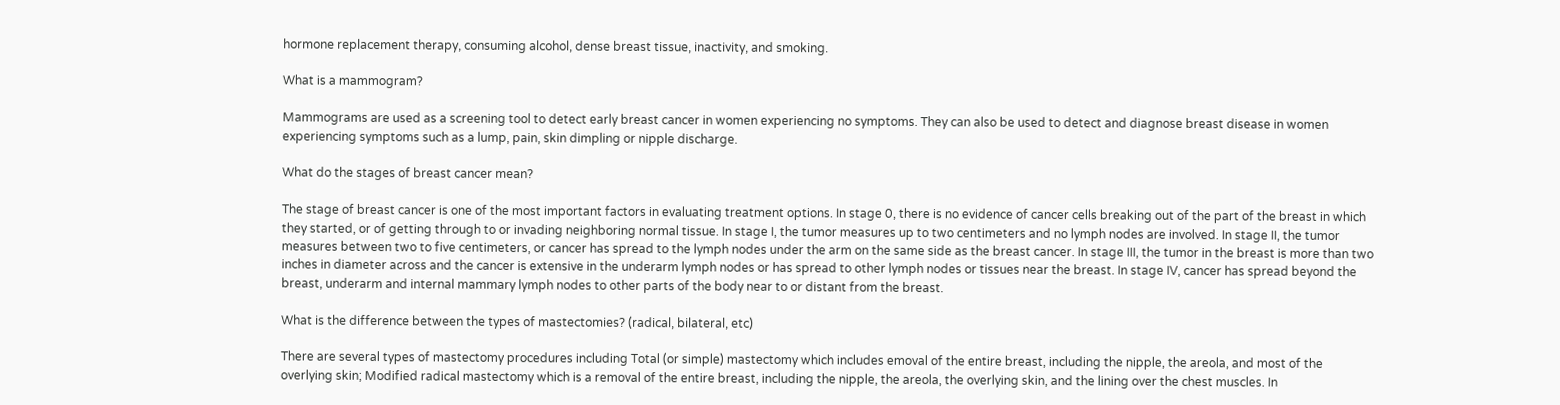hormone replacement therapy, consuming alcohol, dense breast tissue, inactivity, and smoking.

What is a mammogram?

Mammograms are used as a screening tool to detect early breast cancer in women experiencing no symptoms. They can also be used to detect and diagnose breast disease in women experiencing symptoms such as a lump, pain, skin dimpling or nipple discharge.

What do the stages of breast cancer mean?

The stage of breast cancer is one of the most important factors in evaluating treatment options. In stage 0, there is no evidence of cancer cells breaking out of the part of the breast in which they started, or of getting through to or invading neighboring normal tissue. In stage I, the tumor measures up to two centimeters and no lymph nodes are involved. In stage II, the tumor measures between two to five centimeters, or cancer has spread to the lymph nodes under the arm on the same side as the breast cancer. In stage III, the tumor in the breast is more than two inches in diameter across and the cancer is extensive in the underarm lymph nodes or has spread to other lymph nodes or tissues near the breast. In stage IV, cancer has spread beyond the breast, underarm and internal mammary lymph nodes to other parts of the body near to or distant from the breast.

What is the difference between the types of mastectomies? (radical, bilateral, etc)

There are several types of mastectomy procedures including Total (or simple) mastectomy which includes emoval of the entire breast, including the nipple, the areola, and most of the overlying skin; Modified radical mastectomy which is a removal of the entire breast, including the nipple, the areola, the overlying skin, and the lining over the chest muscles. In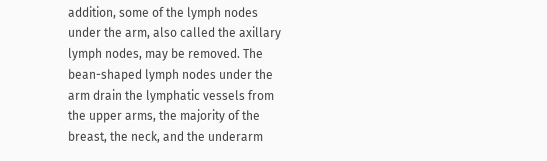addition, some of the lymph nodes under the arm, also called the axillary lymph nodes, may be removed. The bean-shaped lymph nodes under the arm drain the lymphatic vessels from the upper arms, the majority of the breast, the neck, and the underarm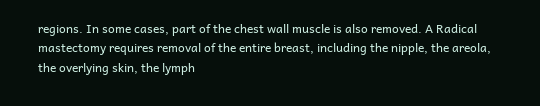regions. In some cases, part of the chest wall muscle is also removed. A Radical mastectomy requires removal of the entire breast, including the nipple, the areola, the overlying skin, the lymph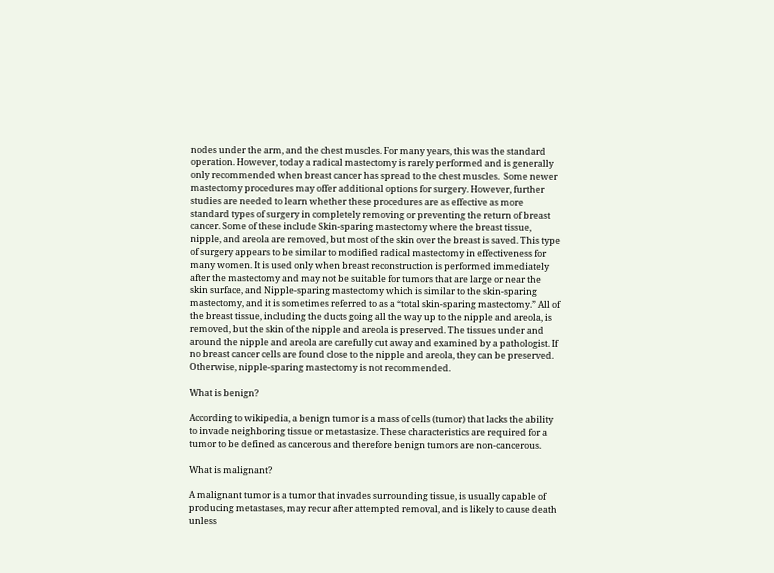nodes under the arm, and the chest muscles. For many years, this was the standard operation. However, today a radical mastectomy is rarely performed and is generally only recommended when breast cancer has spread to the chest muscles.  Some newer mastectomy procedures may offer additional options for surgery. However, further studies are needed to learn whether these procedures are as effective as more standard types of surgery in completely removing or preventing the return of breast cancer. Some of these include Skin-sparing mastectomy where the breast tissue, nipple, and areola are removed, but most of the skin over the breast is saved. This type of surgery appears to be similar to modified radical mastectomy in effectiveness for many women. It is used only when breast reconstruction is performed immediately after the mastectomy and may not be suitable for tumors that are large or near the skin surface, and Nipple-sparing mastectomy which is similar to the skin-sparing mastectomy, and it is sometimes referred to as a “total skin-sparing mastectomy.” All of the breast tissue, including the ducts going all the way up to the nipple and areola, is removed, but the skin of the nipple and areola is preserved. The tissues under and around the nipple and areola are carefully cut away and examined by a pathologist. If no breast cancer cells are found close to the nipple and areola, they can be preserved. Otherwise, nipple-sparing mastectomy is not recommended.

What is benign?

According to wikipedia, a benign tumor is a mass of cells (tumor) that lacks the ability to invade neighboring tissue or metastasize. These characteristics are required for a tumor to be defined as cancerous and therefore benign tumors are non-cancerous.

What is malignant?

A malignant tumor is a tumor that invades surrounding tissue, is usually capable of producing metastases, may recur after attempted removal, and is likely to cause death unless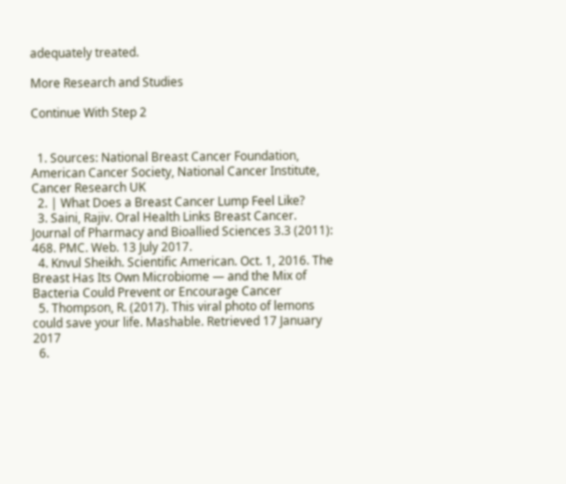adequately treated.

More Research and Studies

Continue With Step 2


  1. Sources: National Breast Cancer Foundation, American Cancer Society, National Cancer Institute, Cancer Research UK
  2. | What Does a Breast Cancer Lump Feel Like?
  3. Saini, Rajiv. Oral Health Links Breast Cancer. Journal of Pharmacy and Bioallied Sciences 3.3 (2011): 468. PMC. Web. 13 July 2017.
  4. Knvul Sheikh. Scientific American. Oct. 1, 2016. The Breast Has Its Own Microbiome — and the Mix of Bacteria Could Prevent or Encourage Cancer
  5. Thompson, R. (2017). This viral photo of lemons could save your life. Mashable. Retrieved 17 January 2017
  6.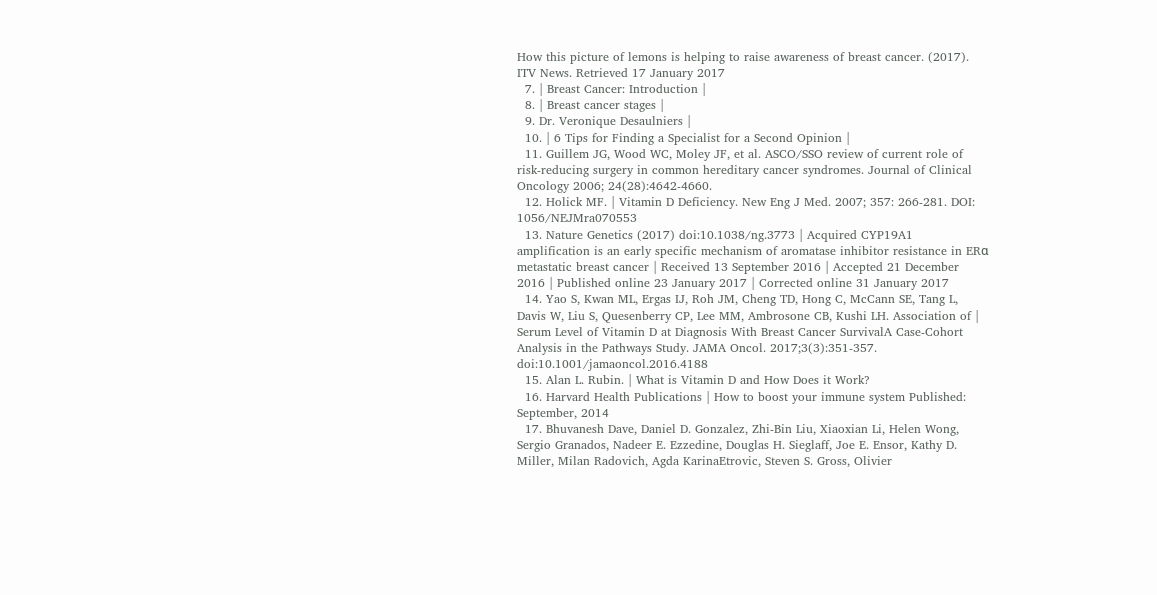How this picture of lemons is helping to raise awareness of breast cancer. (2017). ITV News. Retrieved 17 January 2017
  7. | Breast Cancer: Introduction |
  8. | Breast cancer stages |
  9. Dr. Veronique Desaulniers |
  10. | 6 Tips for Finding a Specialist for a Second Opinion |
  11. Guillem JG, Wood WC, Moley JF, et al. ASCO/SSO review of current role of risk-reducing surgery in common hereditary cancer syndromes. Journal of Clinical Oncology 2006; 24(28):4642-4660.
  12. Holick MF. | Vitamin D Deficiency. New Eng J Med. 2007; 357: 266-281. DOI: 1056/NEJMra070553
  13. Nature Genetics (2017) doi:10.1038/ng.3773 | Acquired CYP19A1 amplification is an early specific mechanism of aromatase inhibitor resistance in ERα metastatic breast cancer | Received 13 September 2016 | Accepted 21 December 2016 | Published online 23 January 2017 | Corrected online 31 January 2017
  14. Yao S, Kwan ML, Ergas IJ, Roh JM, Cheng TD, Hong C, McCann SE, Tang L, Davis W, Liu S, Quesenberry CP, Lee MM, Ambrosone CB, Kushi LH. Association of | Serum Level of Vitamin D at Diagnosis With Breast Cancer SurvivalA Case-Cohort Analysis in the Pathways Study. JAMA Oncol. 2017;3(3):351-357. doi:10.1001/jamaoncol.2016.4188
  15. Alan L. Rubin. | What is Vitamin D and How Does it Work?
  16. Harvard Health Publications | How to boost your immune system Published: September, 2014
  17. Bhuvanesh Dave, Daniel D. Gonzalez, Zhi-Bin Liu, Xiaoxian Li, Helen Wong, Sergio Granados, Nadeer E. Ezzedine, Douglas H. Sieglaff, Joe E. Ensor, Kathy D. Miller, Milan Radovich, Agda KarinaEtrovic, Steven S. Gross, Olivier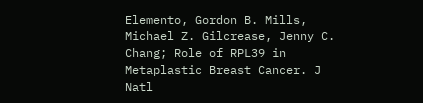Elemento, Gordon B. Mills, Michael Z. Gilcrease, Jenny C. Chang; Role of RPL39 in Metaplastic Breast Cancer. J Natl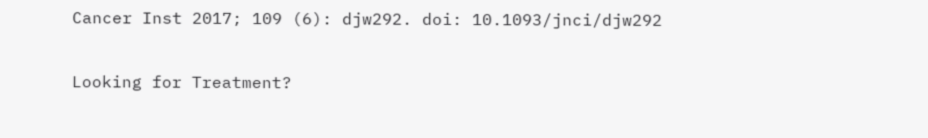Cancer Inst 2017; 109 (6): djw292. doi: 10.1093/jnci/djw292

Looking for Treatment?